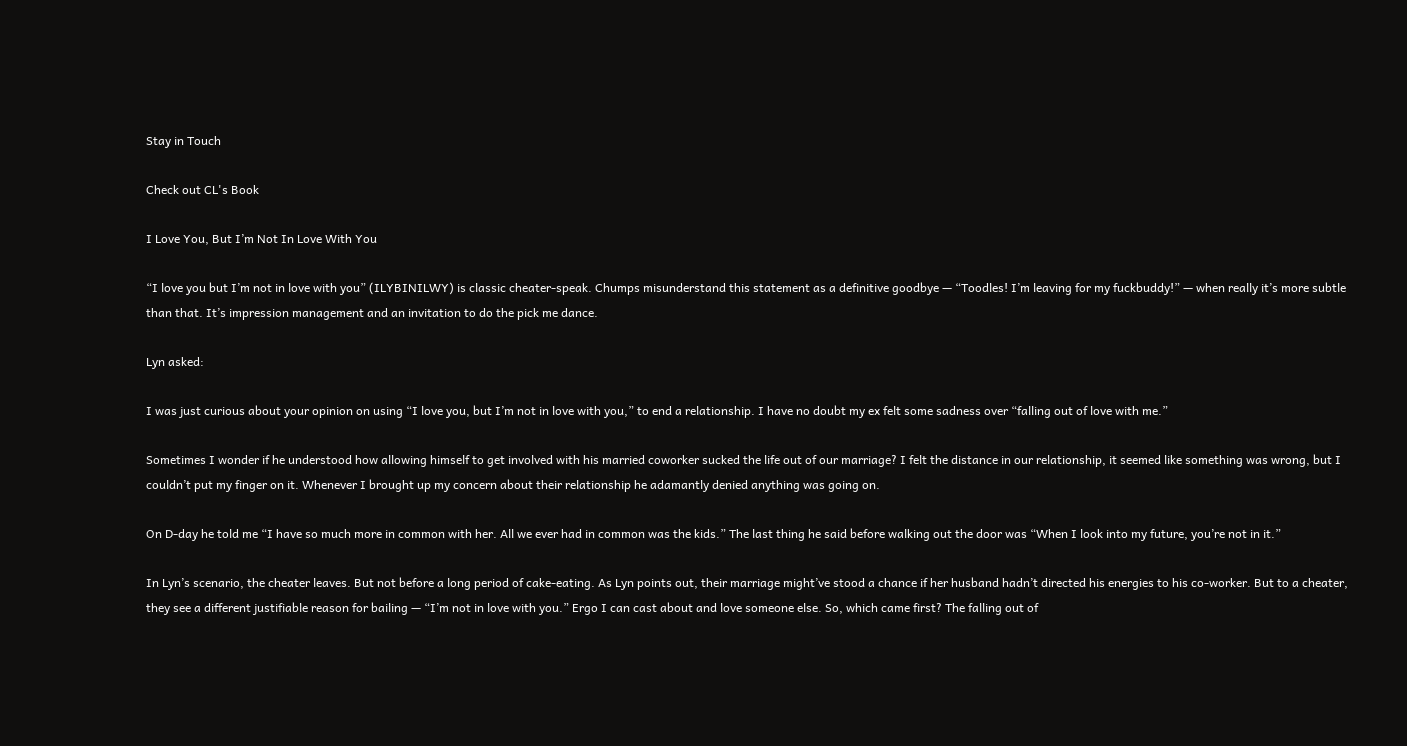Stay in Touch

Check out CL's Book

I Love You, But I’m Not In Love With You

“I love you but I’m not in love with you” (ILYBINILWY) is classic cheater-speak. Chumps misunderstand this statement as a definitive goodbye — “Toodles! I’m leaving for my fuckbuddy!” — when really it’s more subtle than that. It’s impression management and an invitation to do the pick me dance.

Lyn asked:

I was just curious about your opinion on using “I love you, but I’m not in love with you,” to end a relationship. I have no doubt my ex felt some sadness over “falling out of love with me.”

Sometimes I wonder if he understood how allowing himself to get involved with his married coworker sucked the life out of our marriage? I felt the distance in our relationship, it seemed like something was wrong, but I couldn’t put my finger on it. Whenever I brought up my concern about their relationship he adamantly denied anything was going on.

On D-day he told me “I have so much more in common with her. All we ever had in common was the kids.” The last thing he said before walking out the door was “When I look into my future, you’re not in it.”

In Lyn’s scenario, the cheater leaves. But not before a long period of cake-eating. As Lyn points out, their marriage might’ve stood a chance if her husband hadn’t directed his energies to his co-worker. But to a cheater, they see a different justifiable reason for bailing — “I’m not in love with you.” Ergo I can cast about and love someone else. So, which came first? The falling out of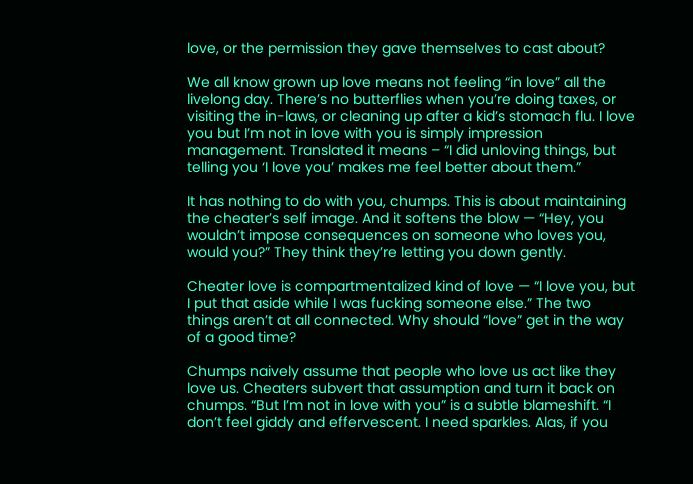love, or the permission they gave themselves to cast about?

We all know grown up love means not feeling “in love” all the livelong day. There’s no butterflies when you’re doing taxes, or visiting the in-laws, or cleaning up after a kid’s stomach flu. I love you but I’m not in love with you is simply impression management. Translated it means – “I did unloving things, but telling you ‘I love you’ makes me feel better about them.”

It has nothing to do with you, chumps. This is about maintaining the cheater’s self image. And it softens the blow — “Hey, you wouldn’t impose consequences on someone who loves you, would you?” They think they’re letting you down gently.

Cheater love is compartmentalized kind of love — “I love you, but I put that aside while I was fucking someone else.” The two things aren’t at all connected. Why should “love” get in the way of a good time?

Chumps naively assume that people who love us act like they love us. Cheaters subvert that assumption and turn it back on chumps. “But I’m not in love with you” is a subtle blameshift. “I don’t feel giddy and effervescent. I need sparkles. Alas, if you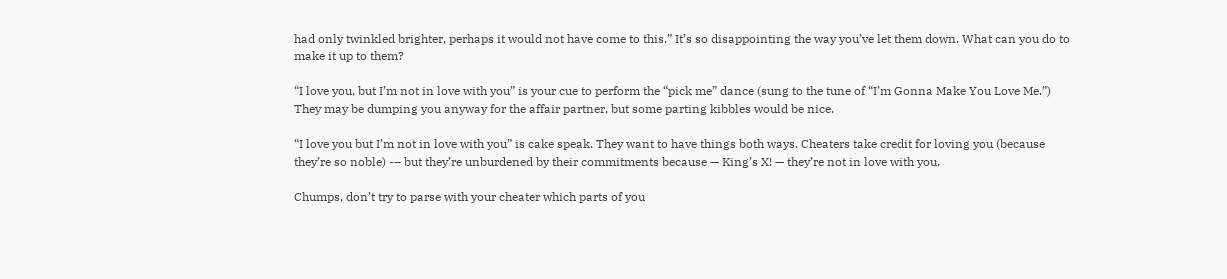had only twinkled brighter, perhaps it would not have come to this.” It’s so disappointing the way you’ve let them down. What can you do to make it up to them?

“I love you, but I’m not in love with you” is your cue to perform the “pick me” dance (sung to the tune of “I’m Gonna Make You Love Me.”) They may be dumping you anyway for the affair partner, but some parting kibbles would be nice.

“I love you but I’m not in love with you” is cake speak. They want to have things both ways. Cheaters take credit for loving you (because they’re so noble) -– but they’re unburdened by their commitments because — King’s X! — they’re not in love with you.

Chumps, don’t try to parse with your cheater which parts of you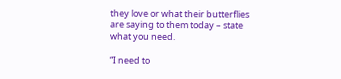they love or what their butterflies are saying to them today – state what you need.

“I need to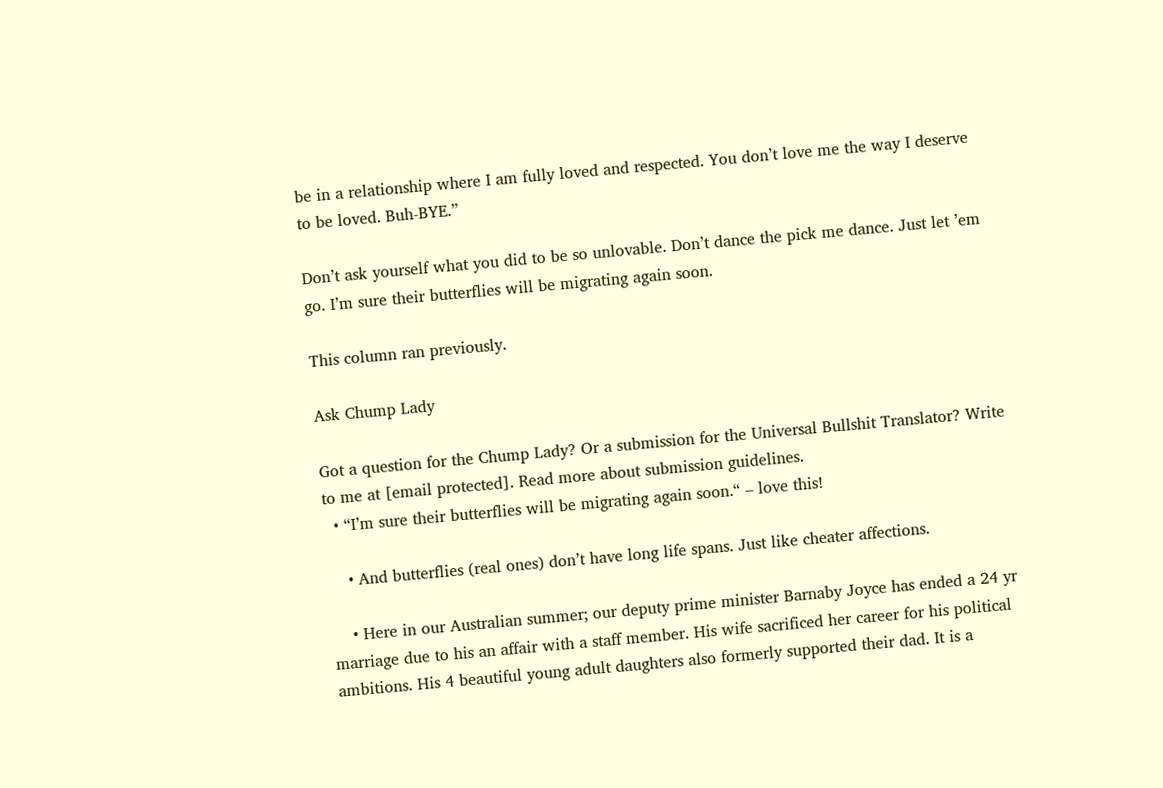be in a relationship where I am fully loved and respected. You don’t love me the way I deserve to be loved. Buh-BYE.”

Don’t ask yourself what you did to be so unlovable. Don’t dance the pick me dance. Just let ’em go. I’m sure their butterflies will be migrating again soon.

This column ran previously.

Ask Chump Lady

Got a question for the Chump Lady? Or a submission for the Universal Bullshit Translator? Write to me at [email protected]. Read more about submission guidelines.
  • “I’m sure their butterflies will be migrating again soon.“ – love this!

    • And butterflies (real ones) don’t have long life spans. Just like cheater affections.

    • Here in our Australian summer; our deputy prime minister Barnaby Joyce has ended a 24 yr marriage due to his an affair with a staff member. His wife sacrificed her career for his political ambitions. His 4 beautiful young adult daughters also formerly supported their dad. It is a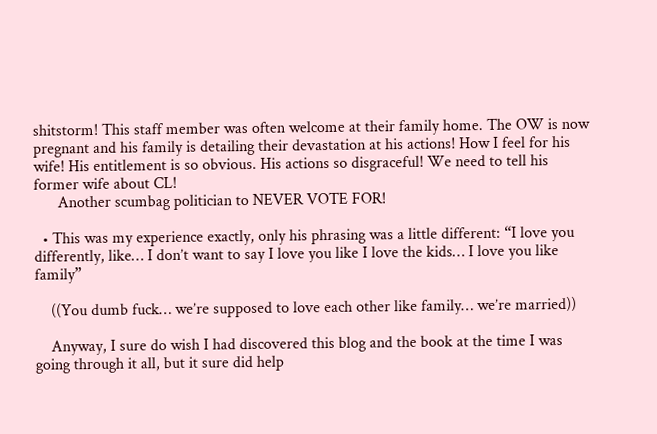shitstorm! This staff member was often welcome at their family home. The OW is now pregnant and his family is detailing their devastation at his actions! How I feel for his wife! His entitlement is so obvious. His actions so disgraceful! We need to tell his former wife about CL!
      Another scumbag politician to NEVER VOTE FOR!

  • This was my experience exactly, only his phrasing was a little different: “I love you differently, like… I don’t want to say I love you like I love the kids… I love you like family”

    ((You dumb fuck… we’re supposed to love each other like family… we’re married))

    Anyway, I sure do wish I had discovered this blog and the book at the time I was going through it all, but it sure did help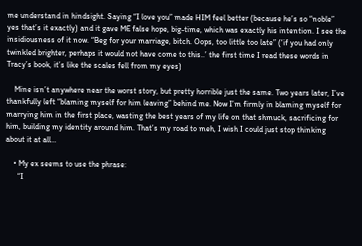me understand in hindsight. Saying “I love you” made HIM feel better (because he’s so “noble” yes that’s it exactly) and it gave ME false hope, big-time, which was exactly his intention. I see the insidiousness of it now. “Beg for your marriage, bitch. Oops, too little too late” (‘if you had only twinkled brighter, perhaps it would not have come to this..’ the first time I read these words in Tracy’s book, it’s like the scales fell from my eyes)

    Mine isn’t anywhere near the worst story, but pretty horrible just the same. Two years later, I’ve thankfully left “blaming myself for him leaving” behind me. Now I’m firmly in blaming myself for marrying him in the first place, wasting the best years of my life on that shmuck, sacrificing for him, building my identity around him. That’s my road to meh, I wish I could just stop thinking about it at all…

    • My ex seems to use the phrase:
      “I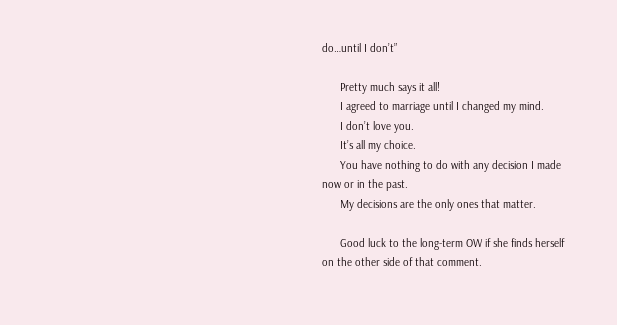do…until I don’t”

      Pretty much says it all!
      I agreed to marriage until I changed my mind.
      I don’t love you.
      It’s all my choice.
      You have nothing to do with any decision I made now or in the past.
      My decisions are the only ones that matter.

      Good luck to the long-term OW if she finds herself on the other side of that comment.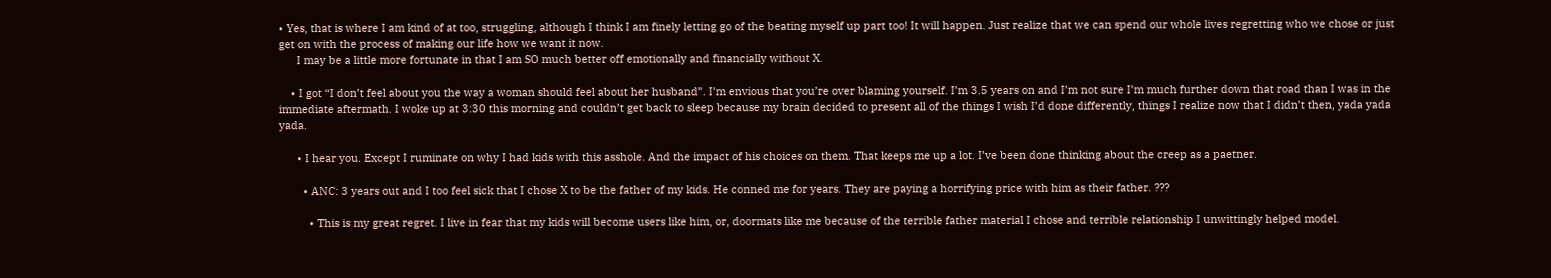• Yes, that is where I am kind of at too, struggling, although I think I am finely letting go of the beating myself up part too! It will happen. Just realize that we can spend our whole lives regretting who we chose or just get on with the process of making our life how we want it now.
      I may be a little more fortunate in that I am SO much better off emotionally and financially without X.

    • I got “I don’t feel about you the way a woman should feel about her husband”. I’m envious that you’re over blaming yourself. I’m 3.5 years on and I’m not sure I’m much further down that road than I was in the immediate aftermath. I woke up at 3:30 this morning and couldn’t get back to sleep because my brain decided to present all of the things I wish I’d done differently, things I realize now that I didn’t then, yada yada yada.

      • I hear you. Except I ruminate on why I had kids with this asshole. And the impact of his choices on them. That keeps me up a lot. I’ve been done thinking about the creep as a paetner.

        • ANC: 3 years out and I too feel sick that I chose X to be the father of my kids. He conned me for years. They are paying a horrifying price with him as their father. ???

          • This is my great regret. I live in fear that my kids will become users like him, or, doormats like me because of the terrible father material I chose and terrible relationship I unwittingly helped model.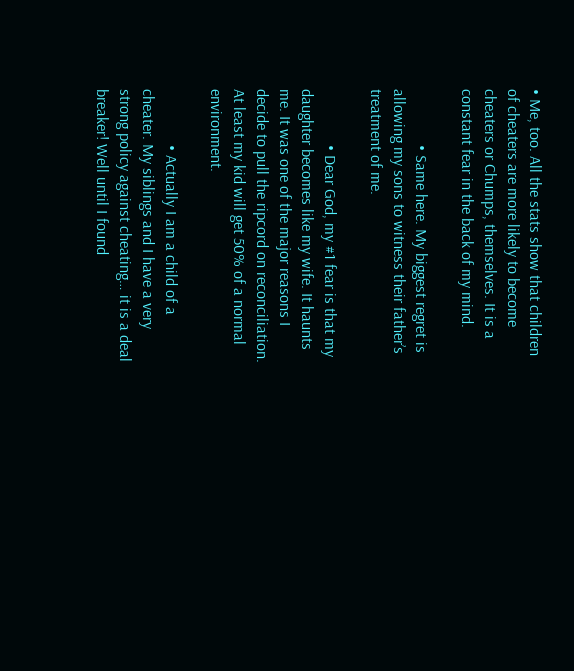• Me, too. All the stats show that children of cheaters are more likely to become cheaters or Chumps, themselves. It is a constant fear in the back of my mind.

              • Same here. My biggest regret is allowing my sons to witness their father’s treatment of me.

              • Dear God, my #1 fear is that my daughter becomes like my wife. It haunts me. It was one of the major reasons I decide to pull the ripcord on reconciliation. At least my kid will get 50% of a normal environment.

              • Actually I am a child of a cheater. My siblings and I have a very strong policy against cheating… it is a deal breaker! Well until I found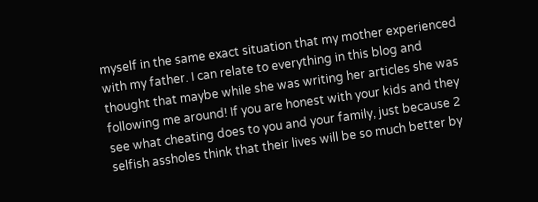myself in the same exact situation that my mother experienced with my father. I can relate to everything in this blog and thought that maybe while she was writing her articles she was following me around! If you are honest with your kids and they see what cheating does to you and your family, just because 2 selfish assholes think that their lives will be so much better by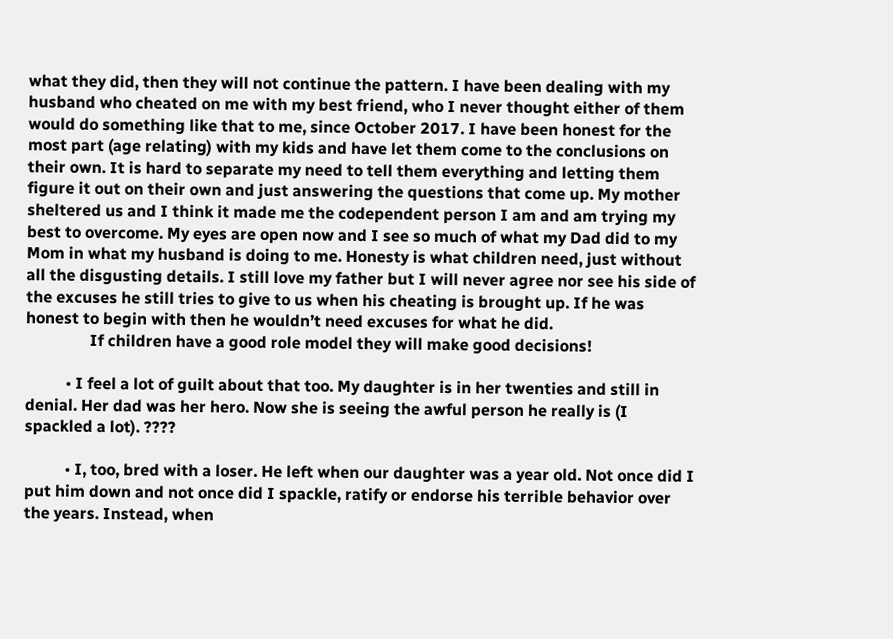what they did, then they will not continue the pattern. I have been dealing with my husband who cheated on me with my best friend, who I never thought either of them would do something like that to me, since October 2017. I have been honest for the most part (age relating) with my kids and have let them come to the conclusions on their own. It is hard to separate my need to tell them everything and letting them figure it out on their own and just answering the questions that come up. My mother sheltered us and I think it made me the codependent person I am and am trying my best to overcome. My eyes are open now and I see so much of what my Dad did to my Mom in what my husband is doing to me. Honesty is what children need, just without all the disgusting details. I still love my father but I will never agree nor see his side of the excuses he still tries to give to us when his cheating is brought up. If he was honest to begin with then he wouldn’t need excuses for what he did.
                If children have a good role model they will make good decisions!

          • I feel a lot of guilt about that too. My daughter is in her twenties and still in denial. Her dad was her hero. Now she is seeing the awful person he really is (I spackled a lot). ????

          • I, too, bred with a loser. He left when our daughter was a year old. Not once did I put him down and not once did I spackle, ratify or endorse his terrible behavior over the years. Instead, when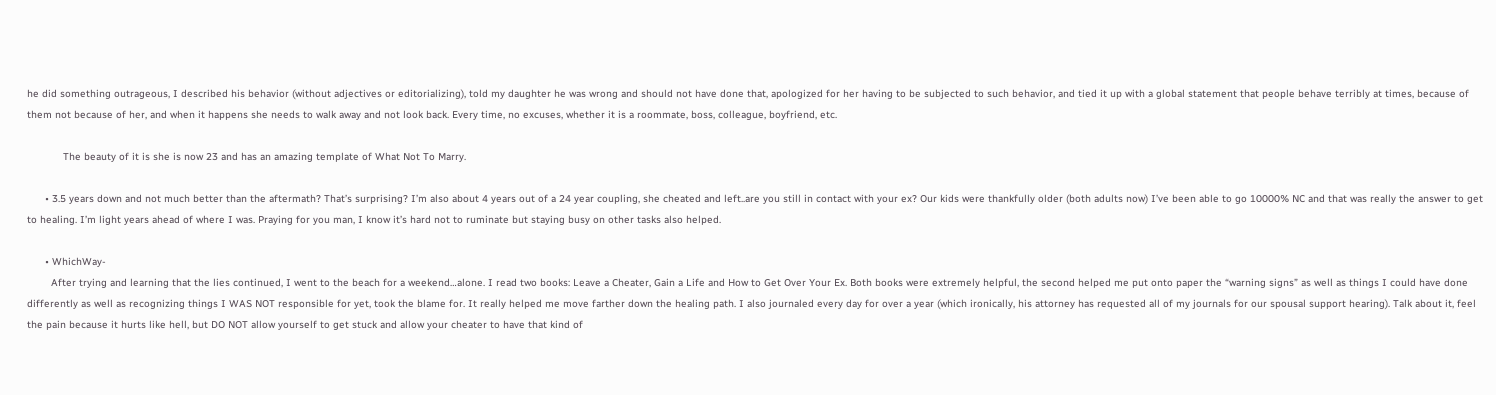he did something outrageous, I described his behavior (without adjectives or editorializing), told my daughter he was wrong and should not have done that, apologized for her having to be subjected to such behavior, and tied it up with a global statement that people behave terribly at times, because of them not because of her, and when it happens she needs to walk away and not look back. Every time, no excuses, whether it is a roommate, boss, colleague, boyfriend, etc.

            The beauty of it is she is now 23 and has an amazing template of What Not To Marry.

      • 3.5 years down and not much better than the aftermath? That’s surprising? I’m also about 4 years out of a 24 year coupling, she cheated and left..are you still in contact with your ex? Our kids were thankfully older (both adults now) I’ve been able to go 10000% NC and that was really the answer to get to healing. I’m light years ahead of where I was. Praying for you man, I know it’s hard not to ruminate but staying busy on other tasks also helped.

      • WhichWay-
        After trying and learning that the lies continued, I went to the beach for a weekend…alone. I read two books: Leave a Cheater, Gain a Life and How to Get Over Your Ex. Both books were extremely helpful, the second helped me put onto paper the “warning signs” as well as things I could have done differently as well as recognizing things I WAS NOT responsible for yet, took the blame for. It really helped me move farther down the healing path. I also journaled every day for over a year (which ironically, his attorney has requested all of my journals for our spousal support hearing). Talk about it, feel the pain because it hurts like hell, but DO NOT allow yourself to get stuck and allow your cheater to have that kind of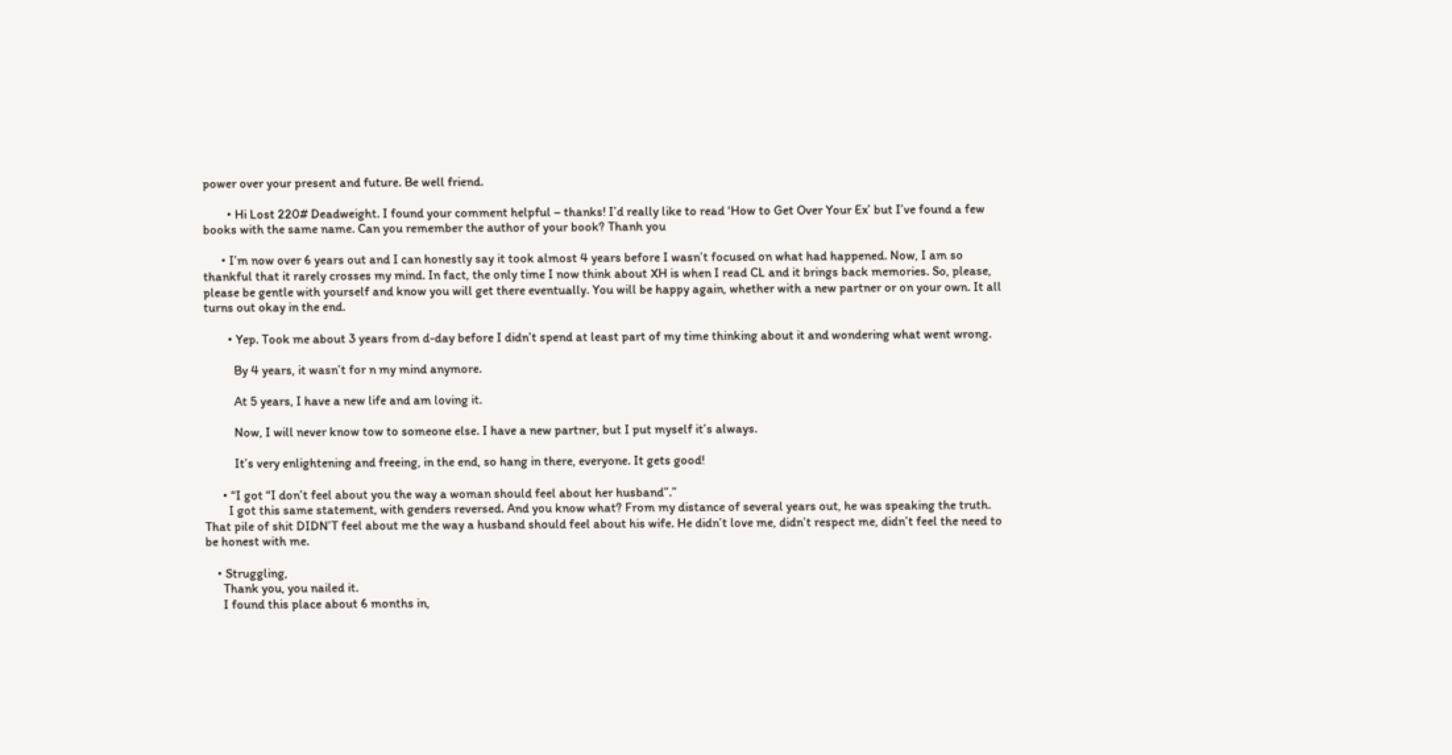power over your present and future. Be well friend.

        • Hi Lost 220# Deadweight. I found your comment helpful – thanks! I’d really like to read ‘How to Get Over Your Ex’ but I’ve found a few books with the same name. Can you remember the author of your book? Thanh you

      • I’m now over 6 years out and I can honestly say it took almost 4 years before I wasn’t focused on what had happened. Now, I am so thankful that it rarely crosses my mind. In fact, the only time I now think about XH is when I read CL and it brings back memories. So, please, please be gentle with yourself and know you will get there eventually. You will be happy again, whether with a new partner or on your own. It all turns out okay in the end.

        • Yep. Took me about 3 years from d-day before I didn’t spend at least part of my time thinking about it and wondering what went wrong.

          By 4 years, it wasn’t for n my mind anymore.

          At 5 years, I have a new life and am loving it.

          Now, I will never know tow to someone else. I have a new partner, but I put myself it’s always.

          It’s very enlightening and freeing, in the end, so hang in there, everyone. It gets good!

      • “I got “I don’t feel about you the way a woman should feel about her husband”.”
        I got this same statement, with genders reversed. And you know what? From my distance of several years out, he was speaking the truth. That pile of shit DIDN’T feel about me the way a husband should feel about his wife. He didn’t love me, didn’t respect me, didn’t feel the need to be honest with me.

    • Struggling,
      Thank you, you nailed it.
      I found this place about 6 months in,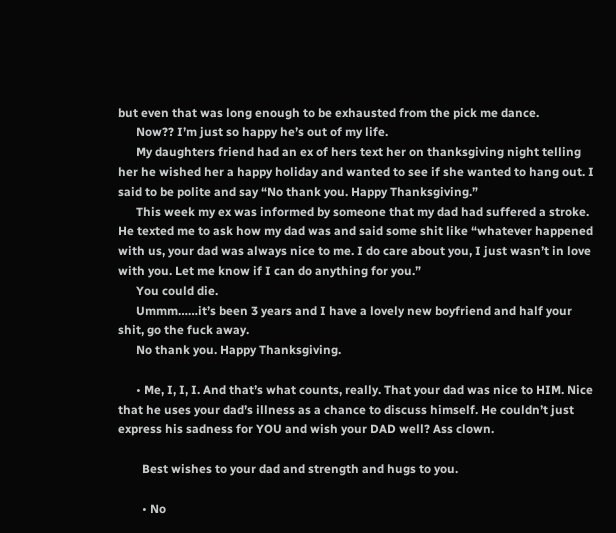but even that was long enough to be exhausted from the pick me dance.
      Now?? I’m just so happy he’s out of my life.
      My daughters friend had an ex of hers text her on thanksgiving night telling her he wished her a happy holiday and wanted to see if she wanted to hang out. I said to be polite and say “No thank you. Happy Thanksgiving.”
      This week my ex was informed by someone that my dad had suffered a stroke. He texted me to ask how my dad was and said some shit like “whatever happened with us, your dad was always nice to me. I do care about you, I just wasn’t in love with you. Let me know if I can do anything for you.”
      You could die.
      Ummm……it’s been 3 years and I have a lovely new boyfriend and half your shit, go the fuck away.
      No thank you. Happy Thanksgiving.

      • Me, I, I, I. And that’s what counts, really. That your dad was nice to HIM. Nice that he uses your dad’s illness as a chance to discuss himself. He couldn’t just express his sadness for YOU and wish your DAD well? Ass clown.

        Best wishes to your dad and strength and hugs to you.

        • No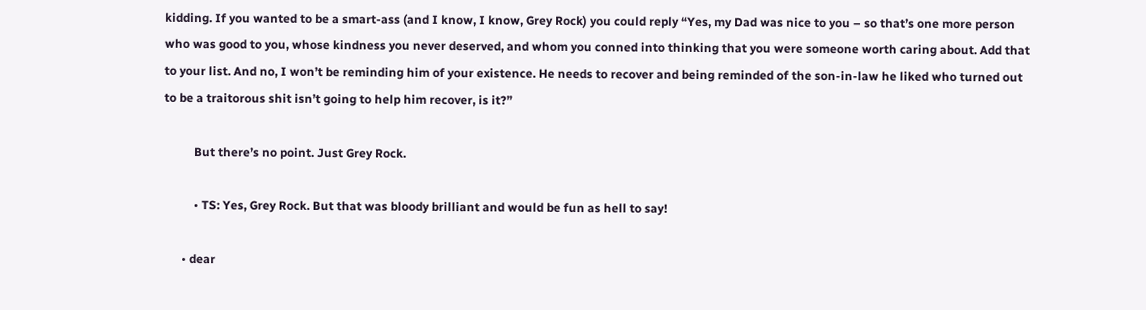kidding. If you wanted to be a smart-ass (and I know, I know, Grey Rock) you could reply “Yes, my Dad was nice to you – so that’s one more person who was good to you, whose kindness you never deserved, and whom you conned into thinking that you were someone worth caring about. Add that to your list. And no, I won’t be reminding him of your existence. He needs to recover and being reminded of the son-in-law he liked who turned out to be a traitorous shit isn’t going to help him recover, is it?”

          But there’s no point. Just Grey Rock.

          • TS: Yes, Grey Rock. But that was bloody brilliant and would be fun as hell to say!

      • dear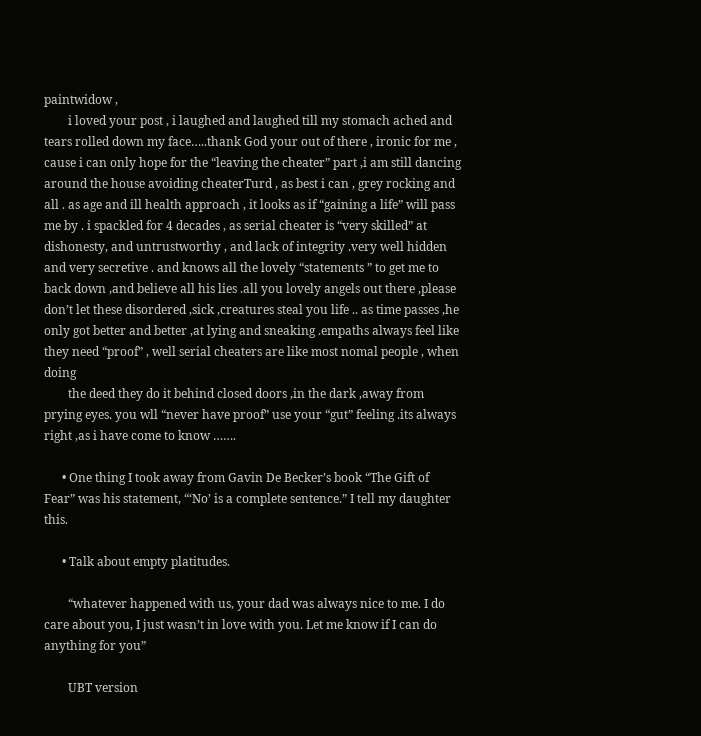paintwidow ,
        i loved your post , i laughed and laughed till my stomach ached and tears rolled down my face…..thank God your out of there , ironic for me , cause i can only hope for the “leaving the cheater” part ,i am still dancing around the house avoiding cheaterTurd , as best i can , grey rocking and all . as age and ill health approach , it looks as if “gaining a life” will pass me by . i spackled for 4 decades , as serial cheater is “very skilled” at dishonesty, and untrustworthy , and lack of integrity .very well hidden and very secretive . and knows all the lovely “statements ” to get me to back down ,and believe all his lies .all you lovely angels out there ,please don’t let these disordered ,sick ,creatures steal you life .. as time passes ,he only got better and better ,at lying and sneaking .empaths always feel like they need “proof” , well serial cheaters are like most nomal people , when doing
        the deed they do it behind closed doors ,in the dark ,away from prying eyes. you wll “never have proof” use your “gut” feeling .its always right ,as i have come to know …….

      • One thing I took away from Gavin De Becker’s book “The Gift of Fear” was his statement, “‘No’ is a complete sentence.” I tell my daughter this.

      • Talk about empty platitudes.

        “whatever happened with us, your dad was always nice to me. I do care about you, I just wasn’t in love with you. Let me know if I can do anything for you”

        UBT version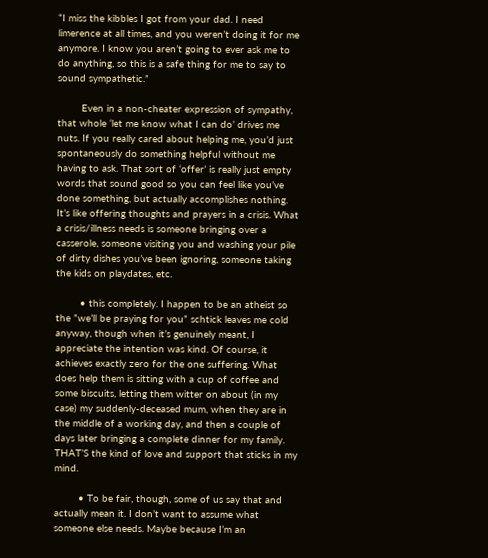“I miss the kibbles I got from your dad. I need limerence at all times, and you weren’t doing it for me anymore. I know you aren’t going to ever ask me to do anything, so this is a safe thing for me to say to sound sympathetic.”

        Even in a non-cheater expression of sympathy, that whole ‘let me know what I can do’ drives me nuts. If you really cared about helping me, you’d just spontaneously do something helpful without me having to ask. That sort of ‘offer’ is really just empty words that sound good so you can feel like you’ve done something, but actually accomplishes nothing. It’s like offering thoughts and prayers in a crisis. What a crisis/illness needs is someone bringing over a casserole, someone visiting you and washing your pile of dirty dishes you’ve been ignoring, someone taking the kids on playdates, etc.

        • this completely. I happen to be an atheist so the ”we’ll be praying for you” schtick leaves me cold anyway, though when it’s genuinely meant, I appreciate the intention was kind. Of course, it achieves exactly zero for the one suffering. What does help them is sitting with a cup of coffee and some biscuits, letting them witter on about (in my case) my suddenly-deceased mum, when they are in the middle of a working day, and then a couple of days later bringing a complete dinner for my family. THAT’S the kind of love and support that sticks in my mind.

        • To be fair, though, some of us say that and actually mean it. I don’t want to assume what someone else needs. Maybe because I’m an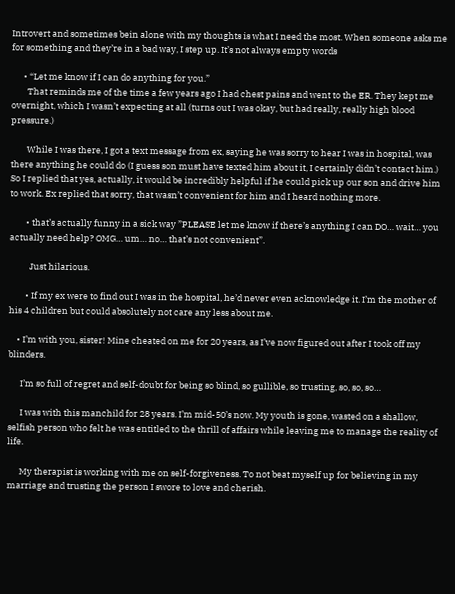Introvert and sometimes bein alone with my thoughts is what I need the most. When someone asks me for something and they’re in a bad way, I step up. It’s not always empty words

      • “Let me know if I can do anything for you.”
        That reminds me of the time a few years ago I had chest pains and went to the ER. They kept me overnight, which I wasn’t expecting at all (turns out I was okay, but had really, really high blood pressure.)

        While I was there, I got a text message from ex, saying he was sorry to hear I was in hospital, was there anything he could do (I guess son must have texted him about it, I certainly didn’t contact him.) So I replied that yes, actually, it would be incredibly helpful if he could pick up our son and drive him to work. Ex replied that sorry, that wasn’t convenient for him and I heard nothing more.

        • that’s actually funny in a sick way ”PLEASE let me know if there’s anything I can DO… wait… you actually need help? OMG… um… no… that’s not convenient”.

          Just hilarious.

        • If my ex were to find out I was in the hospital, he’d never even acknowledge it. I’m the mother of his 4 children but could absolutely not care any less about me.

    • I’m with you, sister! Mine cheated on me for 20 years, as I’ve now figured out after I took off my blinders.

      I’m so full of regret and self-doubt for being so blind, so gullible, so trusting, so, so, so…

      I was with this manchild for 28 years. I’m mid-50’s now. My youth is gone, wasted on a shallow, selfish person who felt he was entitled to the thrill of affairs while leaving me to manage the reality of life.

      My therapist is working with me on self-forgiveness. To not beat myself up for believing in my marriage and trusting the person I swore to love and cherish.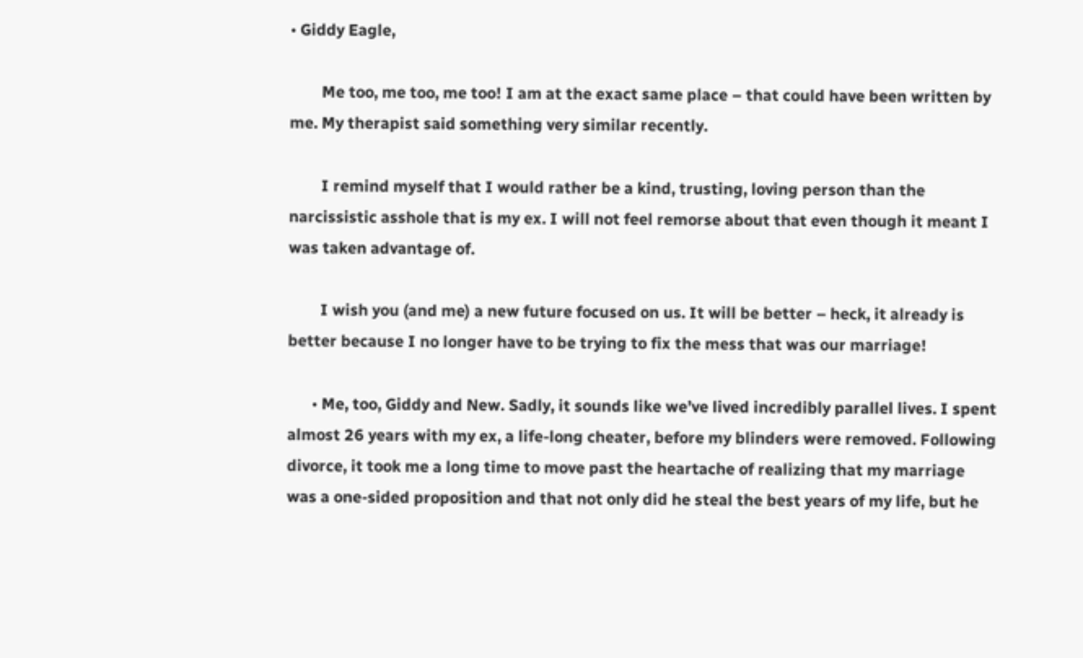• Giddy Eagle,

        Me too, me too, me too! I am at the exact same place – that could have been written by me. My therapist said something very similar recently.

        I remind myself that I would rather be a kind, trusting, loving person than the narcissistic asshole that is my ex. I will not feel remorse about that even though it meant I was taken advantage of.

        I wish you (and me) a new future focused on us. It will be better – heck, it already is better because I no longer have to be trying to fix the mess that was our marriage!

      • Me, too, Giddy and New. Sadly, it sounds like we’ve lived incredibly parallel lives. I spent almost 26 years with my ex, a life-long cheater, before my blinders were removed. Following divorce, it took me a long time to move past the heartache of realizing that my marriage was a one-sided proposition and that not only did he steal the best years of my life, but he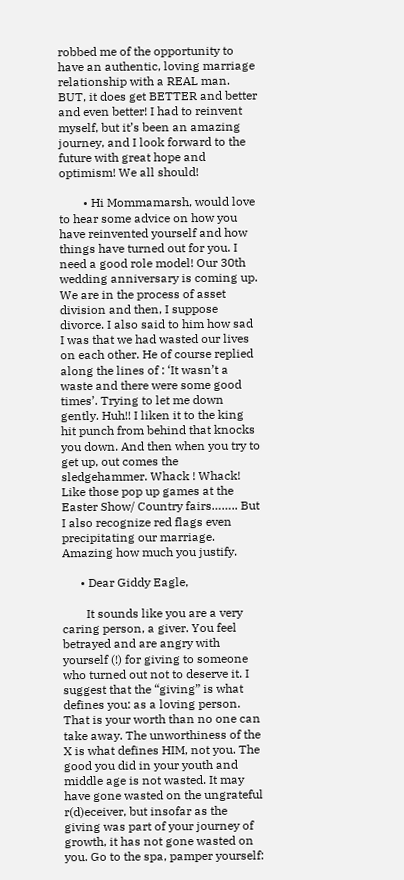robbed me of the opportunity to have an authentic, loving marriage relationship with a REAL man. BUT, it does get BETTER and better and even better! I had to reinvent myself, but it’s been an amazing journey, and I look forward to the future with great hope and optimism! We all should!

        • Hi Mommamarsh, would love to hear some advice on how you have reinvented yourself and how things have turned out for you. I need a good role model! Our 30th wedding anniversary is coming up. We are in the process of asset division and then, I suppose divorce. I also said to him how sad I was that we had wasted our lives on each other. He of course replied along the lines of : ‘It wasn’t a waste and there were some good times’. Trying to let me down gently. Huh!! I liken it to the king hit punch from behind that knocks you down. And then when you try to get up, out comes the sledgehammer. Whack ! Whack! Like those pop up games at the Easter Show/ Country fairs…….. But I also recognize red flags even precipitating our marriage. Amazing how much you justify.

      • Dear Giddy Eagle,

        It sounds like you are a very caring person, a giver. You feel betrayed and are angry with yourself (!) for giving to someone who turned out not to deserve it. I suggest that the “giving” is what defines you: as a loving person. That is your worth than no one can take away. The unworthiness of the X is what defines HIM, not you. The good you did in your youth and middle age is not wasted. It may have gone wasted on the ungrateful r(d)eceiver, but insofar as the giving was part of your journey of growth, it has not gone wasted on you. Go to the spa, pamper yourself: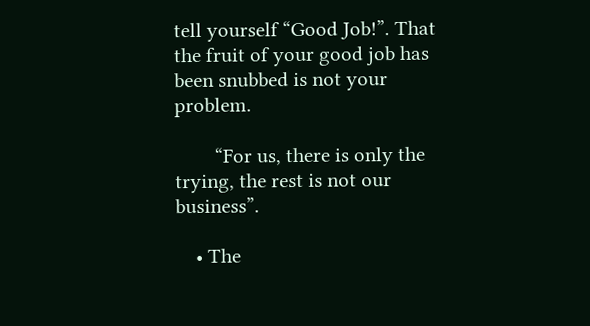tell yourself “Good Job!”. That the fruit of your good job has been snubbed is not your problem.

        “For us, there is only the trying, the rest is not our business”.

    • The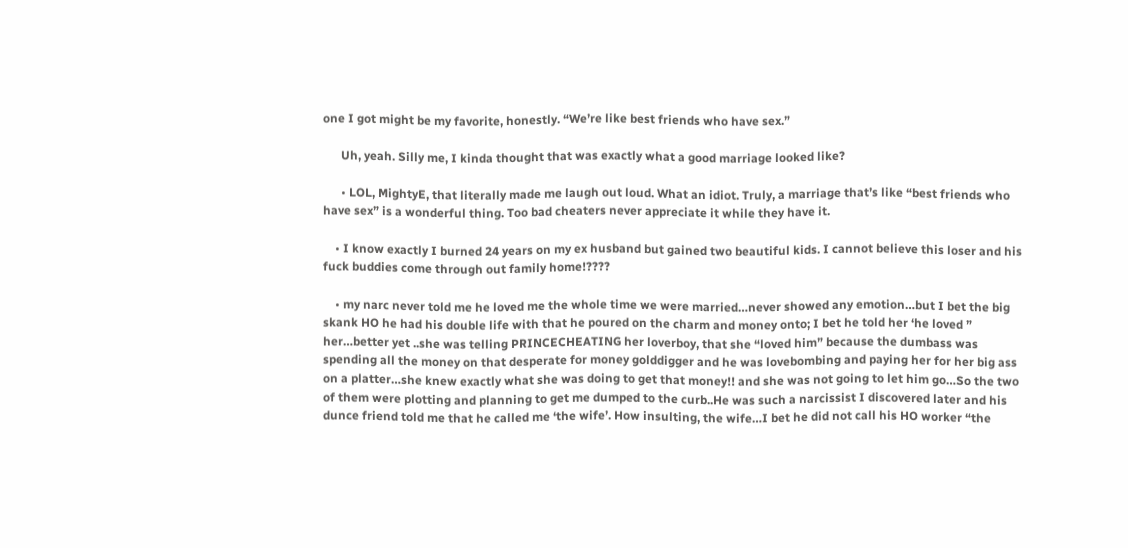one I got might be my favorite, honestly. “We’re like best friends who have sex.”

      Uh, yeah. Silly me, I kinda thought that was exactly what a good marriage looked like?

      • LOL, MightyE, that literally made me laugh out loud. What an idiot. Truly, a marriage that’s like “best friends who have sex” is a wonderful thing. Too bad cheaters never appreciate it while they have it.

    • I know exactly I burned 24 years on my ex husband but gained two beautiful kids. I cannot believe this loser and his fuck buddies come through out family home!????

    • my narc never told me he loved me the whole time we were married…never showed any emotion…but I bet the big skank HO he had his double life with that he poured on the charm and money onto; I bet he told her ‘he loved ” her…better yet ..she was telling PRINCECHEATING her loverboy, that she “loved him” because the dumbass was spending all the money on that desperate for money golddigger and he was lovebombing and paying her for her big ass on a platter…she knew exactly what she was doing to get that money!! and she was not going to let him go…So the two of them were plotting and planning to get me dumped to the curb..He was such a narcissist I discovered later and his dunce friend told me that he called me ‘the wife’. How insulting, the wife…I bet he did not call his HO worker “the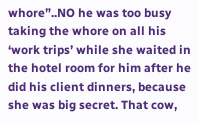whore”..NO he was too busy taking the whore on all his ‘work trips’ while she waited in the hotel room for him after he did his client dinners, because she was big secret. That cow,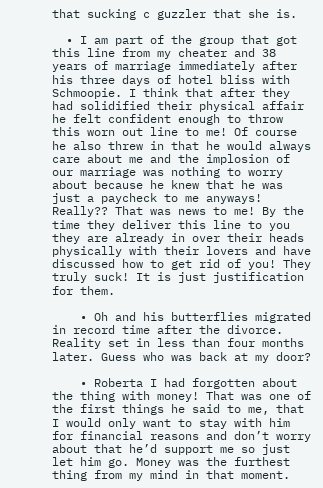that sucking c guzzler that she is.

  • I am part of the group that got this line from my cheater and 38 years of marriage immediately after his three days of hotel bliss with Schmoopie. I think that after they had solidified their physical affair he felt confident enough to throw this worn out line to me! Of course he also threw in that he would always care about me and the implosion of our marriage was nothing to worry about because he knew that he was just a paycheck to me anyways! Really?? That was news to me! By the time they deliver this line to you they are already in over their heads physically with their lovers and have discussed how to get rid of you! They truly suck! It is just justification for them.

    • Oh and his butterflies migrated in record time after the divorce. Reality set in less than four months later. Guess who was back at my door?

    • Roberta I had forgotten about the thing with money! That was one of the first things he said to me, that I would only want to stay with him for financial reasons and don’t worry about that he’d support me so just let him go. Money was the furthest thing from my mind in that moment.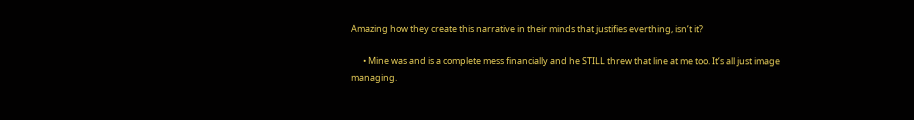Amazing how they create this narrative in their minds that justifies everthing, isn’t it?

      • Mine was and is a complete mess financially and he STILL threw that line at me too. It’s all just image managing.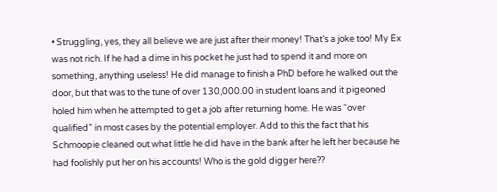• Struggling, yes, they all believe we are just after their money! That’s a joke too! My Ex was not rich. If he had a dime in his pocket he just had to spend it and more on something, anything useless! He did manage to finish a PhD before he walked out the door, but that was to the tune of over 130,000.00 in student loans and it pigeoned holed him when he attempted to get a job after returning home. He was “over qualified” in most cases by the potential employer. Add to this the fact that his Schmoopie cleaned out what little he did have in the bank after he left her because he had foolishly put her on his accounts! Who is the gold digger here??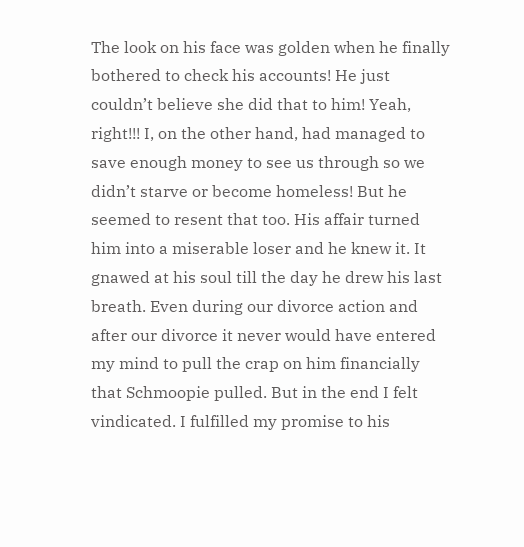The look on his face was golden when he finally bothered to check his accounts! He just couldn’t believe she did that to him! Yeah, right!!! I, on the other hand, had managed to save enough money to see us through so we didn’t starve or become homeless! But he seemed to resent that too. His affair turned him into a miserable loser and he knew it. It gnawed at his soul till the day he drew his last breath. Even during our divorce action and after our divorce it never would have entered my mind to pull the crap on him financially that Schmoopie pulled. But in the end I felt vindicated. I fulfilled my promise to his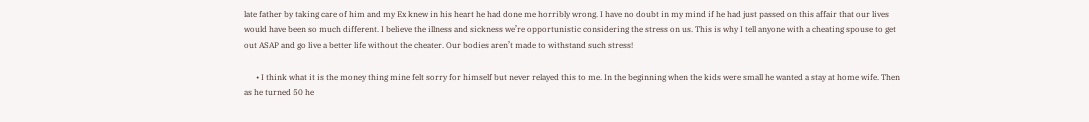late father by taking care of him and my Ex knew in his heart he had done me horribly wrong. I have no doubt in my mind if he had just passed on this affair that our lives would have been so much different. I believe the illness and sickness we’re opportunistic considering the stress on us. This is why I tell anyone with a cheating spouse to get out ASAP and go live a better life without the cheater. Our bodies aren’t made to withstand such stress!

      • I think what it is the money thing mine felt sorry for himself but never relayed this to me. In the beginning when the kids were small he wanted a stay at home wife. Then as he turned 50 he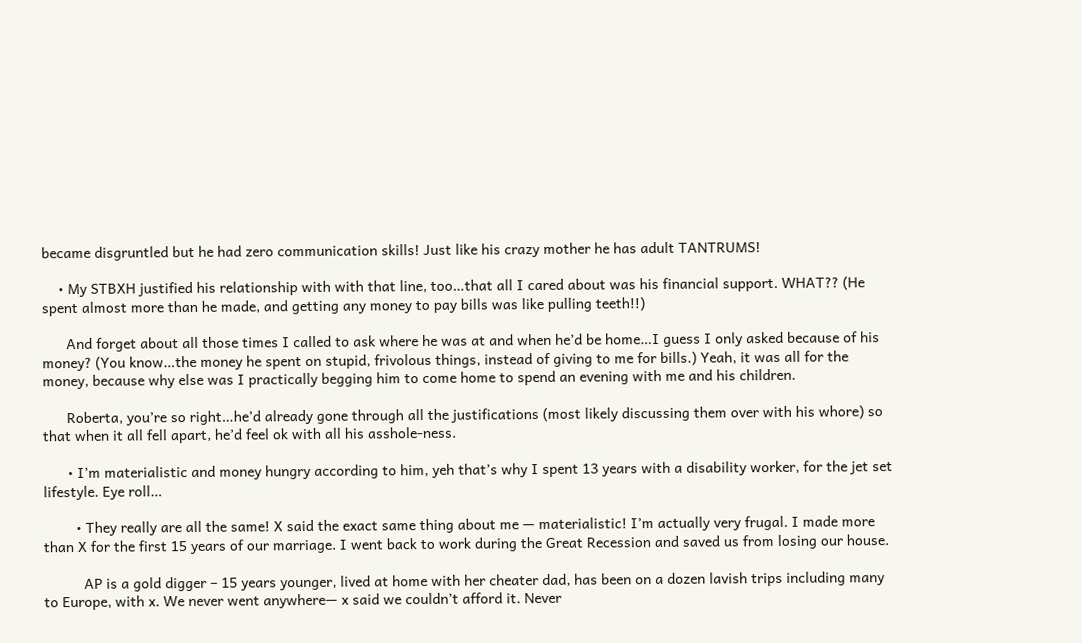became disgruntled but he had zero communication skills! Just like his crazy mother he has adult TANTRUMS!

    • My STBXH justified his relationship with with that line, too…that all I cared about was his financial support. WHAT?? (He spent almost more than he made, and getting any money to pay bills was like pulling teeth!!)

      And forget about all those times I called to ask where he was at and when he’d be home…I guess I only asked because of his money? (You know…the money he spent on stupid, frivolous things, instead of giving to me for bills.) Yeah, it was all for the money, because why else was I practically begging him to come home to spend an evening with me and his children.

      Roberta, you’re so right…he’d already gone through all the justifications (most likely discussing them over with his whore) so that when it all fell apart, he’d feel ok with all his asshole-ness.

      • I’m materialistic and money hungry according to him, yeh that’s why I spent 13 years with a disability worker, for the jet set lifestyle. Eye roll…

        • They really are all the same! X said the exact same thing about me — materialistic! I’m actually very frugal. I made more than X for the first 15 years of our marriage. I went back to work during the Great Recession and saved us from losing our house.

          AP is a gold digger – 15 years younger, lived at home with her cheater dad, has been on a dozen lavish trips including many to Europe, with x. We never went anywhere— x said we couldn’t afford it. Never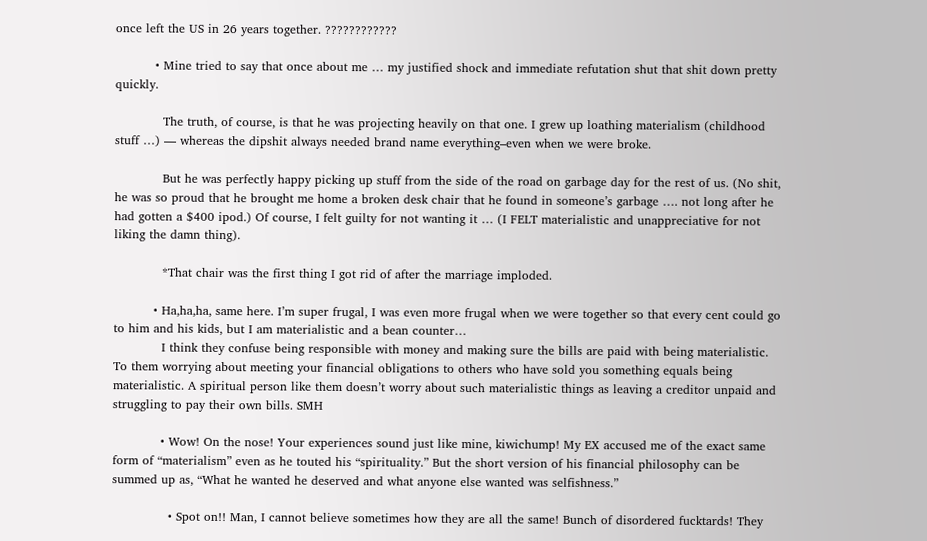once left the US in 26 years together. ????????????

          • Mine tried to say that once about me … my justified shock and immediate refutation shut that shit down pretty quickly.

            The truth, of course, is that he was projecting heavily on that one. I grew up loathing materialism (childhood stuff …) — whereas the dipshit always needed brand name everything–even when we were broke.

            But he was perfectly happy picking up stuff from the side of the road on garbage day for the rest of us. (No shit, he was so proud that he brought me home a broken desk chair that he found in someone’s garbage …. not long after he had gotten a $400 ipod.) Of course, I felt guilty for not wanting it … (I FELT materialistic and unappreciative for not liking the damn thing).

            *That chair was the first thing I got rid of after the marriage imploded.

          • Ha,ha,ha, same here. I’m super frugal, I was even more frugal when we were together so that every cent could go to him and his kids, but I am materialistic and a bean counter…
            I think they confuse being responsible with money and making sure the bills are paid with being materialistic. To them worrying about meeting your financial obligations to others who have sold you something equals being materialistic. A spiritual person like them doesn’t worry about such materialistic things as leaving a creditor unpaid and struggling to pay their own bills. SMH

            • Wow! On the nose! Your experiences sound just like mine, kiwichump! My EX accused me of the exact same form of “materialism” even as he touted his “spirituality.” But the short version of his financial philosophy can be summed up as, “What he wanted he deserved and what anyone else wanted was selfishness.”

              • Spot on!! Man, I cannot believe sometimes how they are all the same! Bunch of disordered fucktards! They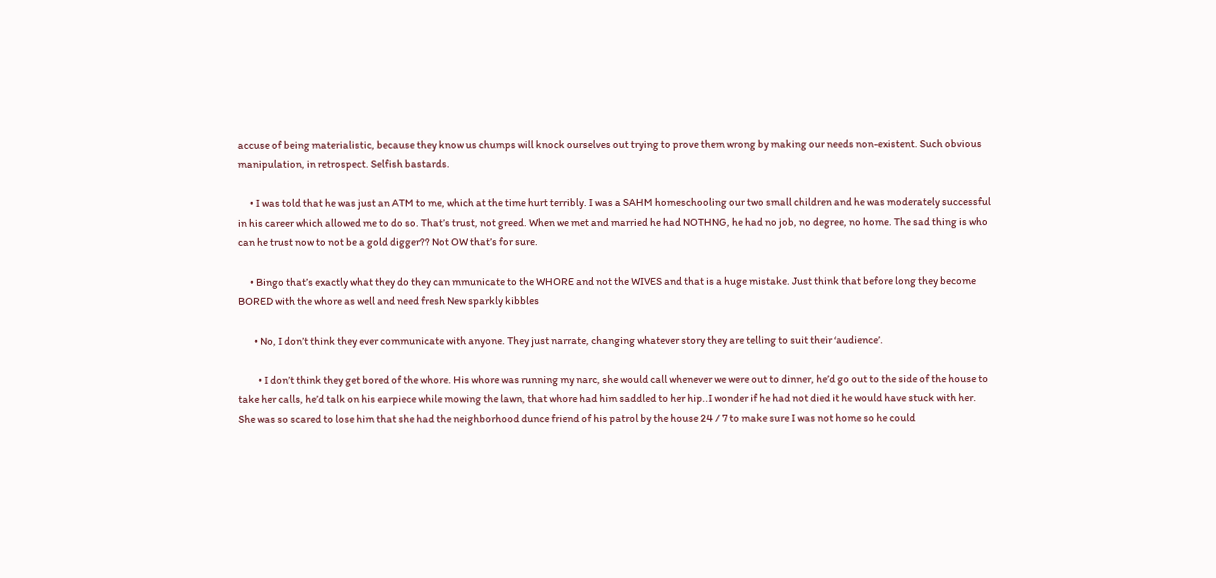accuse of being materialistic, because they know us chumps will knock ourselves out trying to prove them wrong by making our needs non-existent. Such obvious manipulation, in retrospect. Selfish bastards.

      • I was told that he was just an ATM to me, which at the time hurt terribly. I was a SAHM homeschooling our two small children and he was moderately successful in his career which allowed me to do so. That’s trust, not greed. When we met and married he had NOTHNG, he had no job, no degree, no home. The sad thing is who can he trust now to not be a gold digger?? Not OW that’s for sure.

      • Bingo that’s exactly what they do they can mmunicate to the WHORE and not the WIVES and that is a huge mistake. Just think that before long they become BORED with the whore as well and need fresh New sparkly kibbles

        • No, I don’t think they ever communicate with anyone. They just narrate, changing whatever story they are telling to suit their ‘audience’.

          • I don’t think they get bored of the whore. His whore was running my narc, she would call whenever we were out to dinner, he’d go out to the side of the house to take her calls, he’d talk on his earpiece while mowing the lawn, that whore had him saddled to her hip..I wonder if he had not died it he would have stuck with her. She was so scared to lose him that she had the neighborhood dunce friend of his patrol by the house 24 / 7 to make sure I was not home so he could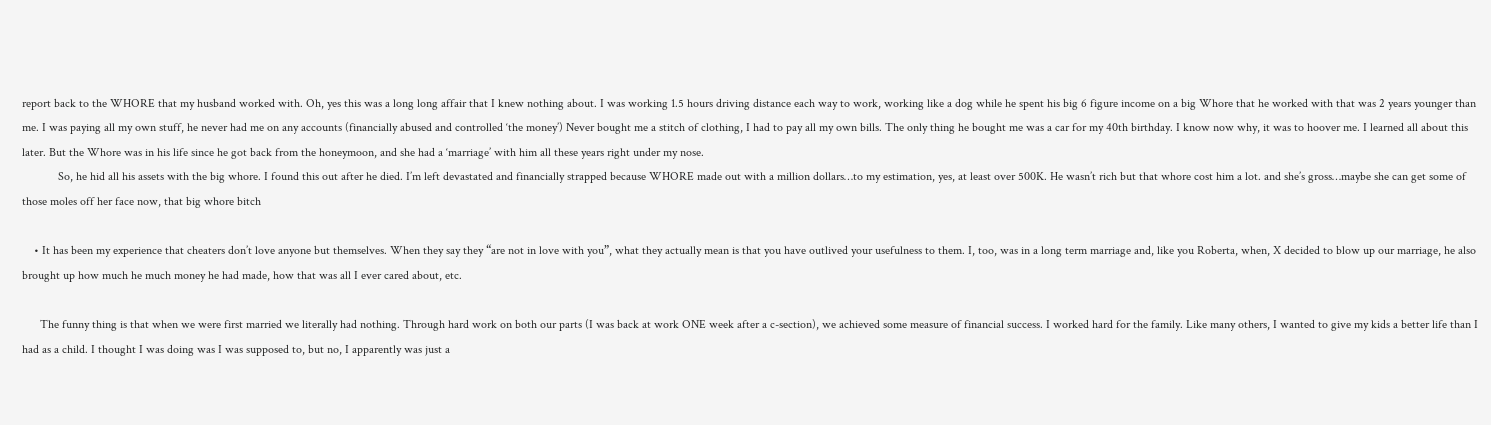report back to the WHORE that my husband worked with. Oh, yes this was a long long affair that I knew nothing about. I was working 1.5 hours driving distance each way to work, working like a dog while he spent his big 6 figure income on a big Whore that he worked with that was 2 years younger than me. I was paying all my own stuff, he never had me on any accounts (financially abused and controlled ‘the money’) Never bought me a stitch of clothing, I had to pay all my own bills. The only thing he bought me was a car for my 40th birthday. I know now why, it was to hoover me. I learned all about this later. But the Whore was in his life since he got back from the honeymoon, and she had a ‘marriage’ with him all these years right under my nose.
            So, he hid all his assets with the big whore. I found this out after he died. I’m left devastated and financially strapped because WHORE made out with a million dollars…to my estimation, yes, at least over 500K. He wasn’t rich but that whore cost him a lot. and she’s gross…maybe she can get some of those moles off her face now, that big whore bitch

    • It has been my experience that cheaters don’t love anyone but themselves. When they say they “are not in love with you”, what they actually mean is that you have outlived your usefulness to them. I, too, was in a long term marriage and, like you Roberta, when, X decided to blow up our marriage, he also brought up how much he much money he had made, how that was all I ever cared about, etc.

      The funny thing is that when we were first married we literally had nothing. Through hard work on both our parts (I was back at work ONE week after a c-section), we achieved some measure of financial success. I worked hard for the family. Like many others, I wanted to give my kids a better life than I had as a child. I thought I was doing was I was supposed to, but no, I apparently was just a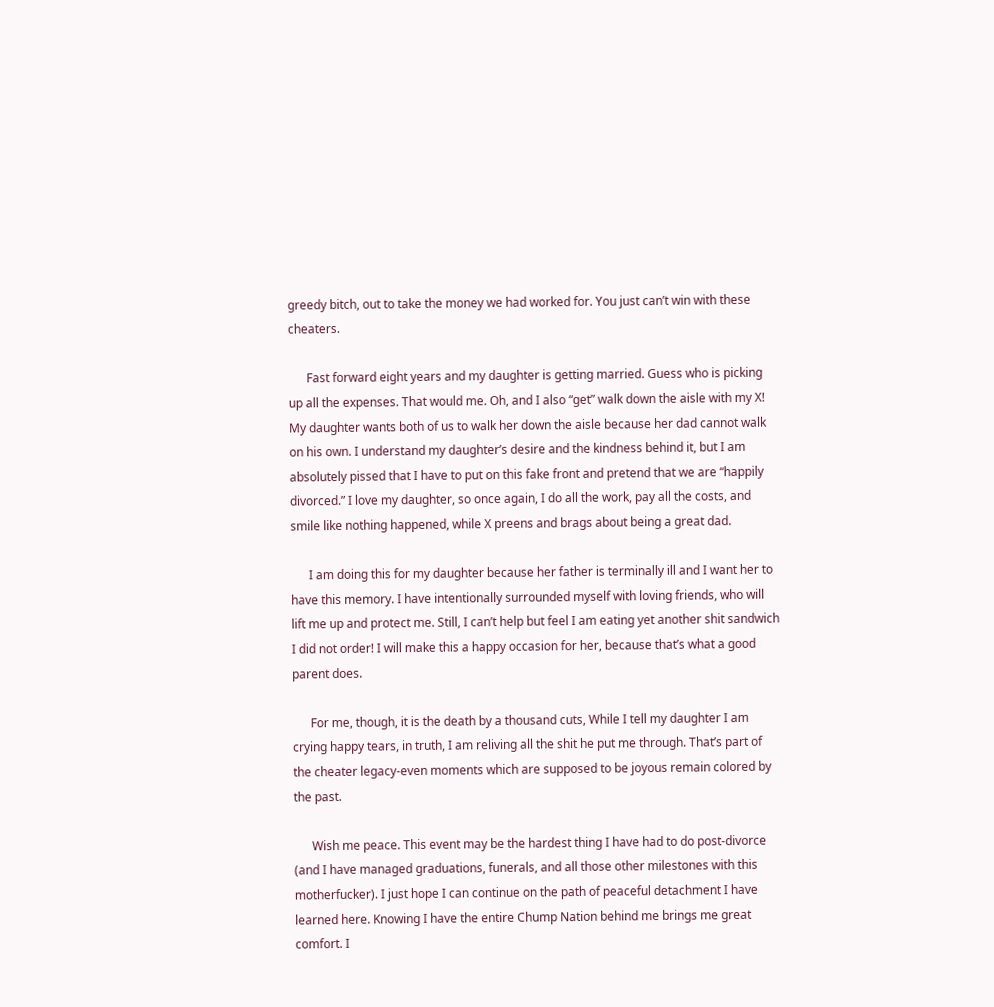greedy bitch, out to take the money we had worked for. You just can’t win with these cheaters.

      Fast forward eight years and my daughter is getting married. Guess who is picking up all the expenses. That would me. Oh, and I also “get” walk down the aisle with my X! My daughter wants both of us to walk her down the aisle because her dad cannot walk on his own. I understand my daughter’s desire and the kindness behind it, but I am absolutely pissed that I have to put on this fake front and pretend that we are “happily divorced.” I love my daughter, so once again, I do all the work, pay all the costs, and smile like nothing happened, while X preens and brags about being a great dad.

      I am doing this for my daughter because her father is terminally ill and I want her to have this memory. I have intentionally surrounded myself with loving friends, who will lift me up and protect me. Still, I can’t help but feel I am eating yet another shit sandwich I did not order! I will make this a happy occasion for her, because that’s what a good parent does.

      For me, though, it is the death by a thousand cuts, While I tell my daughter I am crying happy tears, in truth, I am reliving all the shit he put me through. That’s part of the cheater legacy-even moments which are supposed to be joyous remain colored by the past.

      Wish me peace. This event may be the hardest thing I have had to do post-divorce (and I have managed graduations, funerals, and all those other milestones with this motherfucker). I just hope I can continue on the path of peaceful detachment I have learned here. Knowing I have the entire Chump Nation behind me brings me great comfort. I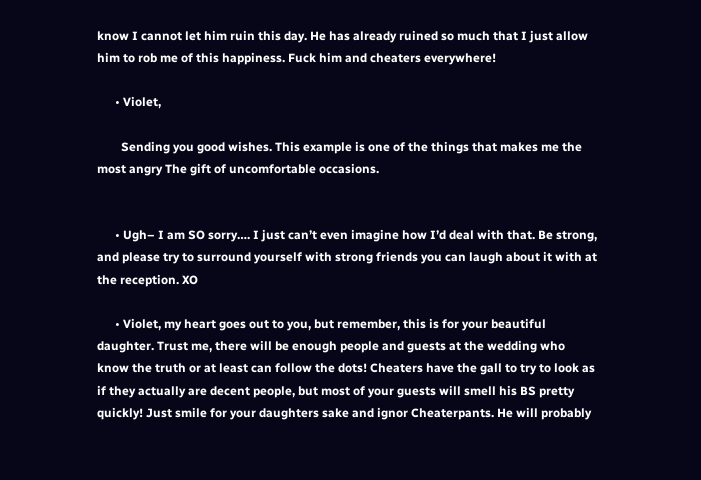know I cannot let him ruin this day. He has already ruined so much that I just allow him to rob me of this happiness. Fuck him and cheaters everywhere!

      • Violet,

        Sending you good wishes. This example is one of the things that makes me the most angry The gift of uncomfortable occasions.


      • Ugh– I am SO sorry…. I just can’t even imagine how I’d deal with that. Be strong, and please try to surround yourself with strong friends you can laugh about it with at the reception. XO

      • Violet, my heart goes out to you, but remember, this is for your beautiful daughter. Trust me, there will be enough people and guests at the wedding who know the truth or at least can follow the dots! Cheaters have the gall to try to look as if they actually are decent people, but most of your guests will smell his BS pretty quickly! Just smile for your daughters sake and ignor Cheaterpants. He will probably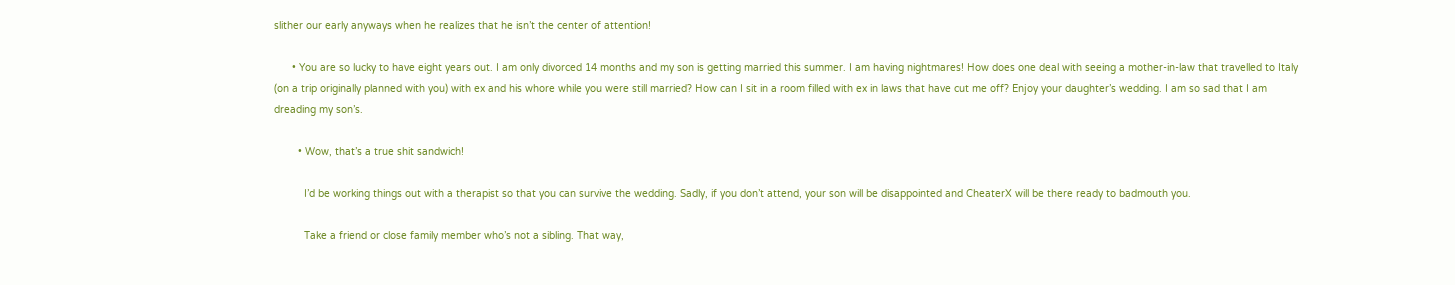slither our early anyways when he realizes that he isn’t the center of attention!

      • You are so lucky to have eight years out. I am only divorced 14 months and my son is getting married this summer. I am having nightmares! How does one deal with seeing a mother-in-law that travelled to Italy (on a trip originally planned with you) with ex and his whore while you were still married? How can I sit in a room filled with ex in laws that have cut me off? Enjoy your daughter’s wedding. I am so sad that I am dreading my son’s.

        • Wow, that’s a true shit sandwich!

          I’d be working things out with a therapist so that you can survive the wedding. Sadly, if you don’t attend, your son will be disappointed and CheaterX will be there ready to badmouth you.

          Take a friend or close family member who’s not a sibling. That way,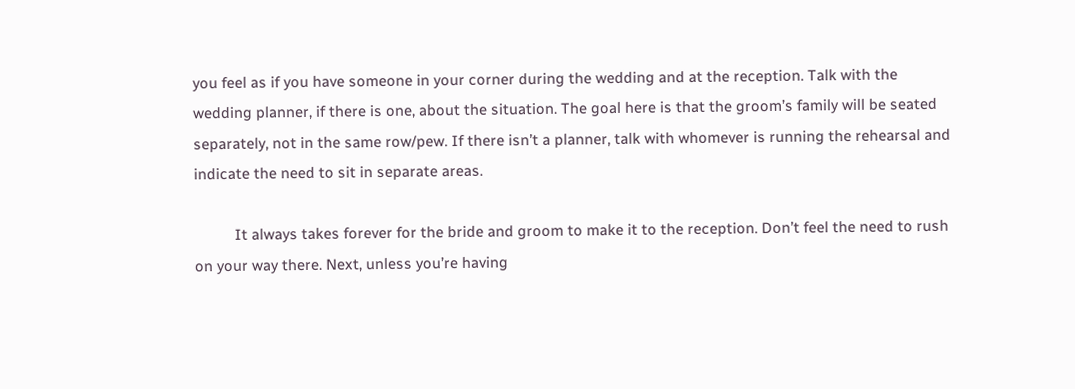you feel as if you have someone in your corner during the wedding and at the reception. Talk with the wedding planner, if there is one, about the situation. The goal here is that the groom’s family will be seated separately, not in the same row/pew. If there isn’t a planner, talk with whomever is running the rehearsal and indicate the need to sit in separate areas.

          It always takes forever for the bride and groom to make it to the reception. Don’t feel the need to rush on your way there. Next, unless you’re having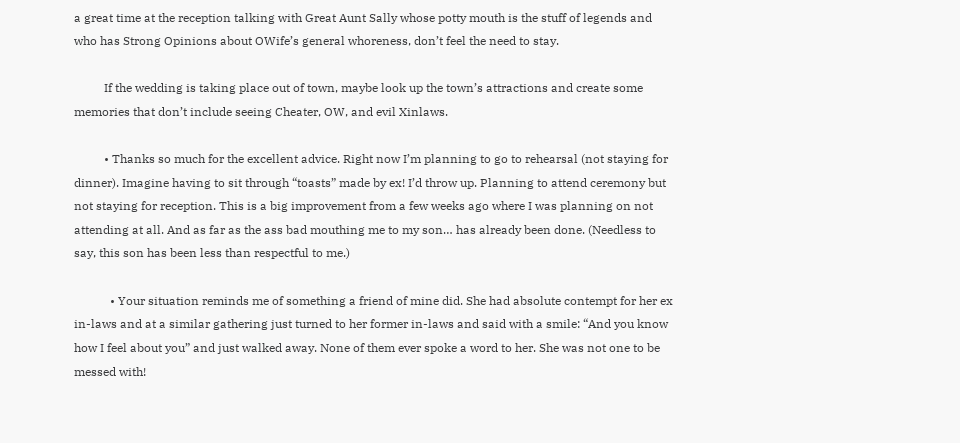a great time at the reception talking with Great Aunt Sally whose potty mouth is the stuff of legends and who has Strong Opinions about OWife’s general whoreness, don’t feel the need to stay.

          If the wedding is taking place out of town, maybe look up the town’s attractions and create some memories that don’t include seeing Cheater, OW, and evil Xinlaws.

          • Thanks so much for the excellent advice. Right now I’m planning to go to rehearsal (not staying for dinner). Imagine having to sit through “toasts” made by ex! I’d throw up. Planning to attend ceremony but not staying for reception. This is a big improvement from a few weeks ago where I was planning on not attending at all. And as far as the ass bad mouthing me to my son… has already been done. (Needless to say, this son has been less than respectful to me.)

            • Your situation reminds me of something a friend of mine did. She had absolute contempt for her ex in-laws and at a similar gathering just turned to her former in-laws and said with a smile: “And you know how I feel about you” and just walked away. None of them ever spoke a word to her. She was not one to be messed with!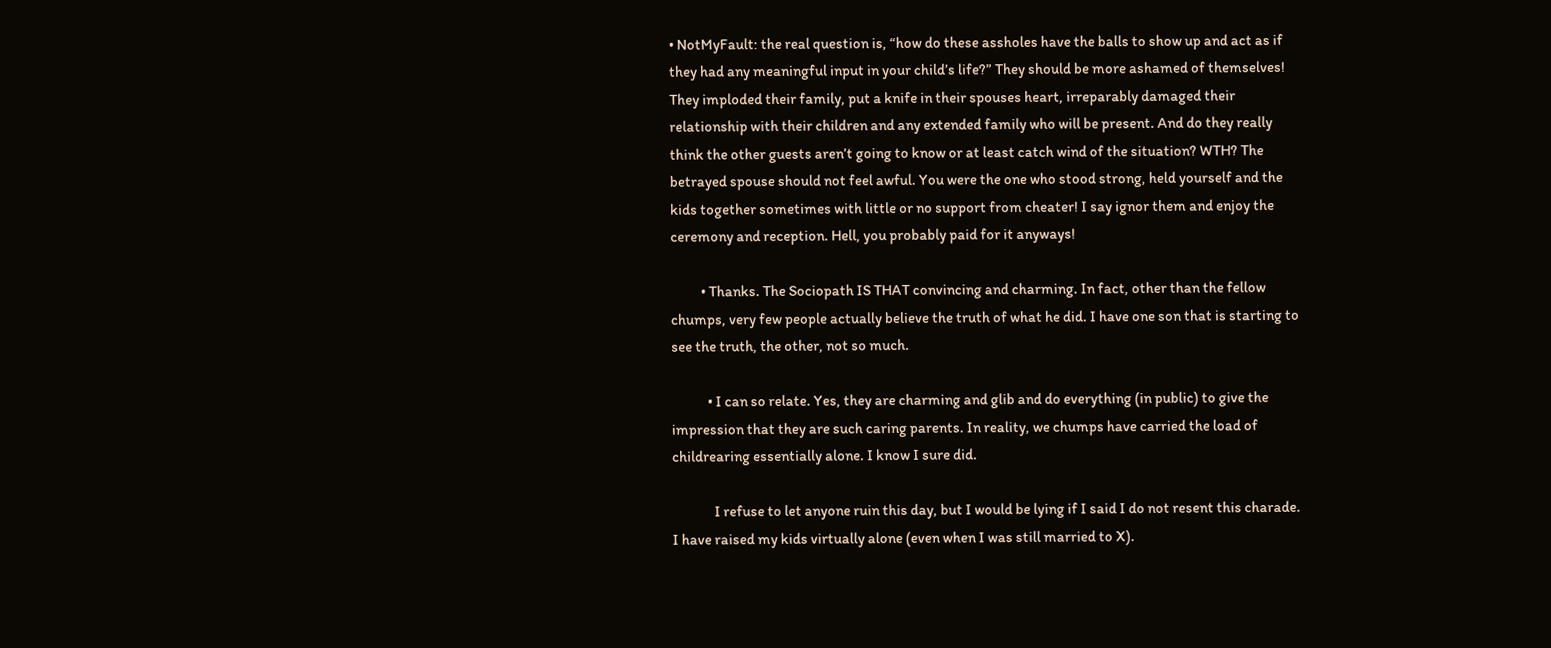• NotMyFault: the real question is, “how do these assholes have the balls to show up and act as if they had any meaningful input in your child’s life?” They should be more ashamed of themselves! They imploded their family, put a knife in their spouses heart, irreparably damaged their relationship with their children and any extended family who will be present. And do they really think the other guests aren’t going to know or at least catch wind of the situation? WTH? The betrayed spouse should not feel awful. You were the one who stood strong, held yourself and the kids together sometimes with little or no support from cheater! I say ignor them and enjoy the ceremony and reception. Hell, you probably paid for it anyways!

          • Thanks. The Sociopath IS THAT convincing and charming. In fact, other than the fellow chumps, very few people actually believe the truth of what he did. I have one son that is starting to see the truth, the other, not so much.

            • I can so relate. Yes, they are charming and glib and do everything (in public) to give the impression that they are such caring parents. In reality, we chumps have carried the load of childrearing essentially alone. I know I sure did.

              I refuse to let anyone ruin this day, but I would be lying if I said I do not resent this charade. I have raised my kids virtually alone (even when I was still married to X).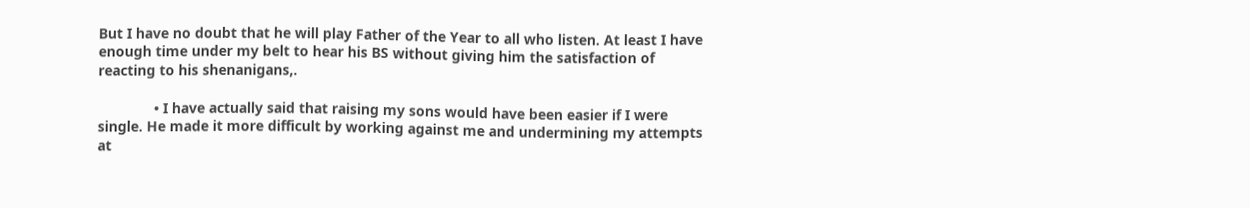But I have no doubt that he will play Father of the Year to all who listen. At least I have enough time under my belt to hear his BS without giving him the satisfaction of reacting to his shenanigans,.

              • I have actually said that raising my sons would have been easier if I were single. He made it more difficult by working against me and undermining my attempts at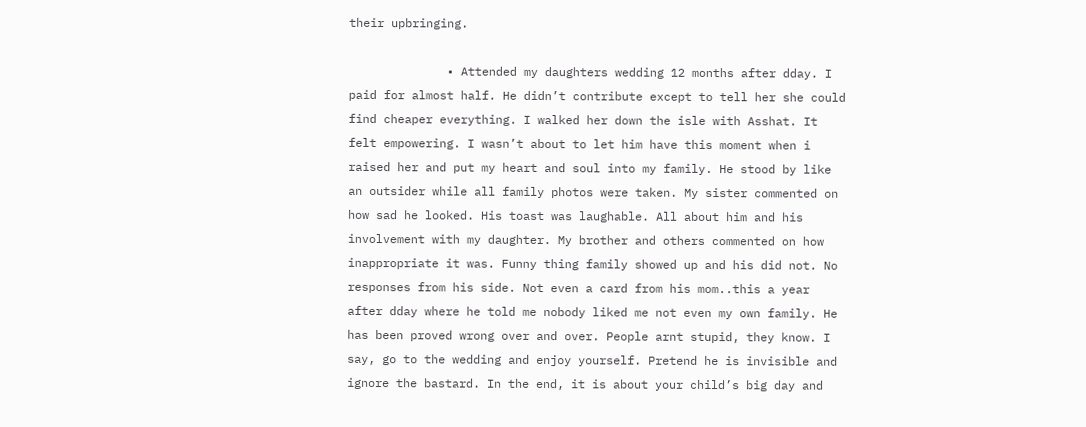their upbringing.

              • Attended my daughters wedding 12 months after dday. I paid for almost half. He didn’t contribute except to tell her she could find cheaper everything. I walked her down the isle with Asshat. It felt empowering. I wasn’t about to let him have this moment when i raised her and put my heart and soul into my family. He stood by like an outsider while all family photos were taken. My sister commented on how sad he looked. His toast was laughable. All about him and his involvement with my daughter. My brother and others commented on how inappropriate it was. Funny thing family showed up and his did not. No responses from his side. Not even a card from his mom..this a year after dday where he told me nobody liked me not even my own family. He has been proved wrong over and over. People arnt stupid, they know. I say, go to the wedding and enjoy yourself. Pretend he is invisible and ignore the bastard. In the end, it is about your child’s big day and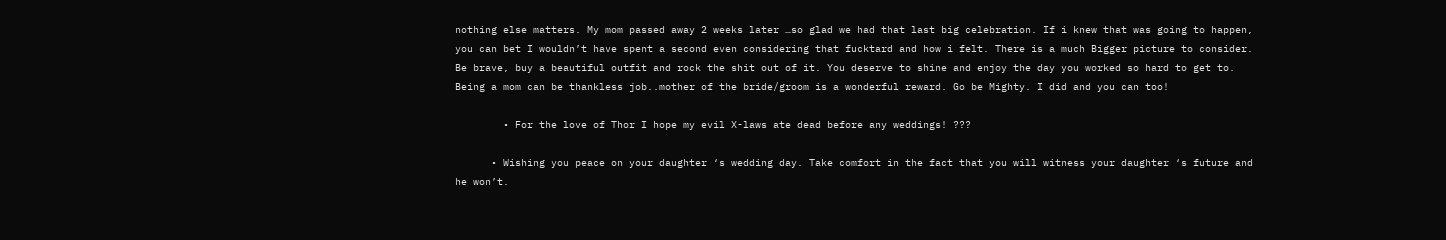nothing else matters. My mom passed away 2 weeks later …so glad we had that last big celebration. If i knew that was going to happen, you can bet I wouldn’t have spent a second even considering that fucktard and how i felt. There is a much Bigger picture to consider. Be brave, buy a beautiful outfit and rock the shit out of it. You deserve to shine and enjoy the day you worked so hard to get to. Being a mom can be thankless job..mother of the bride/groom is a wonderful reward. Go be Mighty. I did and you can too!

        • For the love of Thor I hope my evil X-laws ate dead before any weddings! ???

      • Wishing you peace on your daughter ‘s wedding day. Take comfort in the fact that you will witness your daughter ‘s future and he won’t.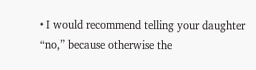• I would recommend telling your daughter “no,” because otherwise the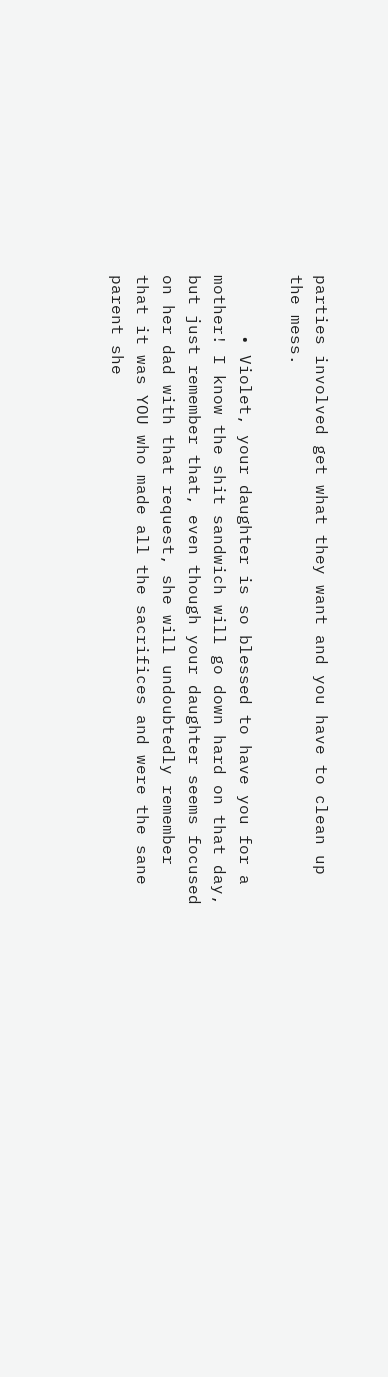parties involved get what they want and you have to clean up the mess.

      • Violet, your daughter is so blessed to have you for a mother! I know the shit sandwich will go down hard on that day, but just remember that, even though your daughter seems focused on her dad with that request, she will undoubtedly remember that it was YOU who made all the sacrifices and were the sane parent she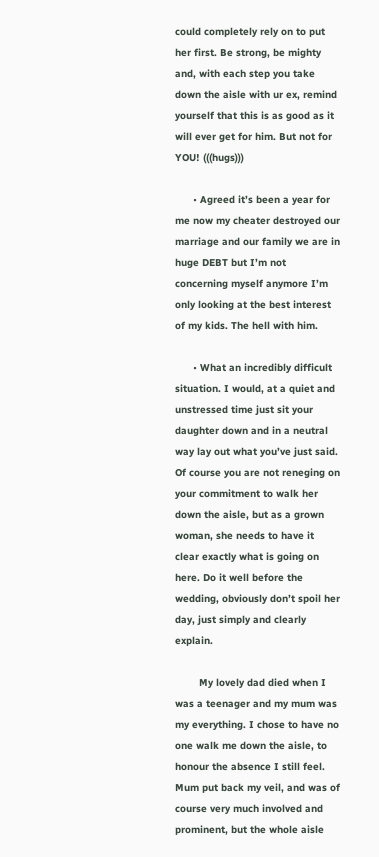could completely rely on to put her first. Be strong, be mighty and, with each step you take down the aisle with ur ex, remind yourself that this is as good as it will ever get for him. But not for YOU! (((hugs)))

      • Agreed it’s been a year for me now my cheater destroyed our marriage and our family we are in huge DEBT but I’m not concerning myself anymore I’m only looking at the best interest of my kids. The hell with him.

      • What an incredibly difficult situation. I would, at a quiet and unstressed time just sit your daughter down and in a neutral way lay out what you’ve just said. Of course you are not reneging on your commitment to walk her down the aisle, but as a grown woman, she needs to have it clear exactly what is going on here. Do it well before the wedding, obviously don’t spoil her day, just simply and clearly explain.

        My lovely dad died when I was a teenager and my mum was my everything. I chose to have no one walk me down the aisle, to honour the absence I still feel. Mum put back my veil, and was of course very much involved and prominent, but the whole aisle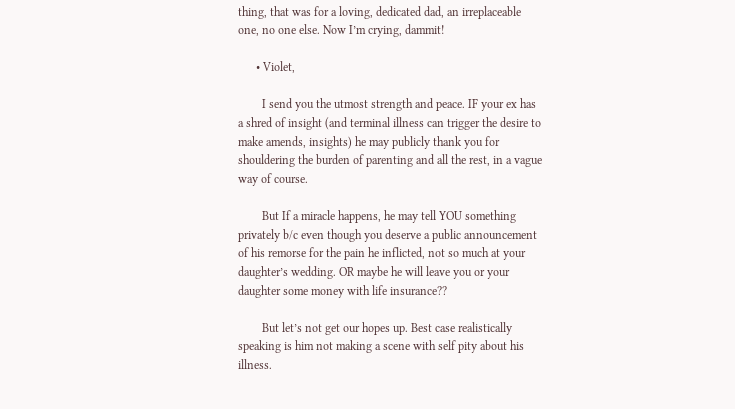thing, that was for a loving, dedicated dad, an irreplaceable one, no one else. Now I’m crying, dammit!

      • Violet,

        I send you the utmost strength and peace. IF your ex has a shred of insight (and terminal illness can trigger the desire to make amends, insights) he may publicly thank you for shouldering the burden of parenting and all the rest, in a vague way of course.

        But If a miracle happens, he may tell YOU something privately b/c even though you deserve a public announcement of his remorse for the pain he inflicted, not so much at your daughter’s wedding. OR maybe he will leave you or your daughter some money with life insurance??

        But let’s not get our hopes up. Best case realistically speaking is him not making a scene with self pity about his illness.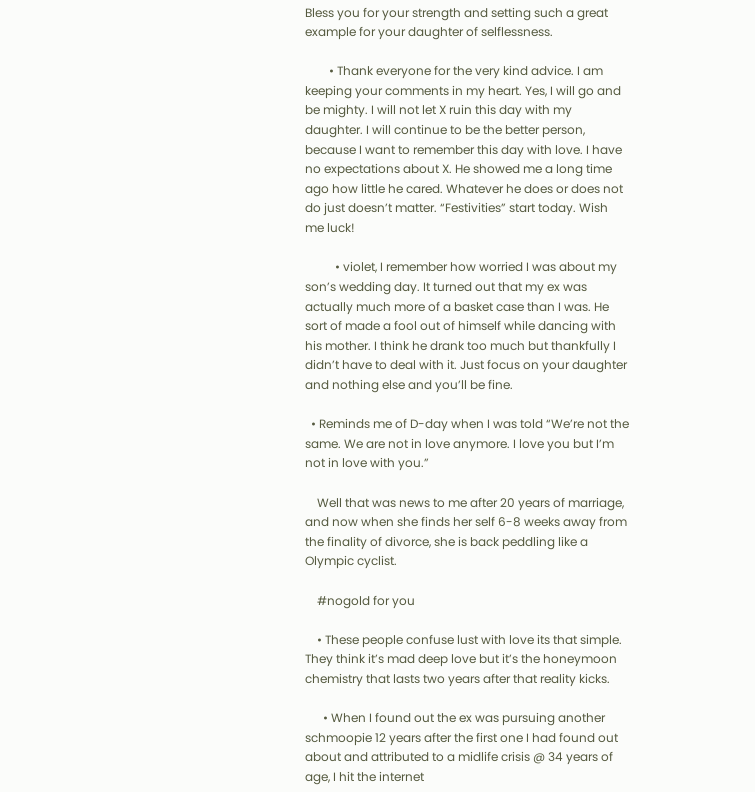Bless you for your strength and setting such a great example for your daughter of selflessness.

        • Thank everyone for the very kind advice. I am keeping your comments in my heart. Yes, I will go and be mighty. I will not let X ruin this day with my daughter. I will continue to be the better person, because I want to remember this day with love. I have no expectations about X. He showed me a long time ago how little he cared. Whatever he does or does not do just doesn’t matter. “Festivities” start today. Wish me luck!

          • violet, I remember how worried I was about my son’s wedding day. It turned out that my ex was actually much more of a basket case than I was. He sort of made a fool out of himself while dancing with his mother. I think he drank too much but thankfully I didn’t have to deal with it. Just focus on your daughter and nothing else and you’ll be fine.

  • Reminds me of D-day when I was told “We’re not the same. We are not in love anymore. I love you but I’m not in love with you.”

    Well that was news to me after 20 years of marriage, and now when she finds her self 6-8 weeks away from the finality of divorce, she is back peddling like a Olympic cyclist.

    #nogold for you

    • These people confuse lust with love its that simple. They think it’s mad deep love but it’s the honeymoon chemistry that lasts two years after that reality kicks.

      • When I found out the ex was pursuing another schmoopie 12 years after the first one I had found out about and attributed to a midlife crisis @ 34 years of age, I hit the internet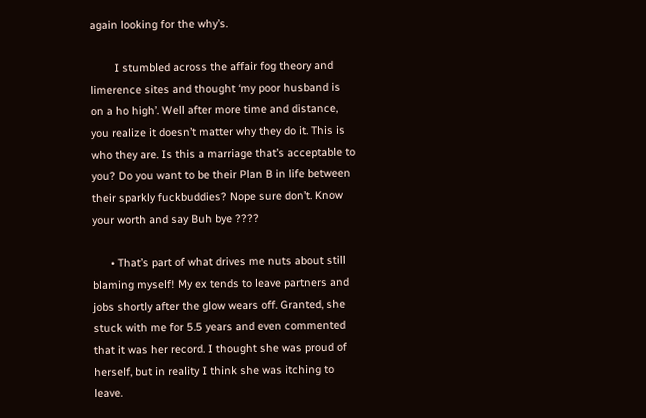again looking for the why’s.

        I stumbled across the affair fog theory and limerence sites and thought ‘my poor husband is on a ho high’. Well after more time and distance, you realize it doesn’t matter why they do it. This is who they are. Is this a marriage that’s acceptable to you? Do you want to be their Plan B in life between their sparkly fuckbuddies? Nope sure don’t. Know your worth and say Buh bye ????

      • That’s part of what drives me nuts about still blaming myself! My ex tends to leave partners and jobs shortly after the glow wears off. Granted, she stuck with me for 5.5 years and even commented that it was her record. I thought she was proud of herself, but in reality I think she was itching to leave.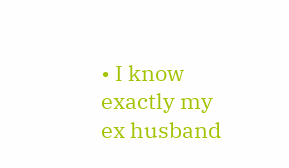• I know exactly my ex husband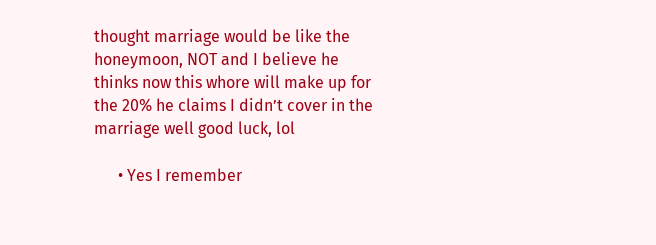thought marriage would be like the honeymoon, NOT and I believe he thinks now this whore will make up for the 20% he claims I didn’t cover in the marriage well good luck, lol

      • Yes I remember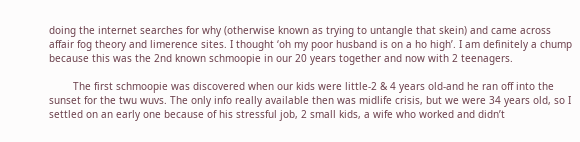doing the internet searches for why (otherwise known as trying to untangle that skein) and came across affair fog theory and limerence sites. I thought ‘oh my poor husband is on a ho high’. I am definitely a chump because this was the 2nd known schmoopie in our 20 years together and now with 2 teenagers.

        The first schmoopie was discovered when our kids were little-2 & 4 years old-and he ran off into the sunset for the twu wuvs. The only info really available then was midlife crisis, but we were 34 years old, so I settled on an early one because of his stressful job, 2 small kids, a wife who worked and didn’t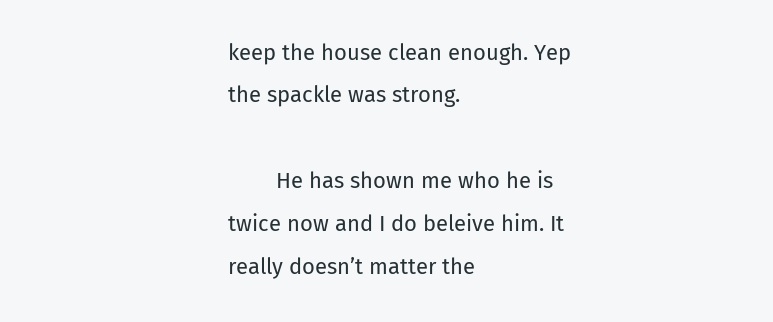keep the house clean enough. Yep the spackle was strong.

        He has shown me who he is twice now and I do beleive him. It really doesn’t matter the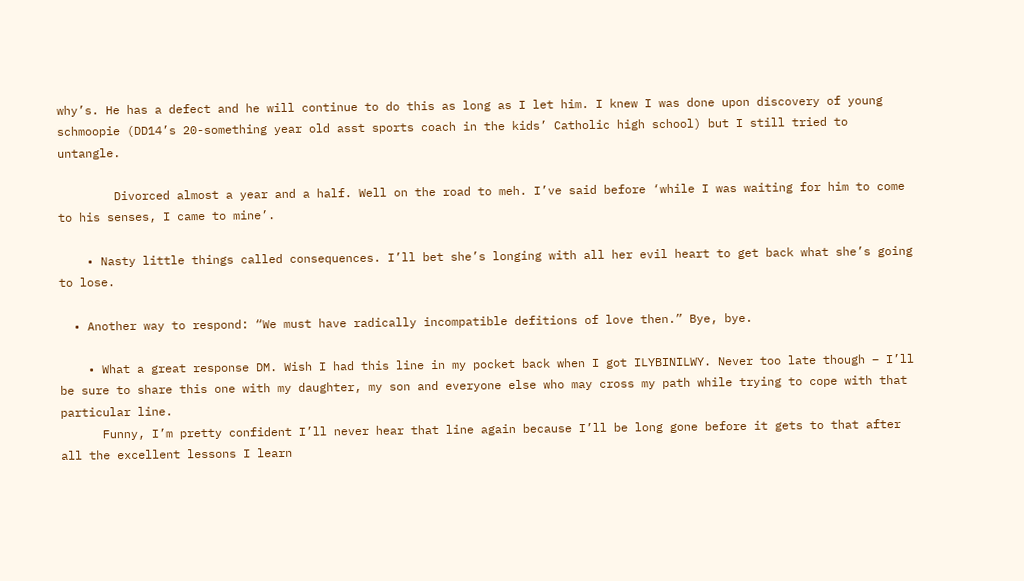why’s. He has a defect and he will continue to do this as long as I let him. I knew I was done upon discovery of young schmoopie (DD14’s 20-something year old asst sports coach in the kids’ Catholic high school) but I still tried to untangle.

        Divorced almost a year and a half. Well on the road to meh. I’ve said before ‘while I was waiting for him to come to his senses, I came to mine’.

    • Nasty little things called consequences. I’ll bet she’s longing with all her evil heart to get back what she’s going to lose.

  • Another way to respond: “We must have radically incompatible defitions of love then.” Bye, bye.

    • What a great response DM. Wish I had this line in my pocket back when I got ILYBINILWY. Never too late though – I’ll be sure to share this one with my daughter, my son and everyone else who may cross my path while trying to cope with that particular line.
      Funny, I’m pretty confident I’ll never hear that line again because I’ll be long gone before it gets to that after all the excellent lessons I learn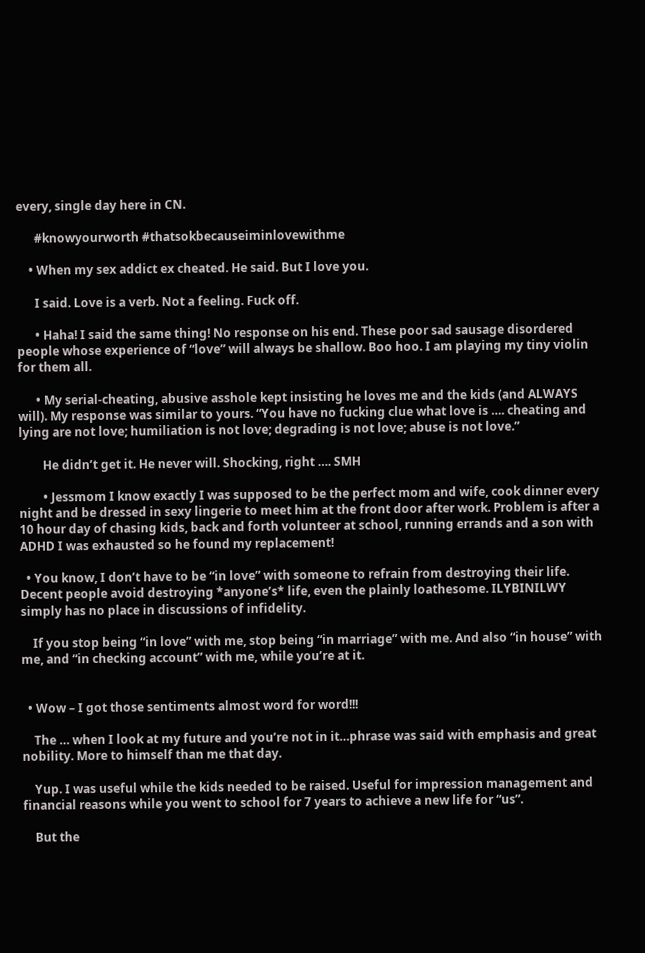every, single day here in CN.

      #knowyourworth #thatsokbecauseiminlovewithme

    • When my sex addict ex cheated. He said. But I love you.

      I said. Love is a verb. Not a feeling. Fuck off.

      • Haha! I said the same thing! No response on his end. These poor sad sausage disordered people whose experience of “love” will always be shallow. Boo hoo. I am playing my tiny violin for them all.

      • My serial-cheating, abusive asshole kept insisting he loves me and the kids (and ALWAYS will). My response was similar to yours. “You have no fucking clue what love is …. cheating and lying are not love; humiliation is not love; degrading is not love; abuse is not love.”

        He didn’t get it. He never will. Shocking, right …. SMH

        • Jessmom I know exactly I was supposed to be the perfect mom and wife, cook dinner every night and be dressed in sexy lingerie to meet him at the front door after work. Problem is after a 10 hour day of chasing kids, back and forth volunteer at school, running errands and a son with ADHD I was exhausted so he found my replacement!

  • You know, I don’t have to be “in love” with someone to refrain from destroying their life. Decent people avoid destroying *anyone’s* life, even the plainly loathesome. ILYBINILWY simply has no place in discussions of infidelity.

    If you stop being “in love” with me, stop being “in marriage” with me. And also “in house” with me, and “in checking account” with me, while you’re at it.


  • Wow – I got those sentiments almost word for word!!!

    The … when I look at my future and you’re not in it…phrase was said with emphasis and great nobility. More to himself than me that day.

    Yup. I was useful while the kids needed to be raised. Useful for impression management and financial reasons while you went to school for 7 years to achieve a new life for “us”.

    But the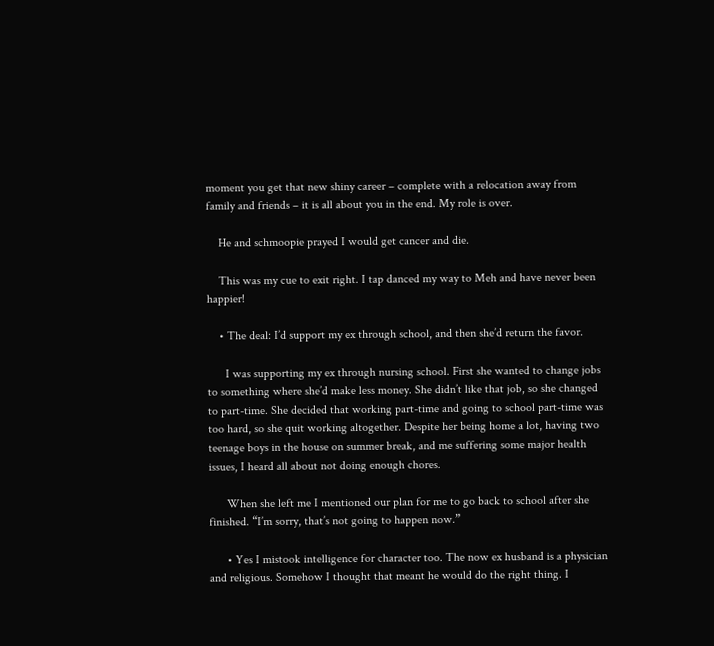moment you get that new shiny career – complete with a relocation away from family and friends – it is all about you in the end. My role is over.

    He and schmoopie prayed I would get cancer and die.

    This was my cue to exit right. I tap danced my way to Meh and have never been happier!

    • The deal: I’d support my ex through school, and then she’d return the favor.

      I was supporting my ex through nursing school. First she wanted to change jobs to something where she’d make less money. She didn’t like that job, so she changed to part-time. She decided that working part-time and going to school part-time was too hard, so she quit working altogether. Despite her being home a lot, having two teenage boys in the house on summer break, and me suffering some major health issues, I heard all about not doing enough chores.

      When she left me I mentioned our plan for me to go back to school after she finished. “I’m sorry, that’s not going to happen now.”

      • Yes I mistook intelligence for character too. The now ex husband is a physician and religious. Somehow I thought that meant he would do the right thing. I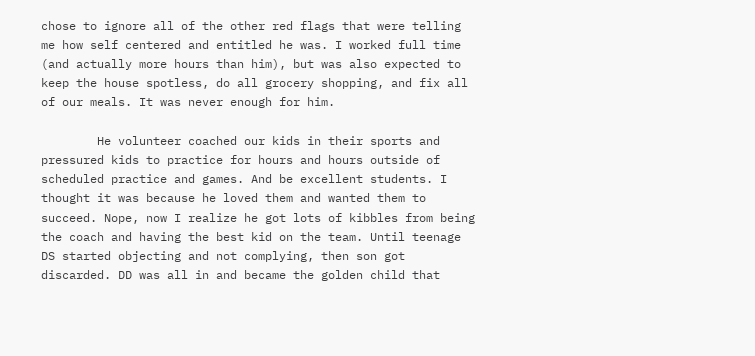chose to ignore all of the other red flags that were telling me how self centered and entitled he was. I worked full time (and actually more hours than him), but was also expected to keep the house spotless, do all grocery shopping, and fix all of our meals. It was never enough for him.

        He volunteer coached our kids in their sports and pressured kids to practice for hours and hours outside of scheduled practice and games. And be excellent students. I thought it was because he loved them and wanted them to succeed. Nope, now I realize he got lots of kibbles from being the coach and having the best kid on the team. Until teenage DS started objecting and not complying, then son got discarded. DD was all in and became the golden child that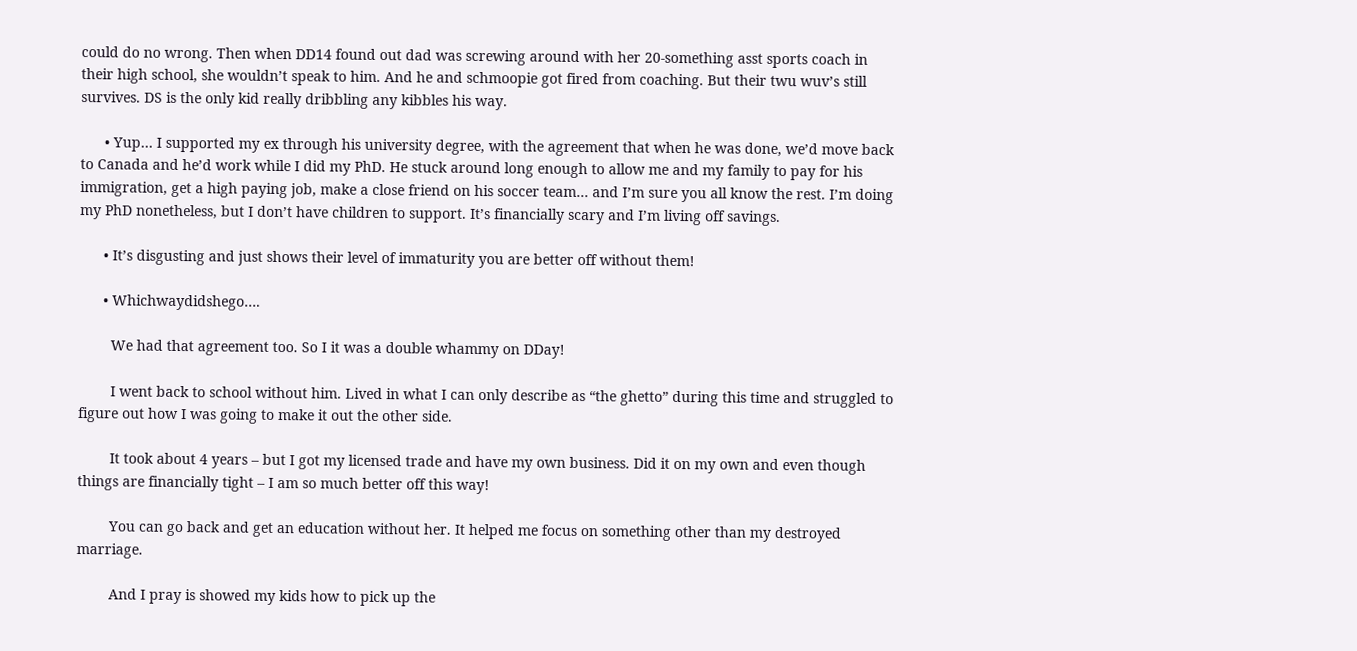could do no wrong. Then when DD14 found out dad was screwing around with her 20-something asst sports coach in their high school, she wouldn’t speak to him. And he and schmoopie got fired from coaching. But their twu wuv’s still survives. DS is the only kid really dribbling any kibbles his way.

      • Yup… I supported my ex through his university degree, with the agreement that when he was done, we’d move back to Canada and he’d work while I did my PhD. He stuck around long enough to allow me and my family to pay for his immigration, get a high paying job, make a close friend on his soccer team… and I’m sure you all know the rest. I’m doing my PhD nonetheless, but I don’t have children to support. It’s financially scary and I’m living off savings.

      • It’s disgusting and just shows their level of immaturity you are better off without them!

      • Whichwaydidshego….

        We had that agreement too. So I it was a double whammy on DDay!

        I went back to school without him. Lived in what I can only describe as “the ghetto” during this time and struggled to figure out how I was going to make it out the other side.

        It took about 4 years – but I got my licensed trade and have my own business. Did it on my own and even though things are financially tight – I am so much better off this way!

        You can go back and get an education without her. It helped me focus on something other than my destroyed marriage.

        And I pray is showed my kids how to pick up the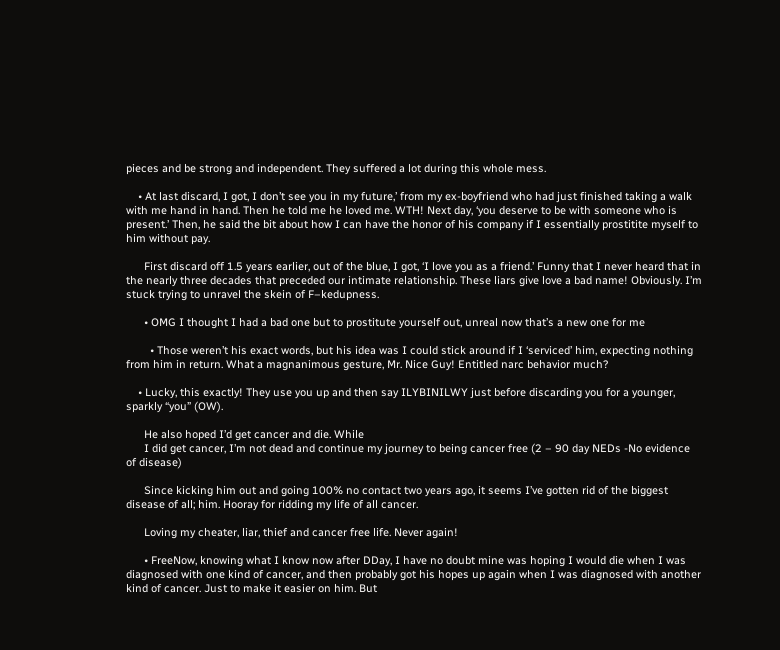pieces and be strong and independent. They suffered a lot during this whole mess.

    • At last discard, I got, I don’t see you in my future,’ from my ex-boyfriend who had just finished taking a walk with me hand in hand. Then he told me he loved me. WTH! Next day, ‘you deserve to be with someone who is present.’ Then, he said the bit about how I can have the honor of his company if I essentially prostitite myself to him without pay.

      First discard off 1.5 years earlier, out of the blue, I got, ‘I love you as a friend.’ Funny that I never heard that in the nearly three decades that preceded our intimate relationship. These liars give love a bad name! Obviously. I’m stuck trying to unravel the skein of F–kedupness.

      • OMG I thought I had a bad one but to prostitute yourself out, unreal now that’s a new one for me

        • Those weren’t his exact words, but his idea was I could stick around if I ‘serviced’ him, expecting nothing from him in return. What a magnanimous gesture, Mr. Nice Guy! Entitled narc behavior much?

    • Lucky, this exactly! They use you up and then say ILYBINILWY just before discarding you for a younger, sparkly “you” (OW).

      He also hoped I’d get cancer and die. While
      I did get cancer, I’m not dead and continue my journey to being cancer free (2 – 90 day NEDs -No evidence of disease)

      Since kicking him out and going 100% no contact two years ago, it seems I’ve gotten rid of the biggest disease of all; him. Hooray for ridding my life of all cancer.

      Loving my cheater, liar, thief and cancer free life. Never again!

      • FreeNow, knowing what I know now after DDay, I have no doubt mine was hoping I would die when I was diagnosed with one kind of cancer, and then probably got his hopes up again when I was diagnosed with another kind of cancer. Just to make it easier on him. But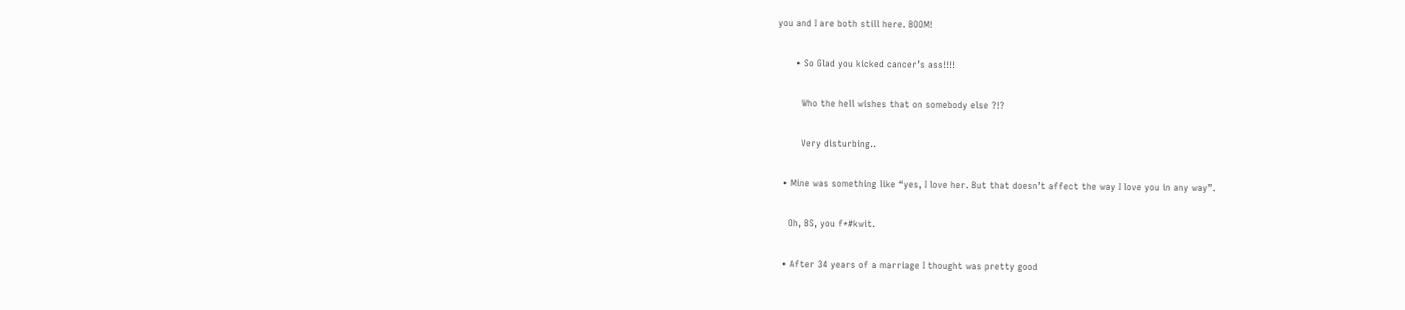you and I are both still here. BOOM!

      • So Glad you kicked cancer’s ass!!!!

        Who the hell wishes that on somebody else ?!?

        Very disturbing..

  • Mine was something like “yes, I love her. But that doesn’t affect the way I love you in any way”.

    Oh, BS, you f*#kwit.

  • After 34 years of a marriage I thought was pretty good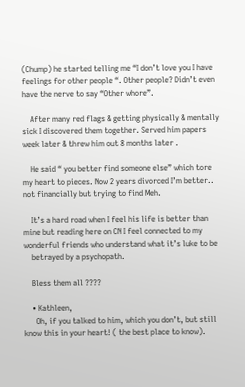(Chump) he started telling me “I don’t love you I have feelings for other people “. Other people? Didn’t even have the nerve to say “Other whore”.

    After many red flags & getting physically & mentally sick I discovered them together. Served him papers week later & threw him out 8 months later .

    He said “ you better find someone else” which tore my heart to pieces. Now 2 years divorced I’m better.. not financially but trying to find Meh.

    It’s a hard road when I feel his life is better than mine but reading here on CN I feel connected to my wonderful friends who understand what it’s luke to be
    betrayed by a psychopath.

    Bless them all ????

    • Kathleen,
      Oh, if you talked to him, which you don’t, but still know this in your heart! ( the best place to know).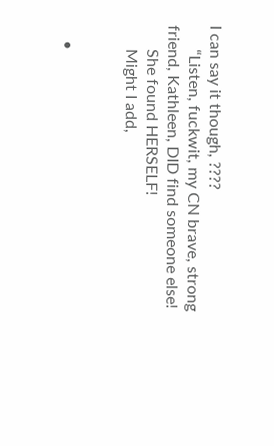I can say it though, ????
      “Listen, fuckwit, my CN brave, strong friend, Kathleen, DID find someone else!
      She found HERSELF!
      Might I add,


    •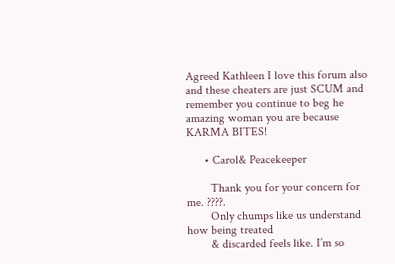Agreed Kathleen I love this forum also and these cheaters are just SCUM and remember you continue to beg he amazing woman you are because KARMA BITES!

      • Carol& Peacekeeper

        Thank you for your concern for me. ????.
        Only chumps like us understand how being treated
        & discarded feels like. I’m so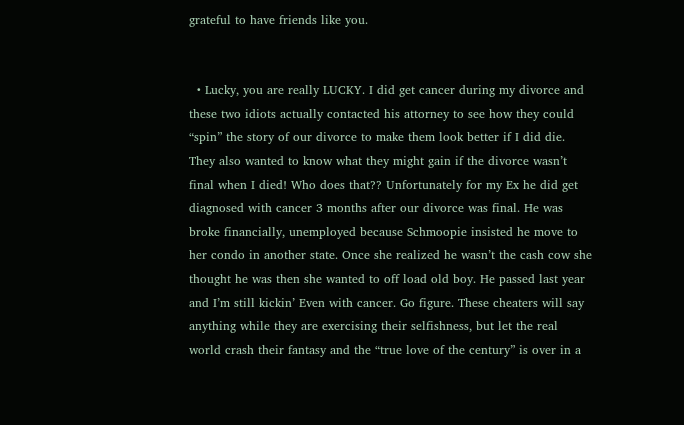grateful to have friends like you.


  • Lucky, you are really LUCKY. I did get cancer during my divorce and these two idiots actually contacted his attorney to see how they could “spin” the story of our divorce to make them look better if I did die. They also wanted to know what they might gain if the divorce wasn’t final when I died! Who does that?? Unfortunately for my Ex he did get diagnosed with cancer 3 months after our divorce was final. He was broke financially, unemployed because Schmoopie insisted he move to her condo in another state. Once she realized he wasn’t the cash cow she thought he was then she wanted to off load old boy. He passed last year and I’m still kickin’ Even with cancer. Go figure. These cheaters will say anything while they are exercising their selfishness, but let the real world crash their fantasy and the “true love of the century” is over in a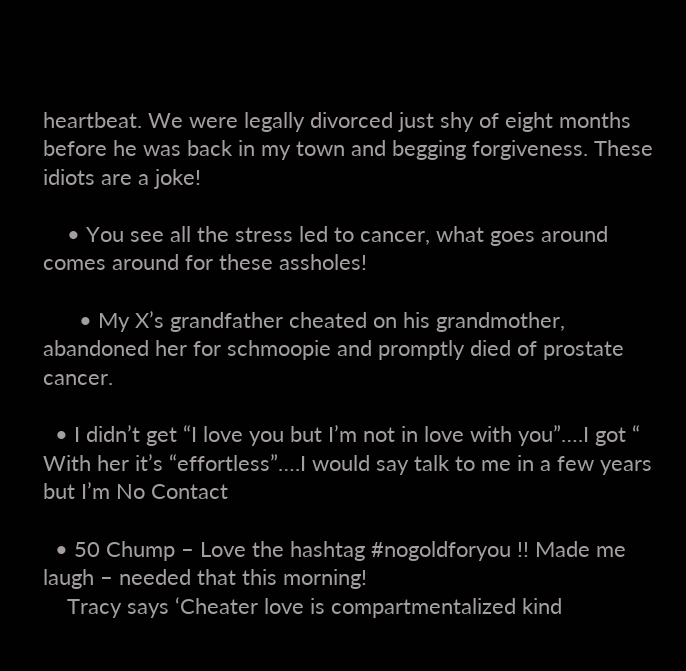heartbeat. We were legally divorced just shy of eight months before he was back in my town and begging forgiveness. These idiots are a joke!

    • You see all the stress led to cancer, what goes around comes around for these assholes!

      • My X’s grandfather cheated on his grandmother, abandoned her for schmoopie and promptly died of prostate cancer.

  • I didn’t get “I love you but I’m not in love with you”….I got “ With her it’s “effortless”….I would say talk to me in a few years but I’m No Contact

  • 50 Chump – Love the hashtag #nogoldforyou !! Made me laugh – needed that this morning!
    Tracy says ‘Cheater love is compartmentalized kind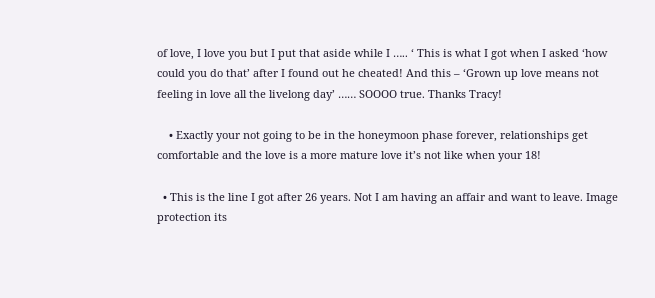of love, I love you but I put that aside while I ….. ‘ This is what I got when I asked ‘how could you do that’ after I found out he cheated! And this – ‘Grown up love means not feeling in love all the livelong day’ …… SOOOO true. Thanks Tracy!

    • Exactly your not going to be in the honeymoon phase forever, relationships get comfortable and the love is a more mature love it’s not like when your 18!

  • This is the line I got after 26 years. Not I am having an affair and want to leave. Image protection its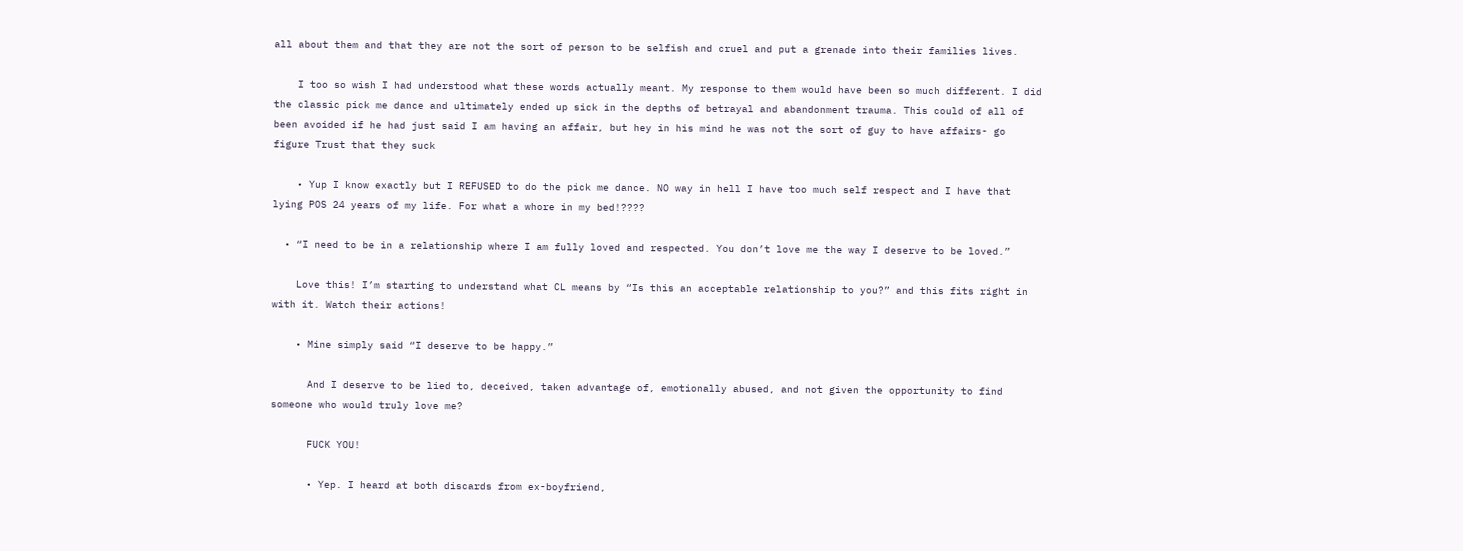all about them and that they are not the sort of person to be selfish and cruel and put a grenade into their families lives.

    I too so wish I had understood what these words actually meant. My response to them would have been so much different. I did the classic pick me dance and ultimately ended up sick in the depths of betrayal and abandonment trauma. This could of all of been avoided if he had just said I am having an affair, but hey in his mind he was not the sort of guy to have affairs- go figure Trust that they suck

    • Yup I know exactly but I REFUSED to do the pick me dance. NO way in hell I have too much self respect and I have that lying POS 24 years of my life. For what a whore in my bed!????

  • “I need to be in a relationship where I am fully loved and respected. You don’t love me the way I deserve to be loved.”

    Love this! I’m starting to understand what CL means by “Is this an acceptable relationship to you?” and this fits right in with it. Watch their actions!

    • Mine simply said “I deserve to be happy.”

      And I deserve to be lied to, deceived, taken advantage of, emotionally abused, and not given the opportunity to find someone who would truly love me?

      FUCK YOU!

      • Yep. I heard at both discards from ex-boyfriend,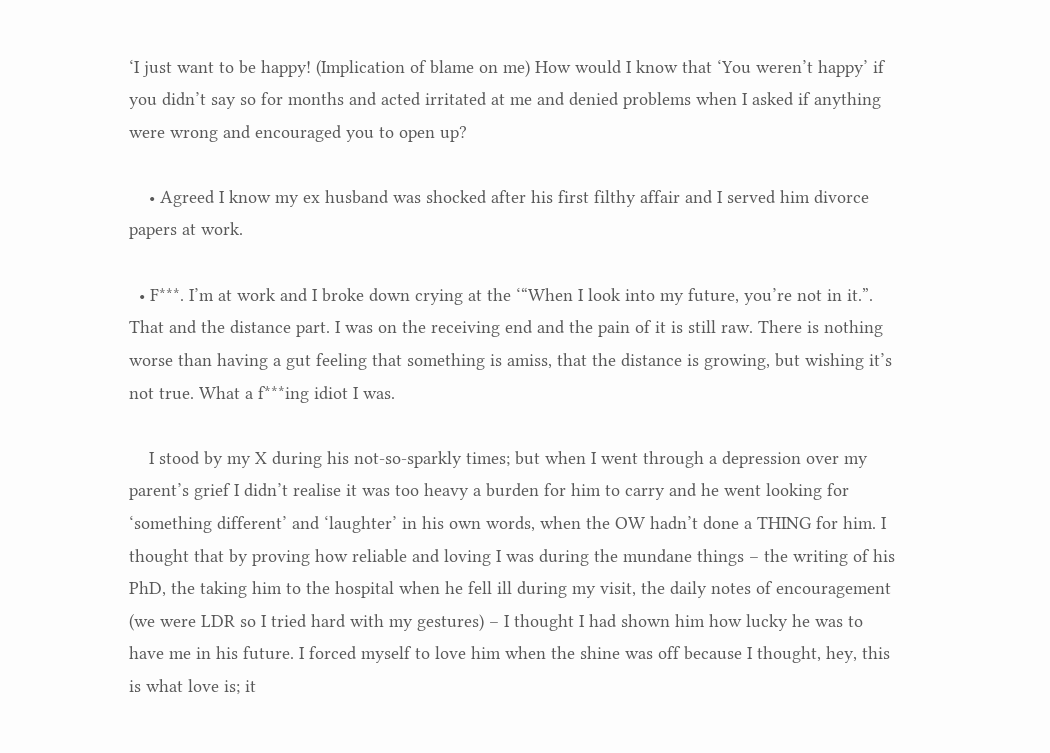‘I just want to be happy! (Implication of blame on me) How would I know that ‘You weren’t happy’ if you didn’t say so for months and acted irritated at me and denied problems when I asked if anything were wrong and encouraged you to open up?

    • Agreed I know my ex husband was shocked after his first filthy affair and I served him divorce papers at work.

  • F***. I’m at work and I broke down crying at the ‘“When I look into my future, you’re not in it.”. That and the distance part. I was on the receiving end and the pain of it is still raw. There is nothing worse than having a gut feeling that something is amiss, that the distance is growing, but wishing it’s not true. What a f***ing idiot I was.

    I stood by my X during his not-so-sparkly times; but when I went through a depression over my parent’s grief I didn’t realise it was too heavy a burden for him to carry and he went looking for ‘something different’ and ‘laughter’ in his own words, when the OW hadn’t done a THING for him. I thought that by proving how reliable and loving I was during the mundane things – the writing of his PhD, the taking him to the hospital when he fell ill during my visit, the daily notes of encouragement (we were LDR so I tried hard with my gestures) – I thought I had shown him how lucky he was to have me in his future. I forced myself to love him when the shine was off because I thought, hey, this is what love is; it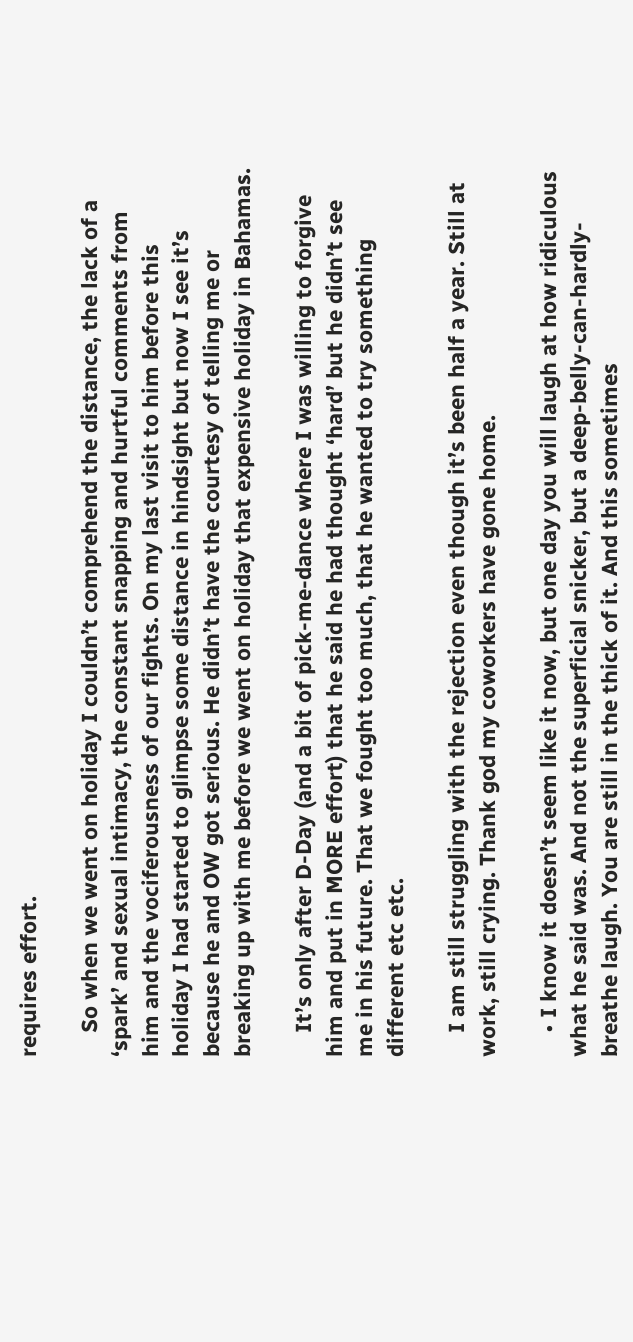requires effort.

    So when we went on holiday I couldn’t comprehend the distance, the lack of a ‘spark’ and sexual intimacy, the constant snapping and hurtful comments from him and the vociferousness of our fights. On my last visit to him before this holiday I had started to glimpse some distance in hindsight but now I see it’s because he and OW got serious. He didn’t have the courtesy of telling me or breaking up with me before we went on holiday that expensive holiday in Bahamas.

    It’s only after D-Day (and a bit of pick-me-dance where I was willing to forgive him and put in MORE effort) that he said he had thought ‘hard’ but he didn’t see me in his future. That we fought too much, that he wanted to try something different etc etc.

    I am still struggling with the rejection even though it’s been half a year. Still at work, still crying. Thank god my coworkers have gone home.

    • I know it doesn’t seem like it now, but one day you will laugh at how ridiculous what he said was. And not the superficial snicker, but a deep-belly-can-hardly-breathe laugh. You are still in the thick of it. And this sometimes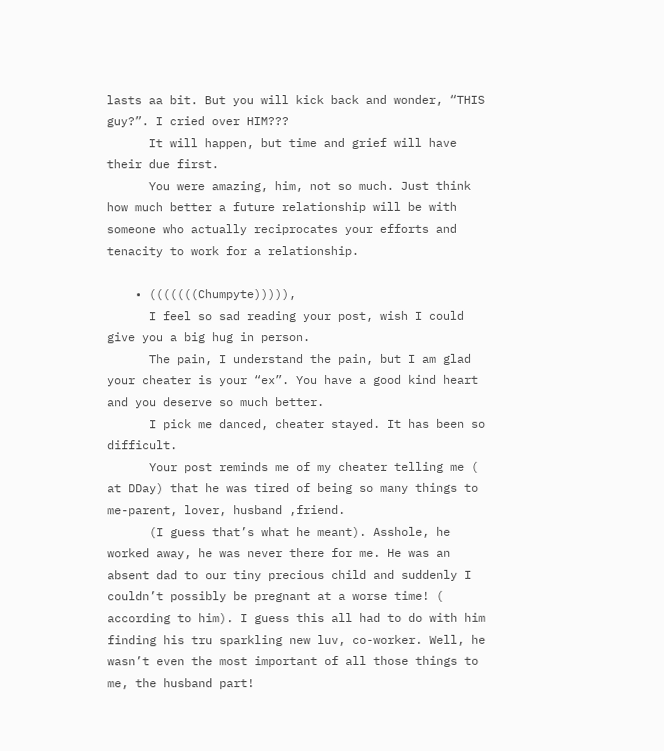lasts aa bit. But you will kick back and wonder, “THIS guy?”. I cried over HIM???
      It will happen, but time and grief will have their due first.
      You were amazing, him, not so much. Just think how much better a future relationship will be with someone who actually reciprocates your efforts and tenacity to work for a relationship.

    • (((((((Chumpyte))))),
      I feel so sad reading your post, wish I could give you a big hug in person.
      The pain, I understand the pain, but I am glad your cheater is your “ex”. You have a good kind heart and you deserve so much better.
      I pick me danced, cheater stayed. It has been so difficult.
      Your post reminds me of my cheater telling me ( at DDay) that he was tired of being so many things to me-parent, lover, husband ,friend.
      (I guess that’s what he meant). Asshole, he worked away, he was never there for me. He was an absent dad to our tiny precious child and suddenly I couldn’t possibly be pregnant at a worse time! ( according to him). I guess this all had to do with him finding his tru sparkling new luv, co-worker. Well, he wasn’t even the most important of all those things to me, the husband part!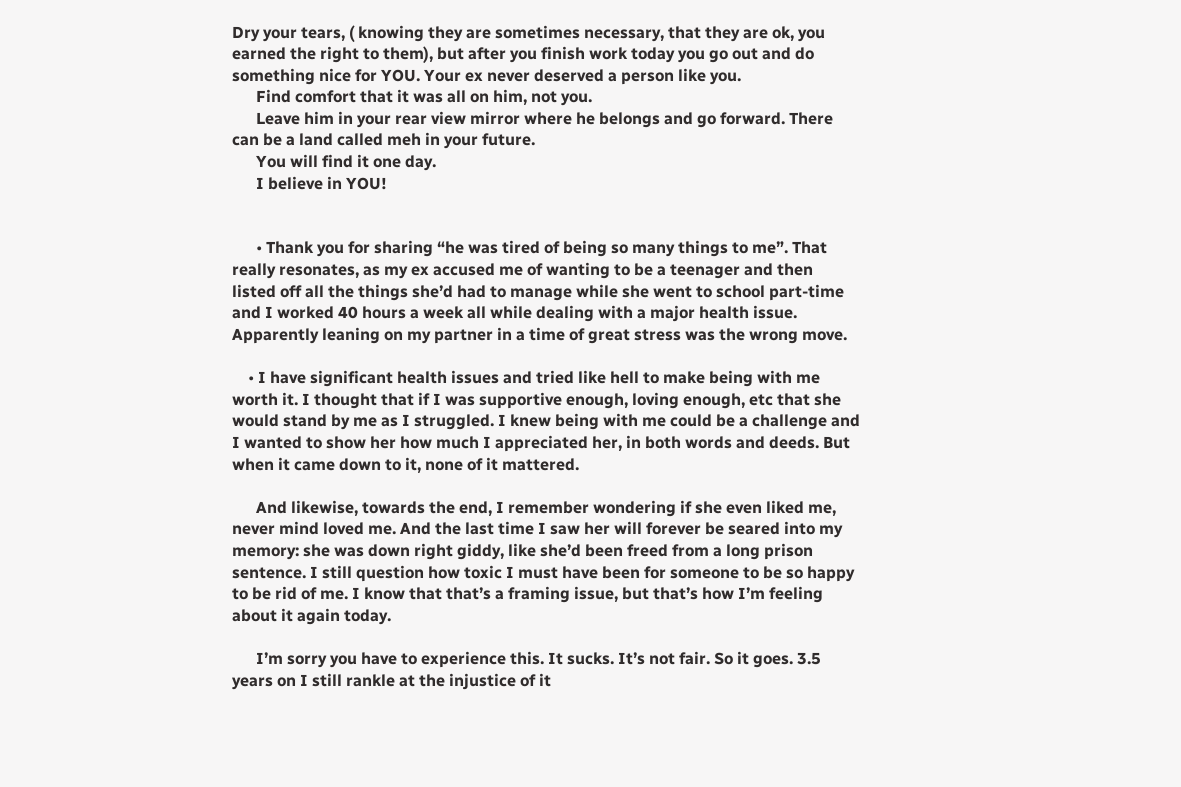Dry your tears, ( knowing they are sometimes necessary, that they are ok, you earned the right to them), but after you finish work today you go out and do something nice for YOU. Your ex never deserved a person like you.
      Find comfort that it was all on him, not you.
      Leave him in your rear view mirror where he belongs and go forward. There can be a land called meh in your future.
      You will find it one day.
      I believe in YOU!


      • Thank you for sharing “he was tired of being so many things to me”. That really resonates, as my ex accused me of wanting to be a teenager and then listed off all the things she’d had to manage while she went to school part-time and I worked 40 hours a week all while dealing with a major health issue. Apparently leaning on my partner in a time of great stress was the wrong move.

    • I have significant health issues and tried like hell to make being with me worth it. I thought that if I was supportive enough, loving enough, etc that she would stand by me as I struggled. I knew being with me could be a challenge and I wanted to show her how much I appreciated her, in both words and deeds. But when it came down to it, none of it mattered.

      And likewise, towards the end, I remember wondering if she even liked me, never mind loved me. And the last time I saw her will forever be seared into my memory: she was down right giddy, like she’d been freed from a long prison sentence. I still question how toxic I must have been for someone to be so happy to be rid of me. I know that that’s a framing issue, but that’s how I’m feeling about it again today.

      I’m sorry you have to experience this. It sucks. It’s not fair. So it goes. 3.5 years on I still rankle at the injustice of it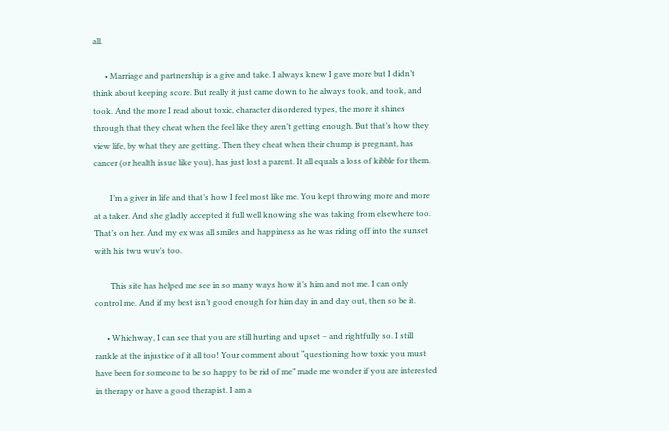all.

      • Marriage and partnership is a give and take. I always knew I gave more but I didn’t think about keeping score. But really it just came down to he always took, and took, and took. And the more I read about toxic, character disordered types, the more it shines through that they cheat when the feel like they aren’t getting enough. But that’s how they view life, by what they are getting. Then they cheat when their chump is pregnant, has cancer (or health issue like you), has just lost a parent. It all equals a loss of kibble for them.

        I’m a giver in life and that’s how I feel most like me. You kept throwing more and more at a taker. And she gladly accepted it full well knowing she was taking from elsewhere too. That’s on her. And my ex was all smiles and happiness as he was riding off into the sunset with his twu wuv’s too.

        This site has helped me see in so many ways how it’s him and not me. I can only control me. And if my best isn’t good enough for him day in and day out, then so be it.

      • Whichway, I can see that you are still hurting and upset – and rightfully so. I still rankle at the injustice of it all too! Your comment about “questioning how toxic you must have been for someone to be so happy to be rid of me” made me wonder if you are interested in therapy or have a good therapist. I am a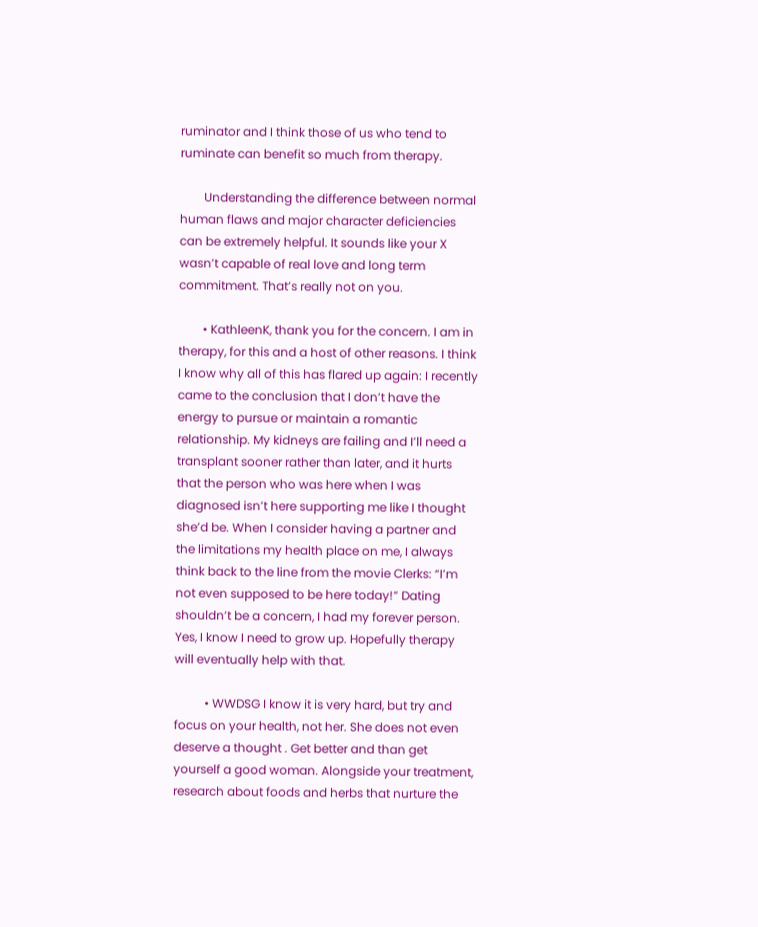ruminator and I think those of us who tend to ruminate can benefit so much from therapy.

        Understanding the difference between normal human flaws and major character deficiencies can be extremely helpful. It sounds like your X wasn’t capable of real love and long term commitment. That’s really not on you.

        • KathleenK, thank you for the concern. I am in therapy, for this and a host of other reasons. I think I know why all of this has flared up again: I recently came to the conclusion that I don’t have the energy to pursue or maintain a romantic relationship. My kidneys are failing and I’ll need a transplant sooner rather than later, and it hurts that the person who was here when I was diagnosed isn’t here supporting me like I thought she’d be. When I consider having a partner and the limitations my health place on me, I always think back to the line from the movie Clerks: “I’m not even supposed to be here today!” Dating shouldn’t be a concern, I had my forever person. Yes, I know I need to grow up. Hopefully therapy will eventually help with that.

          • WWDSG I know it is very hard, but try and focus on your health, not her. She does not even deserve a thought . Get better and than get yourself a good woman. Alongside your treatment, research about foods and herbs that nurture the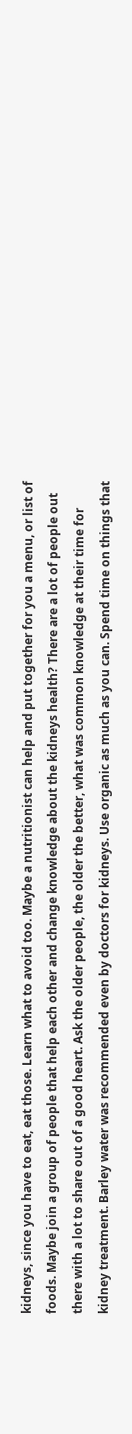kidneys, since you have to eat, eat those. Learn what to avoid too. Maybe a nutritionist can help and put together for you a menu, or list of foods. Maybe join a group of people that help each other and change knowledge about the kidneys health? There are a lot of people out there with a lot to share out of a good heart. Ask the older people, the older the better, what was common knowledge at their time for kidney treatment. Barley water was recommended even by doctors for kidneys. Use organic as much as you can. Spend time on things that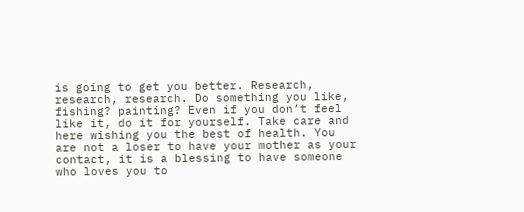is going to get you better. Research, research, research. Do something you like, fishing? painting? Even if you don’t feel like it, do it for yourself. Take care and here wishing you the best of health. You are not a loser to have your mother as your contact, it is a blessing to have someone who loves you to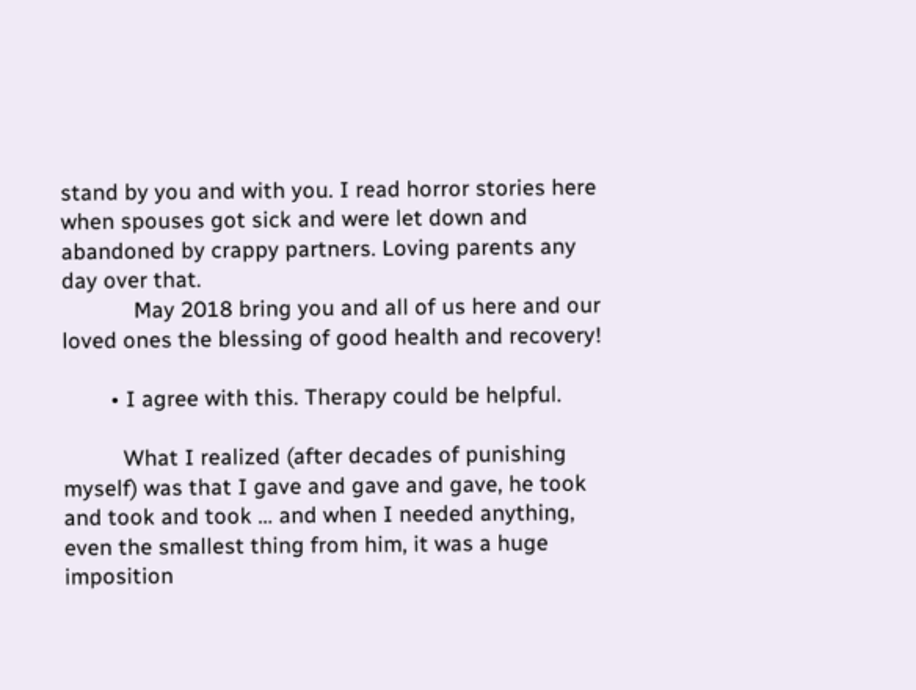stand by you and with you. I read horror stories here when spouses got sick and were let down and abandoned by crappy partners. Loving parents any day over that.
            May 2018 bring you and all of us here and our loved ones the blessing of good health and recovery!

        • I agree with this. Therapy could be helpful.

          What I realized (after decades of punishing myself) was that I gave and gave and gave, he took and took and took … and when I needed anything, even the smallest thing from him, it was a huge imposition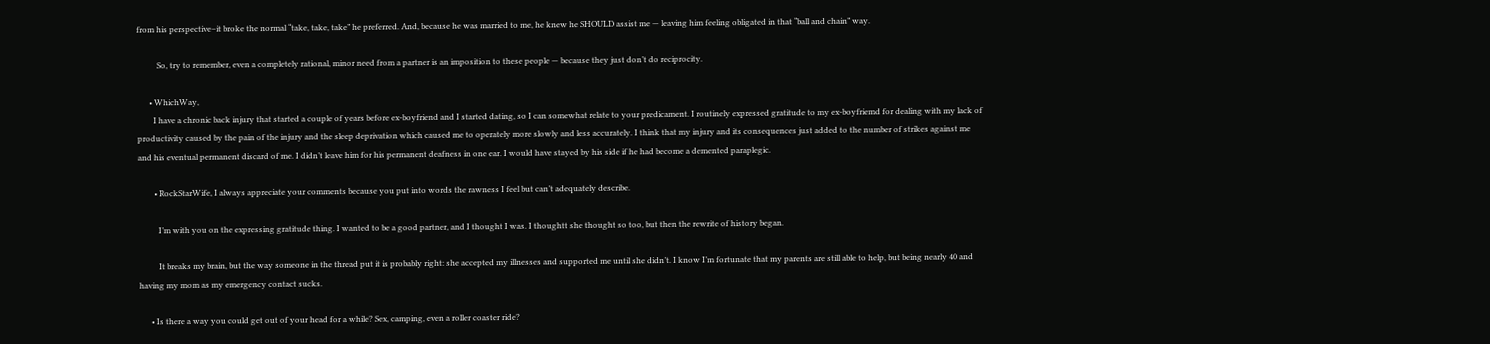from his perspective–it broke the normal “take, take, take” he preferred. And, because he was married to me, he knew he SHOULD assist me — leaving him feeling obligated in that “ball and chain” way.

          So, try to remember, even a completely rational, minor need from a partner is an imposition to these people — because they just don’t do reciprocity.

      • WhichWay,
        I have a chronic back injury that started a couple of years before ex-boyfriend and I started dating, so I can somewhat relate to your predicament. I routinely expressed gratitude to my ex-boyfriemd for dealing with my lack of productivity caused by the pain of the injury and the sleep deprivation which caused me to operately more slowly and less accurately. I think that my injury and its consequences just added to the number of strikes against me and his eventual permanent discard of me. I didn’t leave him for his permanent deafness in one ear. I would have stayed by his side if he had become a demented paraplegic.

        • RockStarWife, I always appreciate your comments because you put into words the rawness I feel but can’t adequately describe.

          I’m with you on the expressing gratitude thing. I wanted to be a good partner, and I thought I was. I thoughtt she thought so too, but then the rewrite of history began.

          It breaks my brain, but the way someone in the thread put it is probably right: she accepted my illnesses and supported me until she didn’t. I know I’m fortunate that my parents are still able to help, but being nearly 40 and having my mom as my emergency contact sucks.

      • Is there a way you could get out of your head for a while? Sex, camping, even a roller coaster ride?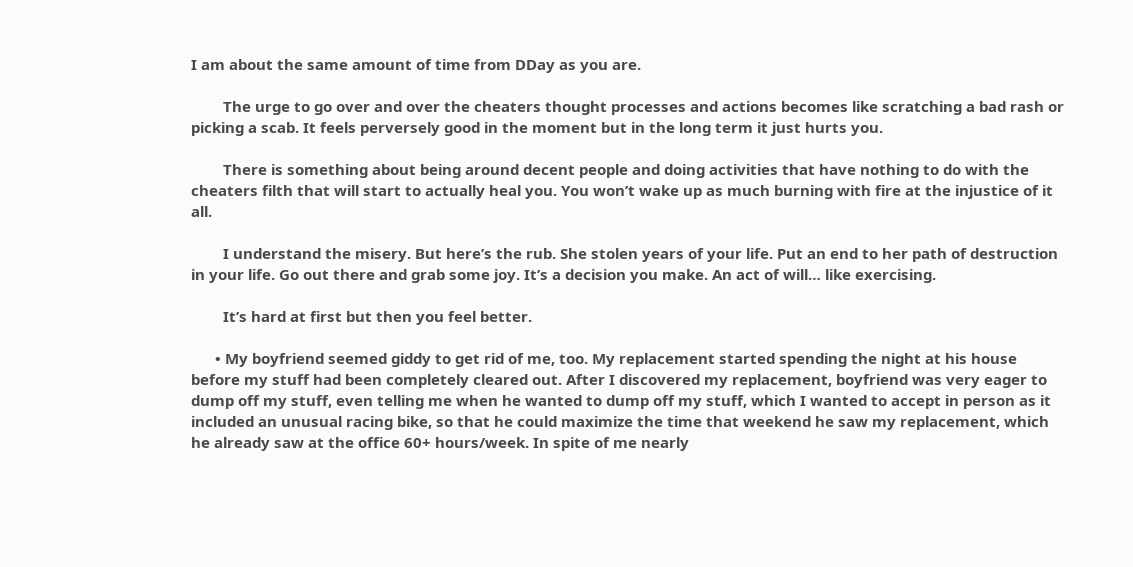I am about the same amount of time from DDay as you are.

        The urge to go over and over the cheaters thought processes and actions becomes like scratching a bad rash or picking a scab. It feels perversely good in the moment but in the long term it just hurts you.

        There is something about being around decent people and doing activities that have nothing to do with the cheaters filth that will start to actually heal you. You won’t wake up as much burning with fire at the injustice of it all.

        I understand the misery. But here’s the rub. She stolen years of your life. Put an end to her path of destruction in your life. Go out there and grab some joy. It’s a decision you make. An act of will… like exercising.

        It’s hard at first but then you feel better.

      • My boyfriend seemed giddy to get rid of me, too. My replacement started spending the night at his house before my stuff had been completely cleared out. After I discovered my replacement, boyfriend was very eager to dump off my stuff, even telling me when he wanted to dump off my stuff, which I wanted to accept in person as it included an unusual racing bike, so that he could maximize the time that weekend he saw my replacement, which he already saw at the office 60+ hours/week. In spite of me nearly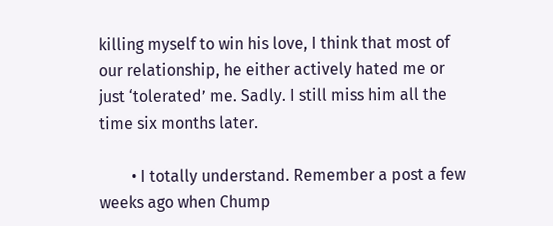killing myself to win his love, I think that most of our relationship, he either actively hated me or just ‘tolerated’ me. Sadly. I still miss him all the time six months later.

        • I totally understand. Remember a post a few weeks ago when Chump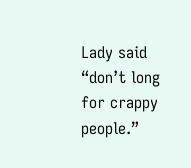Lady said “don’t long for crappy people.”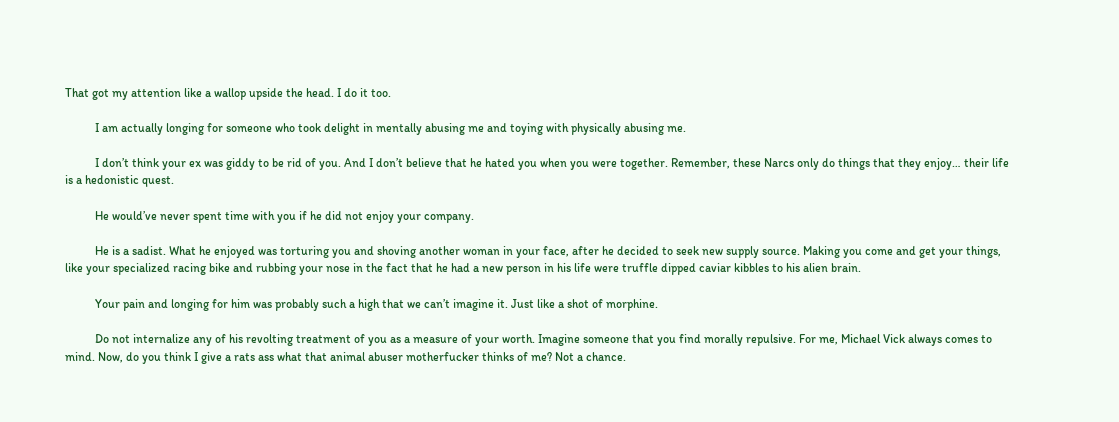That got my attention like a wallop upside the head. I do it too.

          I am actually longing for someone who took delight in mentally abusing me and toying with physically abusing me.

          I don’t think your ex was giddy to be rid of you. And I don’t believe that he hated you when you were together. Remember, these Narcs only do things that they enjoy… their life is a hedonistic quest.

          He would’ve never spent time with you if he did not enjoy your company.

          He is a sadist. What he enjoyed was torturing you and shoving another woman in your face, after he decided to seek new supply source. Making you come and get your things, like your specialized racing bike and rubbing your nose in the fact that he had a new person in his life were truffle dipped caviar kibbles to his alien brain.

          Your pain and longing for him was probably such a high that we can’t imagine it. Just like a shot of morphine.

          Do not internalize any of his revolting treatment of you as a measure of your worth. Imagine someone that you find morally repulsive. For me, Michael Vick always comes to mind. Now, do you think I give a rats ass what that animal abuser motherfucker thinks of me? Not a chance.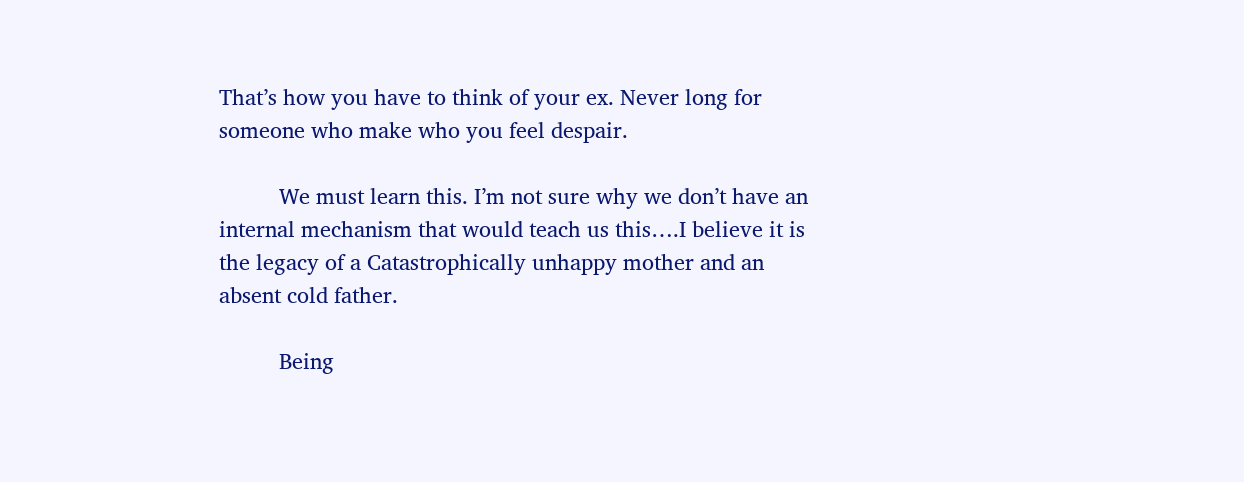That’s how you have to think of your ex. Never long for someone who make who you feel despair.

          We must learn this. I’m not sure why we don’t have an internal mechanism that would teach us this….I believe it is the legacy of a Catastrophically unhappy mother and an absent cold father.

          Being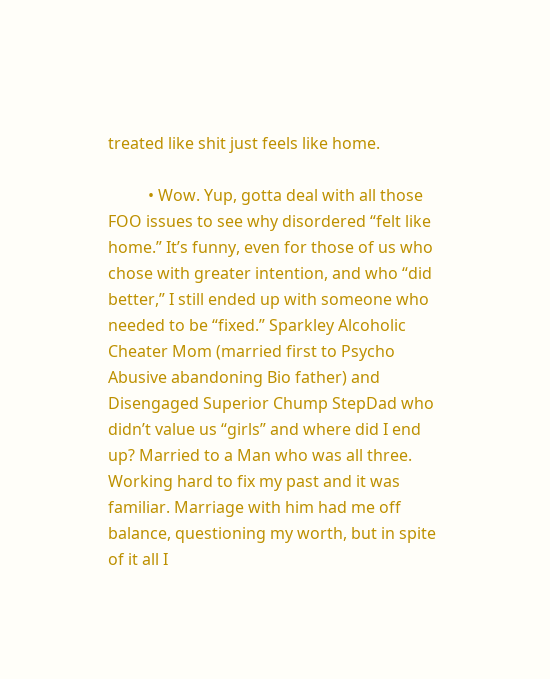treated like shit just feels like home.

          • Wow. Yup, gotta deal with all those FOO issues to see why disordered “felt like home.” It’s funny, even for those of us who chose with greater intention, and who “did better,” I still ended up with someone who needed to be “fixed.” Sparkley Alcoholic Cheater Mom (married first to Psycho Abusive abandoning Bio father) and Disengaged Superior Chump StepDad who didn’t value us “girls” and where did I end up? Married to a Man who was all three. Working hard to fix my past and it was familiar. Marriage with him had me off balance, questioning my worth, but in spite of it all I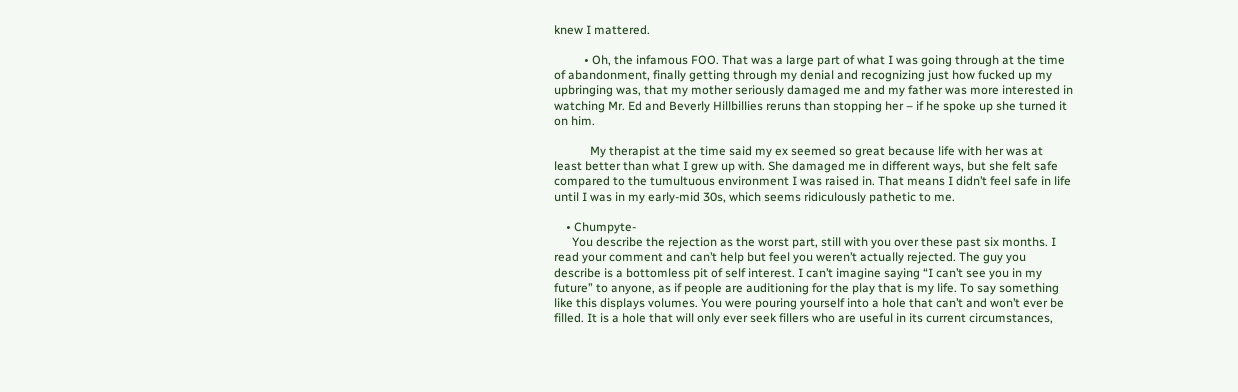knew I mattered.

          • Oh, the infamous FOO. That was a large part of what I was going through at the time of abandonment, finally getting through my denial and recognizing just how fucked up my upbringing was, that my mother seriously damaged me and my father was more interested in watching Mr. Ed and Beverly Hillbillies reruns than stopping her – if he spoke up she turned it on him.

            My therapist at the time said my ex seemed so great because life with her was at least better than what I grew up with. She damaged me in different ways, but she felt safe compared to the tumultuous environment I was raised in. That means I didn’t feel safe in life until I was in my early-mid 30s, which seems ridiculously pathetic to me.

    • Chumpyte-
      You describe the rejection as the worst part, still with you over these past six months. I read your comment and can’t help but feel you weren’t actually rejected. The guy you describe is a bottomless pit of self interest. I can’t imagine saying “I can’t see you in my future” to anyone, as if people are auditioning for the play that is my life. To say something like this displays volumes. You were pouring yourself into a hole that can’t and won’t ever be filled. It is a hole that will only ever seek fillers who are useful in its current circumstances,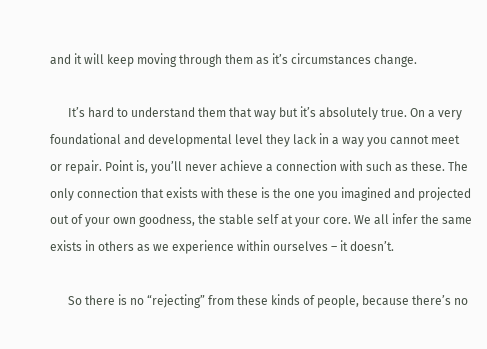and it will keep moving through them as it’s circumstances change.

      It’s hard to understand them that way but it’s absolutely true. On a very foundational and developmental level they lack in a way you cannot meet or repair. Point is, you’ll never achieve a connection with such as these. The only connection that exists with these is the one you imagined and projected out of your own goodness, the stable self at your core. We all infer the same exists in others as we experience within ourselves – it doesn’t.

      So there is no “rejecting” from these kinds of people, because there’s no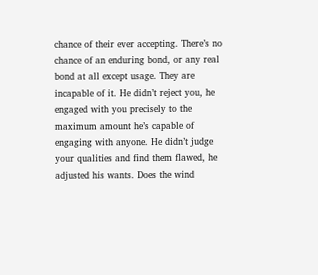chance of their ever accepting. There’s no chance of an enduring bond, or any real bond at all except usage. They are incapable of it. He didn’t reject you, he engaged with you precisely to the maximum amount he’s capable of engaging with anyone. He didn’t judge your qualities and find them flawed, he adjusted his wants. Does the wind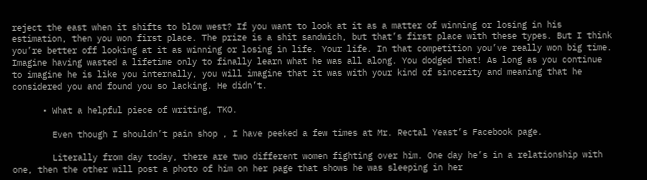reject the east when it shifts to blow west? If you want to look at it as a matter of winning or losing in his estimation, then you won first place. The prize is a shit sandwich, but that’s first place with these types. But I think you’re better off looking at it as winning or losing in life. Your life. In that competition you’ve really won big time. Imagine having wasted a lifetime only to finally learn what he was all along. You dodged that! As long as you continue to imagine he is like you internally, you will imagine that it was with your kind of sincerity and meaning that he considered you and found you so lacking. He didn’t.

      • What a helpful piece of writing, TKO.

        Even though I shouldn’t pain shop , I have peeked a few times at Mr. Rectal Yeast’s Facebook page.

        Literally from day today, there are two different women fighting over him. One day he’s in a relationship with one, then the other will post a photo of him on her page that shows he was sleeping in her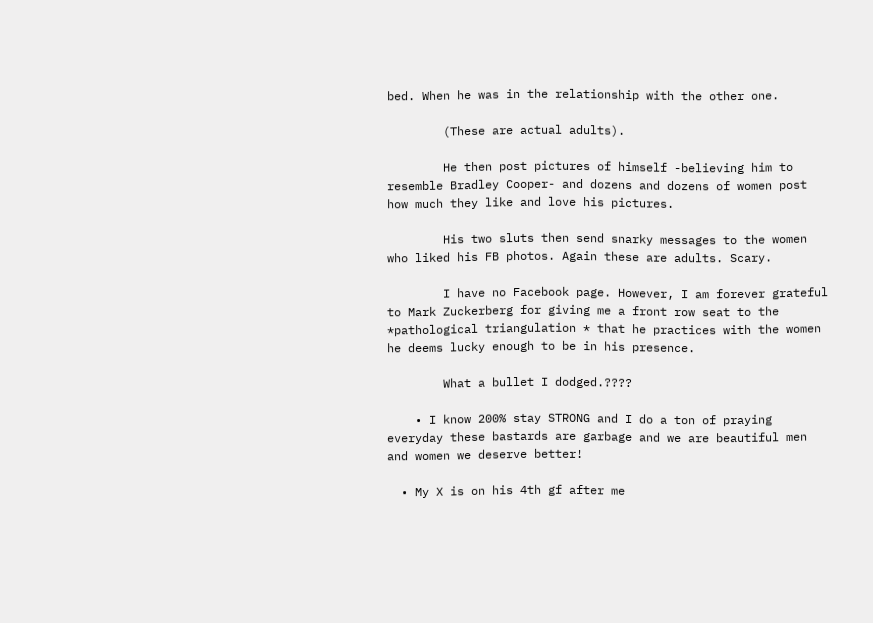bed. When he was in the relationship with the other one.

        (These are actual adults).

        He then post pictures of himself -believing him to resemble Bradley Cooper- and dozens and dozens of women post how much they like and love his pictures.

        His two sluts then send snarky messages to the women who liked his FB photos. Again these are adults. Scary.

        I have no Facebook page. However, I am forever grateful to Mark Zuckerberg for giving me a front row seat to the *pathological triangulation * that he practices with the women he deems lucky enough to be in his presence.

        What a bullet I dodged.????

    • I know 200% stay STRONG and I do a ton of praying everyday these bastards are garbage and we are beautiful men and women we deserve better!

  • My X is on his 4th gf after me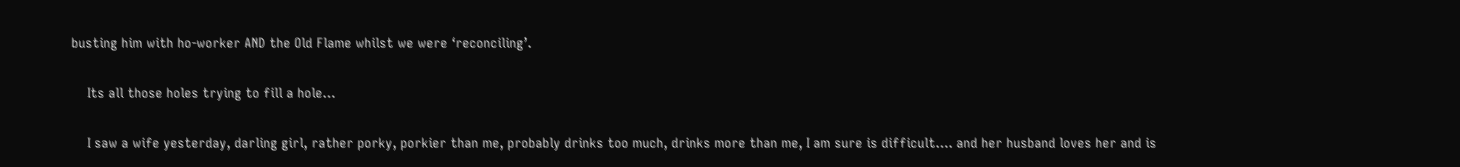busting him with ho-worker AND the Old Flame whilst we were ‘reconciling’.

    Its all those holes trying to fill a hole…

    I saw a wife yesterday, darling girl, rather porky, porkier than me, probably drinks too much, drinks more than me, I am sure is difficult…. and her husband loves her and is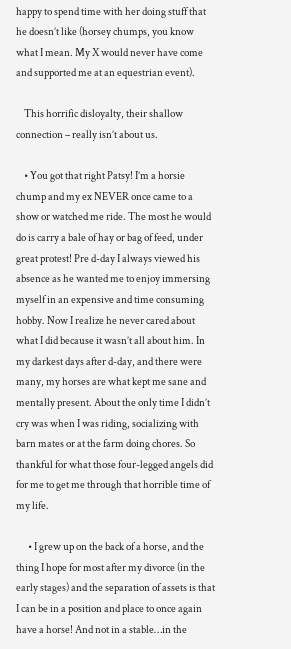happy to spend time with her doing stuff that he doesn’t like (horsey chumps, you know what I mean. My X would never have come and supported me at an equestrian event).

    This horrific disloyalty, their shallow connection – really isn’t about us.

    • You got that right Patsy! I’m a horsie chump and my ex NEVER once came to a show or watched me ride. The most he would do is carry a bale of hay or bag of feed, under great protest! Pre d-day I always viewed his absence as he wanted me to enjoy immersing myself in an expensive and time consuming hobby. Now I realize he never cared about what I did because it wasn’t all about him. In my darkest days after d-day, and there were many, my horses are what kept me sane and mentally present. About the only time I didn’t cry was when I was riding, socializing with barn mates or at the farm doing chores. So thankful for what those four-legged angels did for me to get me through that horrible time of my life.

      • I grew up on the back of a horse, and the thing I hope for most after my divorce (in the early stages) and the separation of assets is that I can be in a position and place to once again have a horse! And not in a stable…in the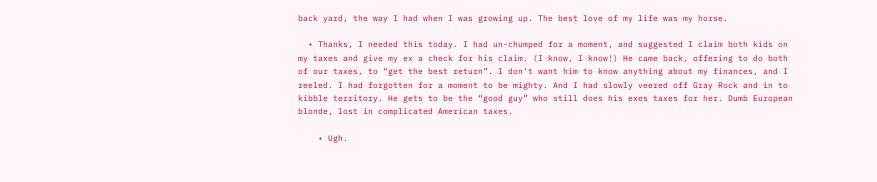back yard, the way I had when I was growing up. The best love of my life was my horse.

  • Thanks, I needed this today. I had un-chumped for a moment, and suggested I claim both kids on my taxes and give my ex a check for his claim. (I know, I know!) He came back, offering to do both of our taxes, to “get the best return”. I don’t want him to know anything about my finances, and I reeled. I had forgotten for a moment to be mighty. And I had slowly veered off Gray Rock and in to kibble territory. He gets to be the “good guy” who still does his exes taxes for her. Dumb European blonde, lost in complicated American taxes.

    • Ugh.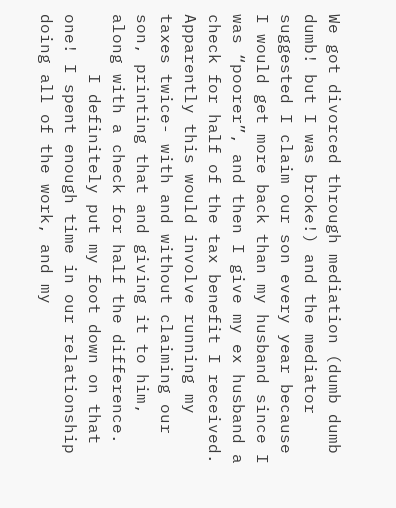We got divorced through mediation (dumb dumb dumb! but I was broke!) and the mediator suggested I claim our son every year because I would get more back than my husband since I was “poorer”, and then I give my ex husband a check for half of the tax benefit I received. Apparently this would involve running my taxes twice- with and without claiming our son, printing that and giving it to him, along with a check for half the difference.
      I definitely put my foot down on that one! I spent enough time in our relationship doing all of the work, and my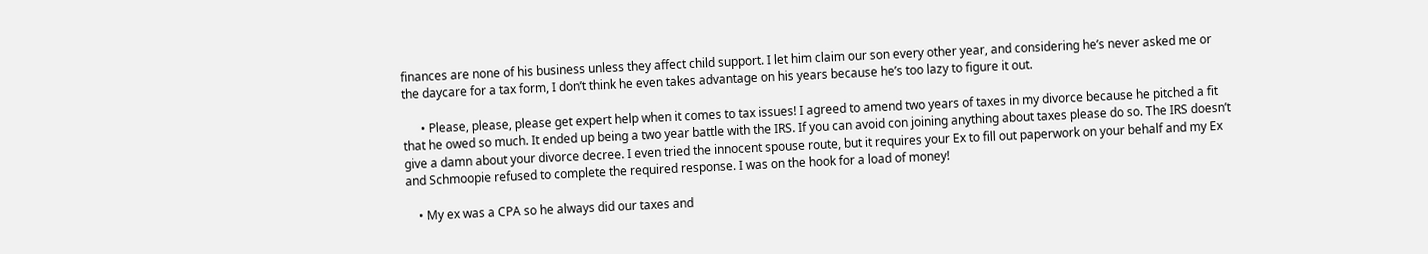finances are none of his business unless they affect child support. I let him claim our son every other year, and considering he’s never asked me or the daycare for a tax form, I don’t think he even takes advantage on his years because he’s too lazy to figure it out.

      • Please, please, please get expert help when it comes to tax issues! I agreed to amend two years of taxes in my divorce because he pitched a fit that he owed so much. It ended up being a two year battle with the IRS. If you can avoid con joining anything about taxes please do so. The IRS doesn’t give a damn about your divorce decree. I even tried the innocent spouse route, but it requires your Ex to fill out paperwork on your behalf and my Ex and Schmoopie refused to complete the required response. I was on the hook for a load of money!

    • My ex was a CPA so he always did our taxes and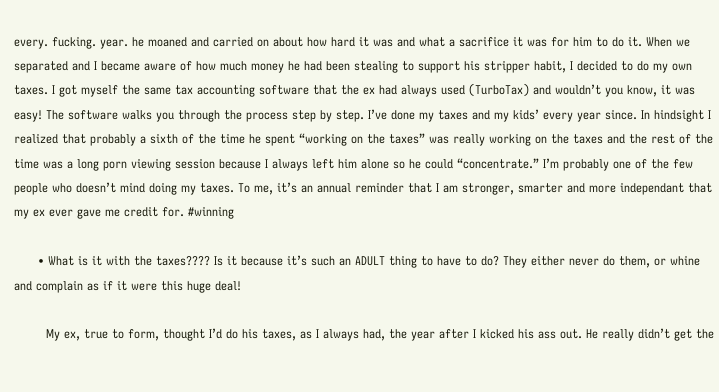every. fucking. year. he moaned and carried on about how hard it was and what a sacrifice it was for him to do it. When we separated and I became aware of how much money he had been stealing to support his stripper habit, I decided to do my own taxes. I got myself the same tax accounting software that the ex had always used (TurboTax) and wouldn’t you know, it was easy! The software walks you through the process step by step. I’ve done my taxes and my kids’ every year since. In hindsight I realized that probably a sixth of the time he spent “working on the taxes” was really working on the taxes and the rest of the time was a long porn viewing session because I always left him alone so he could “concentrate.” I’m probably one of the few people who doesn’t mind doing my taxes. To me, it’s an annual reminder that I am stronger, smarter and more independant that my ex ever gave me credit for. #winning

      • What is it with the taxes???? Is it because it’s such an ADULT thing to have to do? They either never do them, or whine and complain as if it were this huge deal!

        My ex, true to form, thought I’d do his taxes, as I always had, the year after I kicked his ass out. He really didn’t get the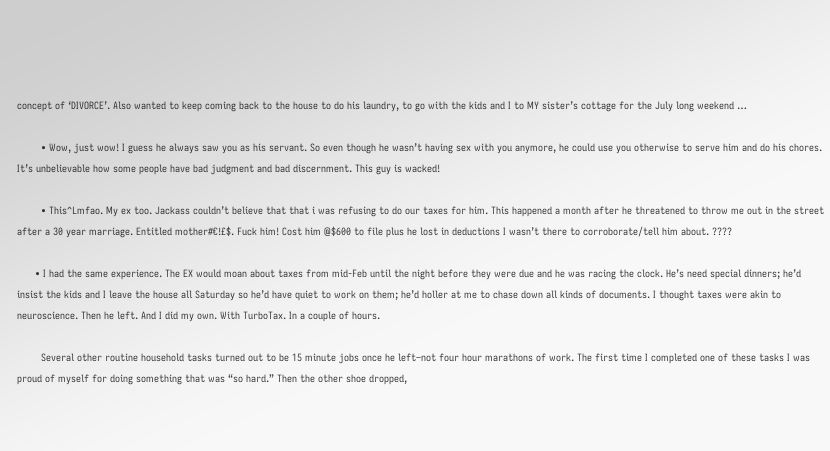concept of ‘DIVORCE’. Also wanted to keep coming back to the house to do his laundry, to go with the kids and I to MY sister’s cottage for the July long weekend …

        • Wow, just wow! I guess he always saw you as his servant. So even though he wasn’t having sex with you anymore, he could use you otherwise to serve him and do his chores. It’s unbelievable how some people have bad judgment and bad discernment. This guy is wacked!

        • This^Lmfao. My ex too. Jackass couldn’t believe that that i was refusing to do our taxes for him. This happened a month after he threatened to throw me out in the street after a 30 year marriage. Entitled mother#€!£$. Fuck him! Cost him @$600 to file plus he lost in deductions I wasn’t there to corroborate/tell him about. ????

      • I had the same experience. The EX would moan about taxes from mid-Feb until the night before they were due and he was racing the clock. He’s need special dinners; he’d insist the kids and I leave the house all Saturday so he’d have quiet to work on them; he’d holler at me to chase down all kinds of documents. I thought taxes were akin to neuroscience. Then he left. And I did my own. With TurboTax. In a couple of hours.

        Several other routine household tasks turned out to be 15 minute jobs once he left–not four hour marathons of work. The first time I completed one of these tasks I was proud of myself for doing something that was “so hard.” Then the other shoe dropped,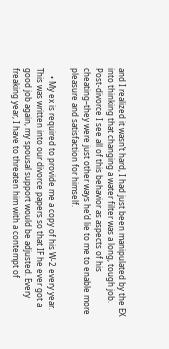and I realized it wasn’t hard, I had just been manipulated by the EX into thinking that changing a water filter was a long, tough job. Post-divorce I see all of this behavior as aspects of his cheating–they were just other ways he’d lie to me to enable more pleasure and satisfaction for himself.

    • My ex is required to provide me a copy of his W-2 every year. This was written into our divorce papers so that IF he ever got a good job again, my spousal support would be adjusted. Every freaking year, I have to threaten him with a contempt of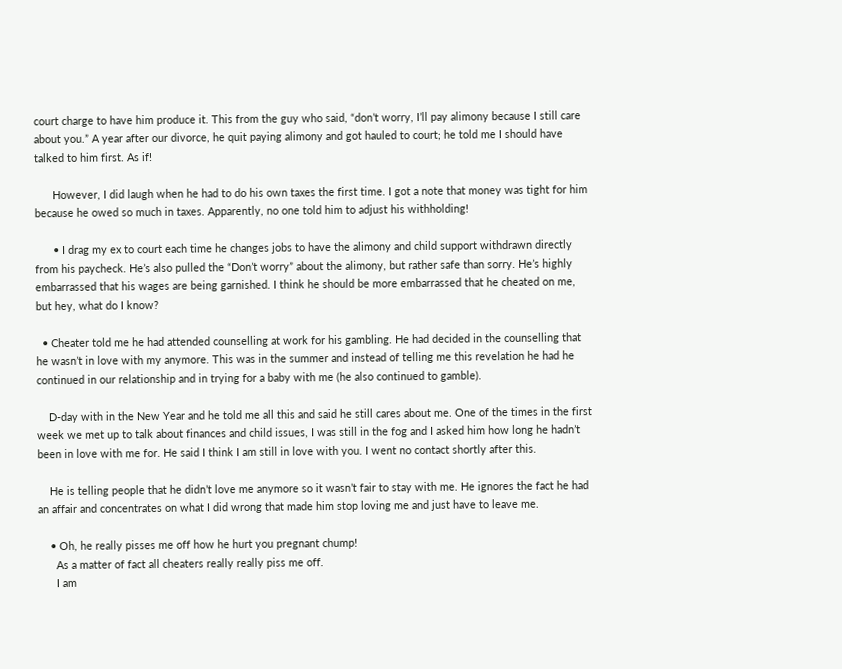court charge to have him produce it. This from the guy who said, “don’t worry, I’ll pay alimony because I still care about you.” A year after our divorce, he quit paying alimony and got hauled to court; he told me I should have talked to him first. As if!

      However, I did laugh when he had to do his own taxes the first time. I got a note that money was tight for him because he owed so much in taxes. Apparently, no one told him to adjust his withholding!

      • I drag my ex to court each time he changes jobs to have the alimony and child support withdrawn directly from his paycheck. He’s also pulled the “Don’t worry” about the alimony, but rather safe than sorry. He’s highly embarrassed that his wages are being garnished. I think he should be more embarrassed that he cheated on me, but hey, what do I know?

  • Cheater told me he had attended counselling at work for his gambling. He had decided in the counselling that he wasn’t in love with my anymore. This was in the summer and instead of telling me this revelation he had he continued in our relationship and in trying for a baby with me (he also continued to gamble).

    D-day with in the New Year and he told me all this and said he still cares about me. One of the times in the first week we met up to talk about finances and child issues, I was still in the fog and I asked him how long he hadn’t been in love with me for. He said I think I am still in love with you. I went no contact shortly after this.

    He is telling people that he didn’t love me anymore so it wasn’t fair to stay with me. He ignores the fact he had an affair and concentrates on what I did wrong that made him stop loving me and just have to leave me.

    • Oh, he really pisses me off how he hurt you pregnant chump!
      As a matter of fact all cheaters really really piss me off.
      I am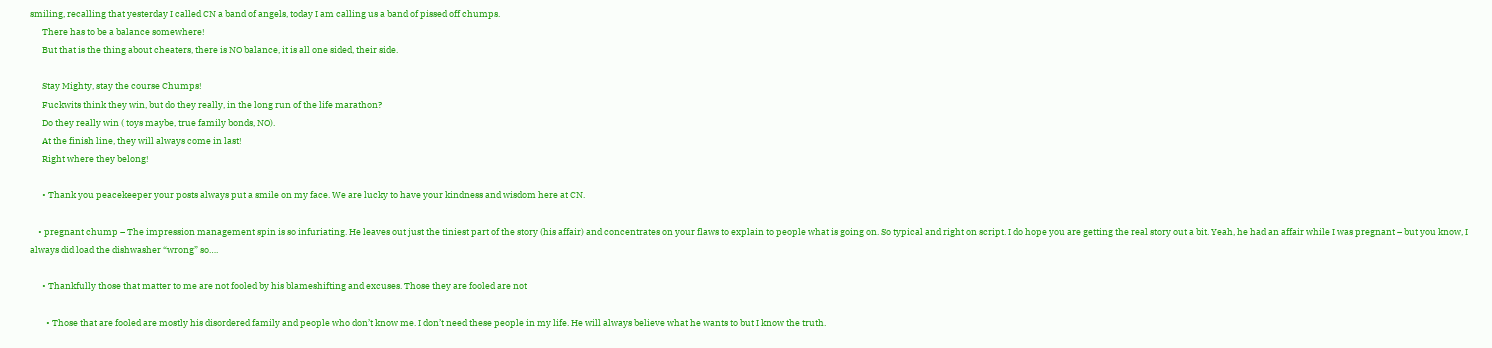smiling, recalling that yesterday I called CN a band of angels, today I am calling us a band of pissed off chumps.
      There has to be a balance somewhere!
      But that is the thing about cheaters, there is NO balance, it is all one sided, their side.

      Stay Mighty, stay the course Chumps!
      Fuckwits think they win, but do they really, in the long run of the life marathon?
      Do they really win ( toys maybe, true family bonds, NO).
      At the finish line, they will always come in last!
      Right where they belong!

      • Thank you peacekeeper your posts always put a smile on my face. We are lucky to have your kindness and wisdom here at CN.

    • pregnant chump – The impression management spin is so infuriating. He leaves out just the tiniest part of the story (his affair) and concentrates on your flaws to explain to people what is going on. So typical and right on script. I do hope you are getting the real story out a bit. Yeah, he had an affair while I was pregnant – but you know, I always did load the dishwasher “wrong” so….

      • Thankfully those that matter to me are not fooled by his blameshifting and excuses. Those they are fooled are not

        • Those that are fooled are mostly his disordered family and people who don’t know me. I don’t need these people in my life. He will always believe what he wants to but I know the truth.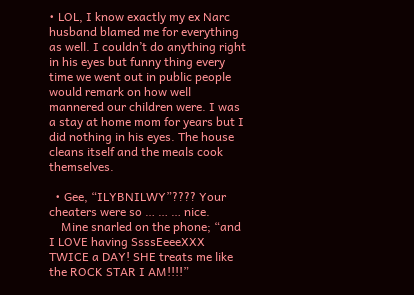• LOL, I know exactly my ex Narc husband blamed me for everything as well. I couldn’t do anything right in his eyes but funny thing every time we went out in public people would remark on how well mannered our children were. I was a stay at home mom for years but I did nothing in his eyes. The house cleans itself and the meals cook themselves.

  • Gee, “ILYBNILWY”???? Your cheaters were so … … … nice.
    Mine snarled on the phone; “and I LOVE having SsssEeeeXXX TWICE a DAY! SHE treats me like the ROCK STAR I AM!!!!”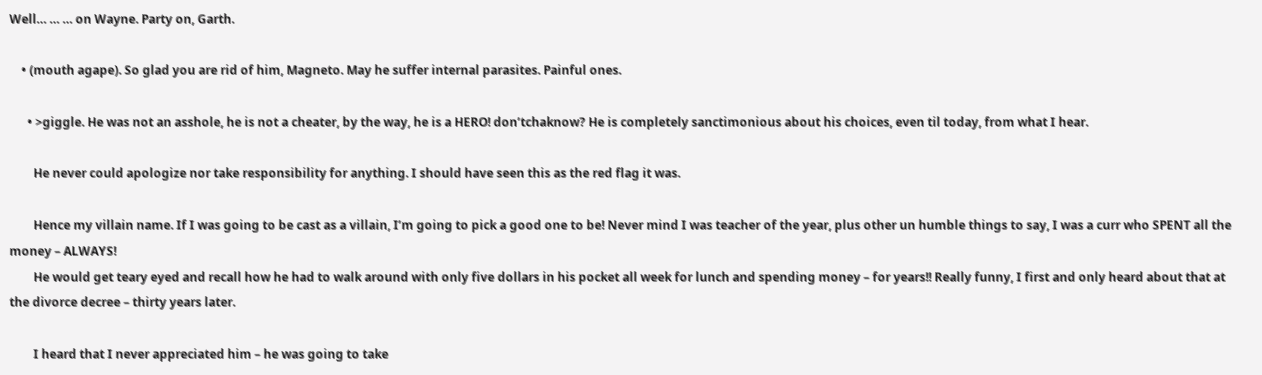Well… … … on Wayne. Party on, Garth.

    • (mouth agape). So glad you are rid of him, Magneto. May he suffer internal parasites. Painful ones.

      • >giggle. He was not an asshole, he is not a cheater, by the way, he is a HERO! don’tchaknow? He is completely sanctimonious about his choices, even til today, from what I hear.

        He never could apologize nor take responsibility for anything. I should have seen this as the red flag it was.

        Hence my villain name. If I was going to be cast as a villain, I’m going to pick a good one to be! Never mind I was teacher of the year, plus other un humble things to say, I was a curr who SPENT all the money – ALWAYS!
        He would get teary eyed and recall how he had to walk around with only five dollars in his pocket all week for lunch and spending money – for years!! Really funny, I first and only heard about that at the divorce decree – thirty years later.

        I heard that I never appreciated him – he was going to take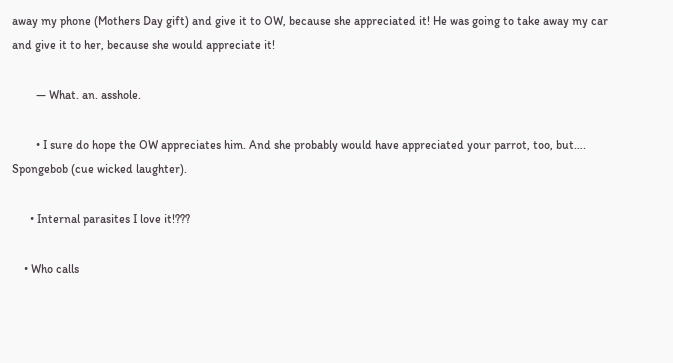away my phone (Mothers Day gift) and give it to OW, because she appreciated it! He was going to take away my car and give it to her, because she would appreciate it!

        — What. an. asshole.

        • I sure do hope the OW appreciates him. And she probably would have appreciated your parrot, too, but…. Spongebob (cue wicked laughter).

      • Internal parasites I love it!???

    • Who calls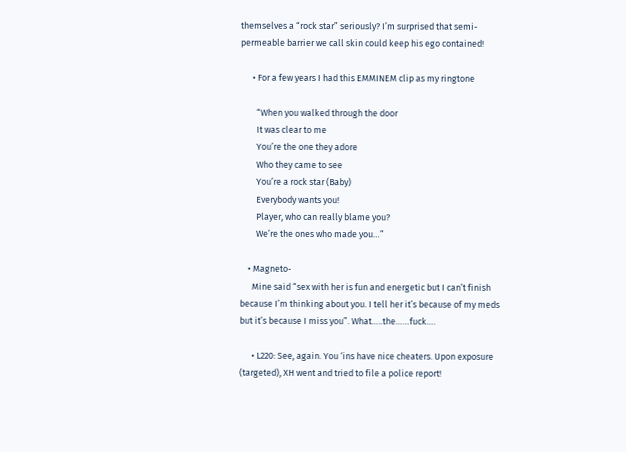themselves a “rock star” seriously? I’m surprised that semi-permeable barrier we call skin could keep his ego contained!

      • For a few years I had this EMMINEM clip as my ringtone

        “When you walked through the door
        It was clear to me
        You’re the one they adore
        Who they came to see
        You’re a rock star (Baby)
        Everybody wants you!
        Player, who can really blame you?
        We’re the ones who made you…”

    • Magneto-
      Mine said “sex with her is fun and energetic but I can’t finish because I’m thinking about you. I tell her it’s because of my meds but it’s because I miss you”. What…..the……fuck….

      • L220: See, again. You ‘ins have nice cheaters. Upon exposure (targeted), XH went and tried to file a police report!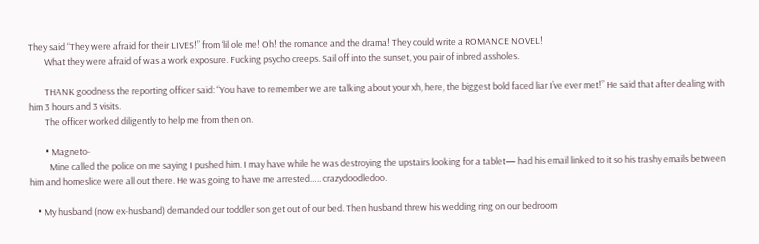They said “They were afraid for their LIVES!” from ‘lil ole me! Oh! the romance and the drama! They could write a ROMANCE NOVEL!
        What they were afraid of was a work exposure. Fucking psycho creeps. Sail off into the sunset, you pair of inbred assholes.

        THANK goodness the reporting officer said: “You have to remember we are talking about your xh, here, the biggest bold faced liar I’ve ever met!” He said that after dealing with him 3 hours and 3 visits.
        The officer worked diligently to help me from then on.

        • Magneto-
          Mine called the police on me saying I pushed him. I may have while he was destroying the upstairs looking for a tablet— had his email linked to it so his trashy emails between him and homeslice were all out there. He was going to have me arrested….. crazydoodledoo.

    • My husband (now ex-husband) demanded our toddler son get out of our bed. Then husband threw his wedding ring on our bedroom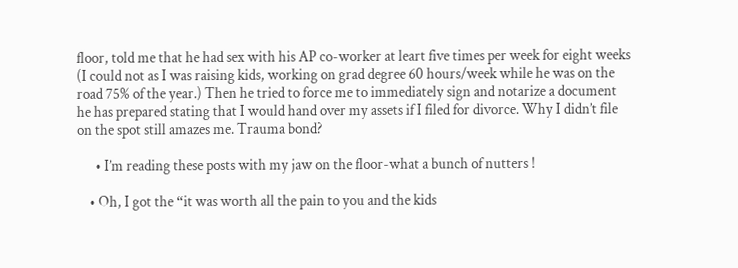floor, told me that he had sex with his AP co-worker at leart five times per week for eight weeks (I could not as I was raising kids, working on grad degree 60 hours/week while he was on the road 75% of the year.) Then he tried to force me to immediately sign and notarize a document he has prepared stating that I would hand over my assets if I filed for divorce. Why I didn’t file on the spot still amazes me. Trauma bond?

      • I’m reading these posts with my jaw on the floor-what a bunch of nutters !

    • Oh, I got the “it was worth all the pain to you and the kids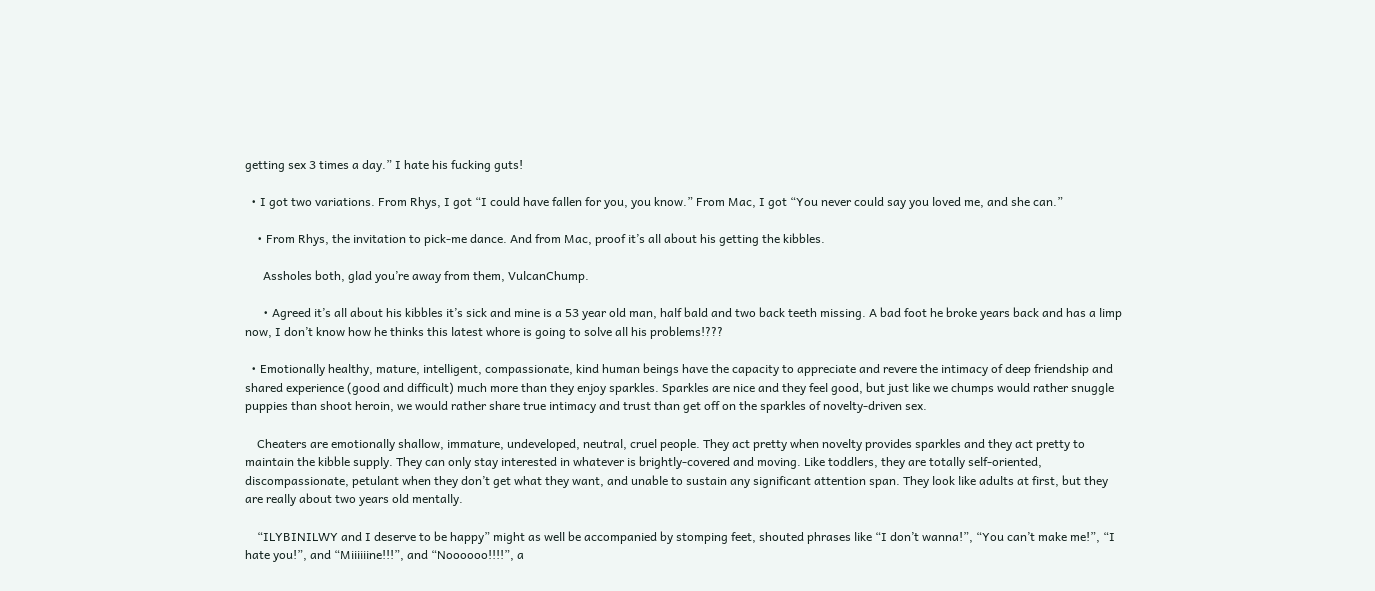getting sex 3 times a day.” I hate his fucking guts!

  • I got two variations. From Rhys, I got “I could have fallen for you, you know.” From Mac, I got “You never could say you loved me, and she can.”

    • From Rhys, the invitation to pick-me dance. And from Mac, proof it’s all about his getting the kibbles.

      Assholes both, glad you’re away from them, VulcanChump.

      • Agreed it’s all about his kibbles it’s sick and mine is a 53 year old man, half bald and two back teeth missing. A bad foot he broke years back and has a limp now, I don’t know how he thinks this latest whore is going to solve all his problems!???

  • Emotionally healthy, mature, intelligent, compassionate, kind human beings have the capacity to appreciate and revere the intimacy of deep friendship and shared experience (good and difficult) much more than they enjoy sparkles. Sparkles are nice and they feel good, but just like we chumps would rather snuggle puppies than shoot heroin, we would rather share true intimacy and trust than get off on the sparkles of novelty-driven sex.

    Cheaters are emotionally shallow, immature, undeveloped, neutral, cruel people. They act pretty when novelty provides sparkles and they act pretty to maintain the kibble supply. They can only stay interested in whatever is brightly-covered and moving. Like toddlers, they are totally self-oriented, discompassionate, petulant when they don’t get what they want, and unable to sustain any significant attention span. They look like adults at first, but they are really about two years old mentally.

    “ILYBINILWY and I deserve to be happy” might as well be accompanied by stomping feet, shouted phrases like “I don’t wanna!”, “You can’t make me!”, “I hate you!”, and “Miiiiiine!!!”, and “Noooooo!!!!”, a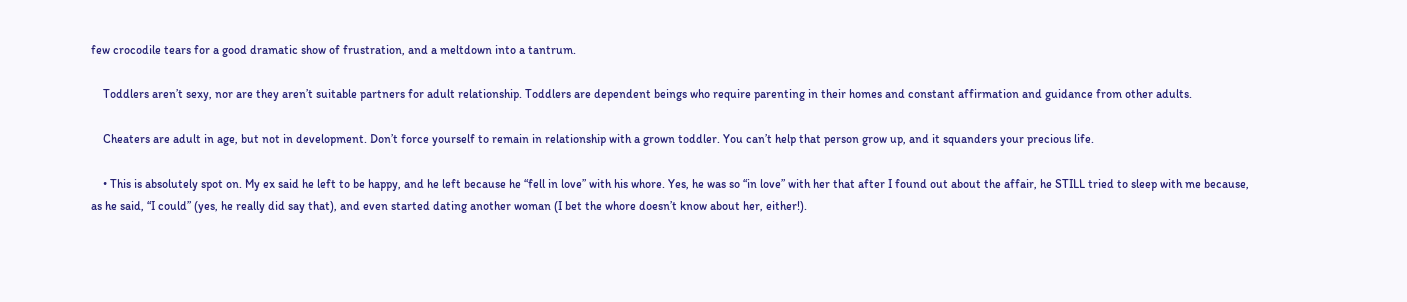few crocodile tears for a good dramatic show of frustration, and a meltdown into a tantrum.

    Toddlers aren’t sexy, nor are they aren’t suitable partners for adult relationship. Toddlers are dependent beings who require parenting in their homes and constant affirmation and guidance from other adults.

    Cheaters are adult in age, but not in development. Don’t force yourself to remain in relationship with a grown toddler. You can’t help that person grow up, and it squanders your precious life.

    • This is absolutely spot on. My ex said he left to be happy, and he left because he “fell in love” with his whore. Yes, he was so “in love” with her that after I found out about the affair, he STILL tried to sleep with me because, as he said, “I could” (yes, he really did say that), and even started dating another woman (I bet the whore doesn’t know about her, either!).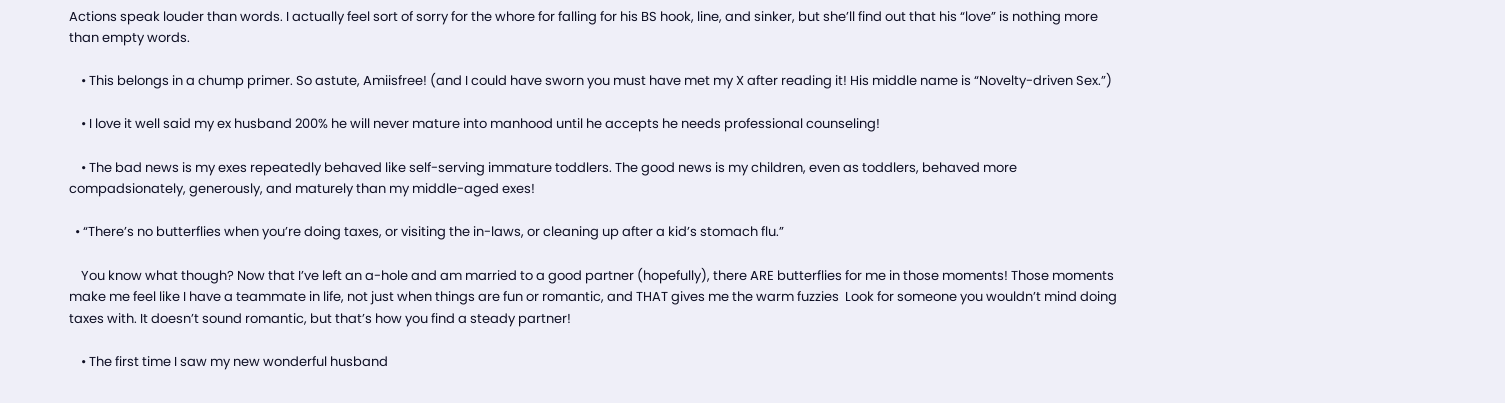Actions speak louder than words. I actually feel sort of sorry for the whore for falling for his BS hook, line, and sinker, but she’ll find out that his “love” is nothing more than empty words.

    • This belongs in a chump primer. So astute, Amiisfree! (and I could have sworn you must have met my X after reading it! His middle name is “Novelty-driven Sex.”)

    • I love it well said my ex husband 200% he will never mature into manhood until he accepts he needs professional counseling!

    • The bad news is my exes repeatedly behaved like self-serving immature toddlers. The good news is my children, even as toddlers, behaved more compadsionately, generously, and maturely than my middle-aged exes!

  • “There’s no butterflies when you’re doing taxes, or visiting the in-laws, or cleaning up after a kid’s stomach flu.”

    You know what though? Now that I’ve left an a-hole and am married to a good partner (hopefully), there ARE butterflies for me in those moments! Those moments make me feel like I have a teammate in life, not just when things are fun or romantic, and THAT gives me the warm fuzzies  Look for someone you wouldn’t mind doing taxes with. It doesn’t sound romantic, but that’s how you find a steady partner!

    • The first time I saw my new wonderful husband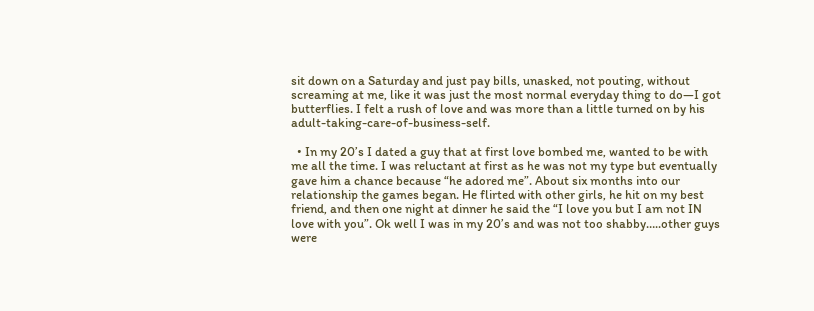sit down on a Saturday and just pay bills, unasked, not pouting, without screaming at me, like it was just the most normal everyday thing to do—I got butterflies. I felt a rush of love and was more than a little turned on by his adult-taking-care-of-business-self.

  • In my 20’s I dated a guy that at first love bombed me, wanted to be with me all the time. I was reluctant at first as he was not my type but eventually gave him a chance because “he adored me”. About six months into our relationship the games began. He flirted with other girls, he hit on my best friend, and then one night at dinner he said the “I love you but I am not IN love with you”. Ok well I was in my 20’s and was not too shabby…..other guys were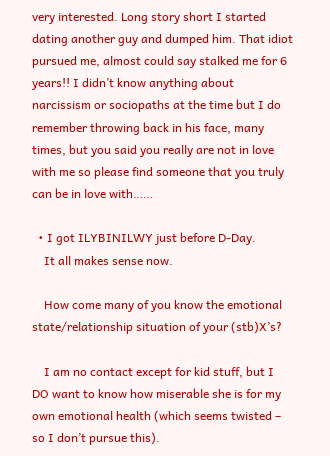very interested. Long story short I started dating another guy and dumped him. That idiot pursued me, almost could say stalked me for 6 years!! I didn’t know anything about narcissism or sociopaths at the time but I do remember throwing back in his face, many times, but you said you really are not in love with me so please find someone that you truly can be in love with……

  • I got ILYBINILWY just before D-Day.
    It all makes sense now.

    How come many of you know the emotional state/relationship situation of your (stb)X’s?

    I am no contact except for kid stuff, but I DO want to know how miserable she is for my own emotional health (which seems twisted – so I don’t pursue this).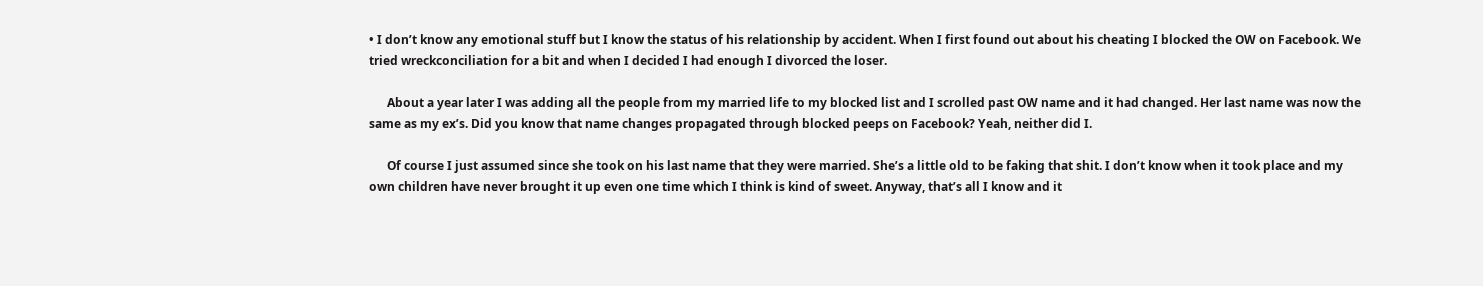• I don’t know any emotional stuff but I know the status of his relationship by accident. When I first found out about his cheating I blocked the OW on Facebook. We tried wreckconciliation for a bit and when I decided I had enough I divorced the loser.

      About a year later I was adding all the people from my married life to my blocked list and I scrolled past OW name and it had changed. Her last name was now the same as my ex’s. Did you know that name changes propagated through blocked peeps on Facebook? Yeah, neither did I.

      Of course I just assumed since she took on his last name that they were married. She’s a little old to be faking that shit. I don’t know when it took place and my own children have never brought it up even one time which I think is kind of sweet. Anyway, that’s all I know and it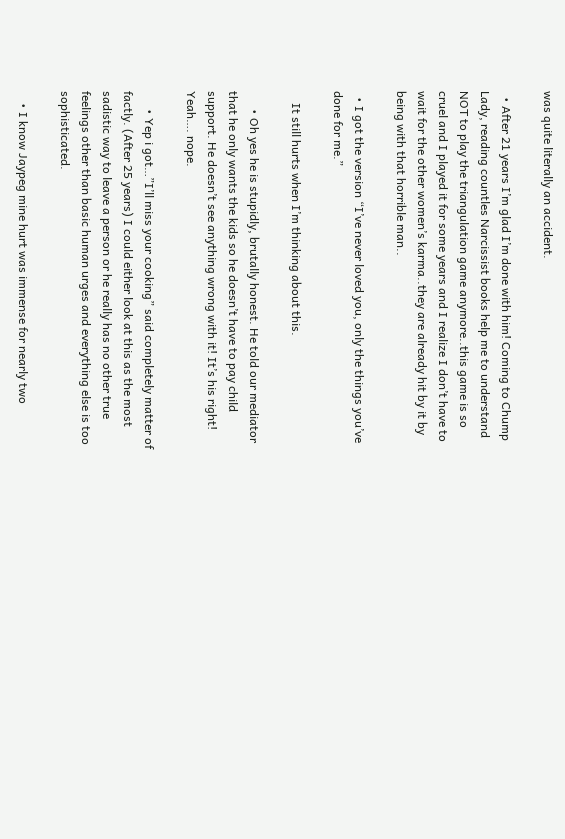was quite literally an accident.

  • After 21 years I’m glad I’m done with him! Coming to Chump Lady, reading countles Narcissist books help me to understand NOT to play the triangulation game anymore..this game is so cruel and I played it for some years and I realize I don’t have to wait for the other women’s karma..they are already hit by it by being with that horrible man..

  • I got the version “I’ve never loved you, only the things you’ve done for me.”

    It still hurts when I’m thinking about this.

      • Oh yes he is stupidly, brutally honest. He told our mediator that he only wants the kids so he doesn’t have to pay child support. He doesn’t see anything wrong with it! It’s his right! Yeah…. nope.

      • Yep i got…”I’ll miss your cooking” said completely matter of factly. (After 25 years) I could either look at this as the most sadistic way to leave a person or he really has no other true feelings other than basic human urges and everything else is too sophisticated.

    • I know Jaypeg mine hurt was immense for nearly two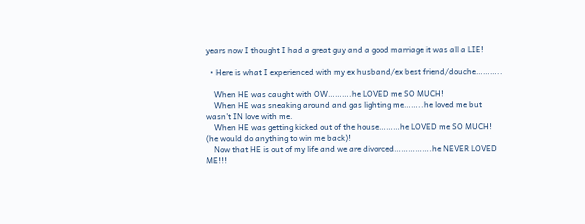years now I thought I had a great guy and a good marriage it was all a LIE!

  • Here is what I experienced with my ex husband/ex best friend/douche………..

    When HE was caught with OW……….he LOVED me SO MUCH!
    When HE was sneaking around and gas lighting me……..he loved me but wasn’t IN love with me.
    When HE was getting kicked out of the house………he LOVED me SO MUCH! (he would do anything to win me back)!
    Now that HE is out of my life and we are divorced…………….he NEVER LOVED ME!!!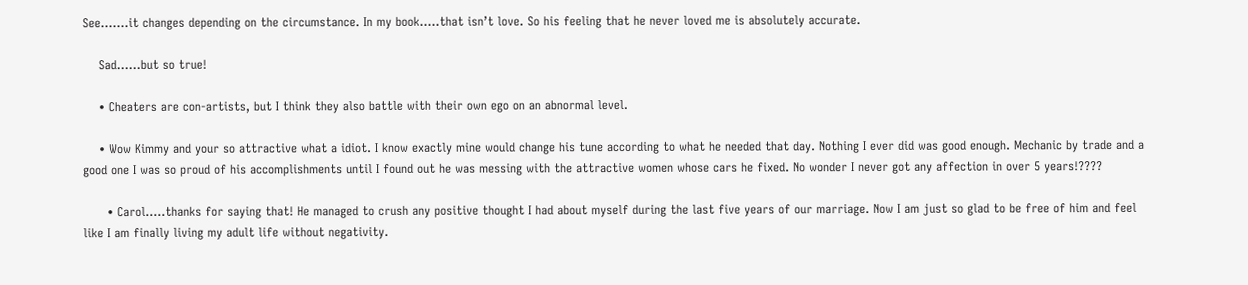See…….it changes depending on the circumstance. In my book…..that isn’t love. So his feeling that he never loved me is absolutely accurate.

    Sad……but so true!

    • Cheaters are con-artists, but I think they also battle with their own ego on an abnormal level.

    • Wow Kimmy and your so attractive what a idiot. I know exactly mine would change his tune according to what he needed that day. Nothing I ever did was good enough. Mechanic by trade and a good one I was so proud of his accomplishments until I found out he was messing with the attractive women whose cars he fixed. No wonder I never got any affection in over 5 years!????

      • Carol…..thanks for saying that! He managed to crush any positive thought I had about myself during the last five years of our marriage. Now I am just so glad to be free of him and feel like I am finally living my adult life without negativity.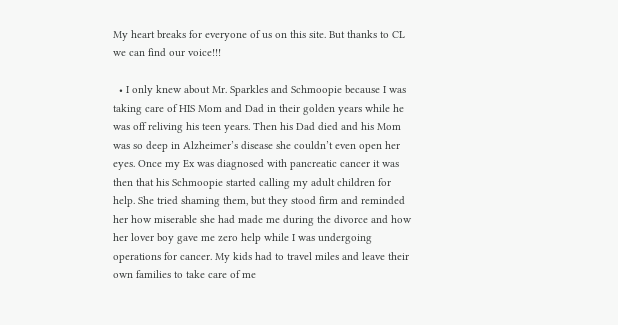My heart breaks for everyone of us on this site. But thanks to CL we can find our voice!!!

  • I only knew about Mr. Sparkles and Schmoopie because I was taking care of HIS Mom and Dad in their golden years while he was off reliving his teen years. Then his Dad died and his Mom was so deep in Alzheimer’s disease she couldn’t even open her eyes. Once my Ex was diagnosed with pancreatic cancer it was then that his Schmoopie started calling my adult children for help. She tried shaming them, but they stood firm and reminded her how miserable she had made me during the divorce and how her lover boy gave me zero help while I was undergoing operations for cancer. My kids had to travel miles and leave their own families to take care of me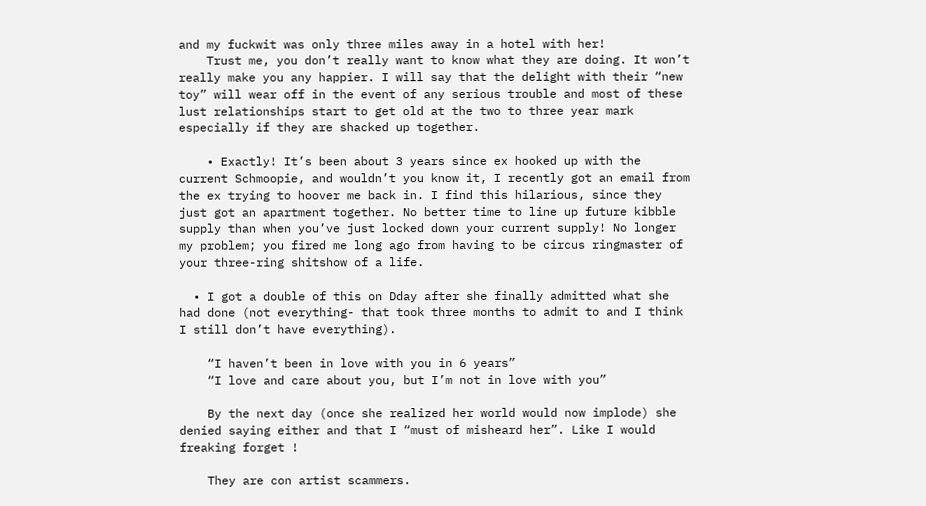and my fuckwit was only three miles away in a hotel with her!
    Trust me, you don’t really want to know what they are doing. It won’t really make you any happier. I will say that the delight with their “new toy” will wear off in the event of any serious trouble and most of these lust relationships start to get old at the two to three year mark especially if they are shacked up together.

    • Exactly! It’s been about 3 years since ex hooked up with the current Schmoopie, and wouldn’t you know it, I recently got an email from the ex trying to hoover me back in. I find this hilarious, since they just got an apartment together. No better time to line up future kibble supply than when you’ve just locked down your current supply! No longer my problem; you fired me long ago from having to be circus ringmaster of your three-ring shitshow of a life.

  • I got a double of this on Dday after she finally admitted what she had done (not everything- that took three months to admit to and I think I still don’t have everything).

    “I haven’t been in love with you in 6 years”
    “I love and care about you, but I’m not in love with you”

    By the next day (once she realized her world would now implode) she denied saying either and that I “must of misheard her”. Like I would freaking forget !

    They are con artist scammers.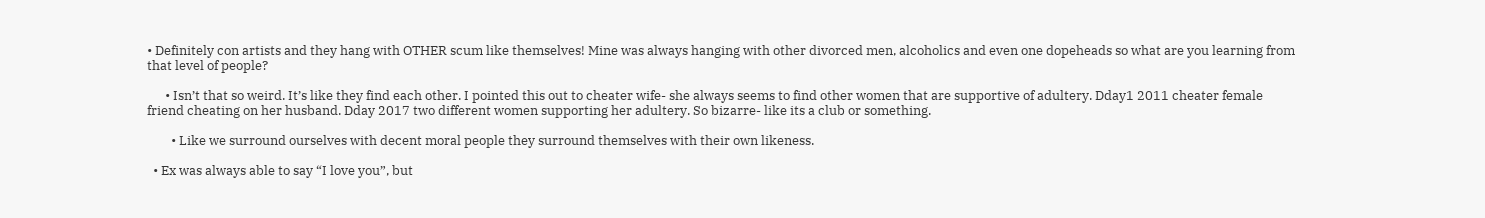• Definitely con artists and they hang with OTHER scum like themselves! Mine was always hanging with other divorced men, alcoholics and even one dopeheads so what are you learning from that level of people?

      • Isn’t that so weird. It’s like they find each other. I pointed this out to cheater wife- she always seems to find other women that are supportive of adultery. Dday1 2011 cheater female friend cheating on her husband. Dday 2017 two different women supporting her adultery. So bizarre- like its a club or something.

        • Like we surround ourselves with decent moral people they surround themselves with their own likeness.

  • Ex was always able to say “I love you”, but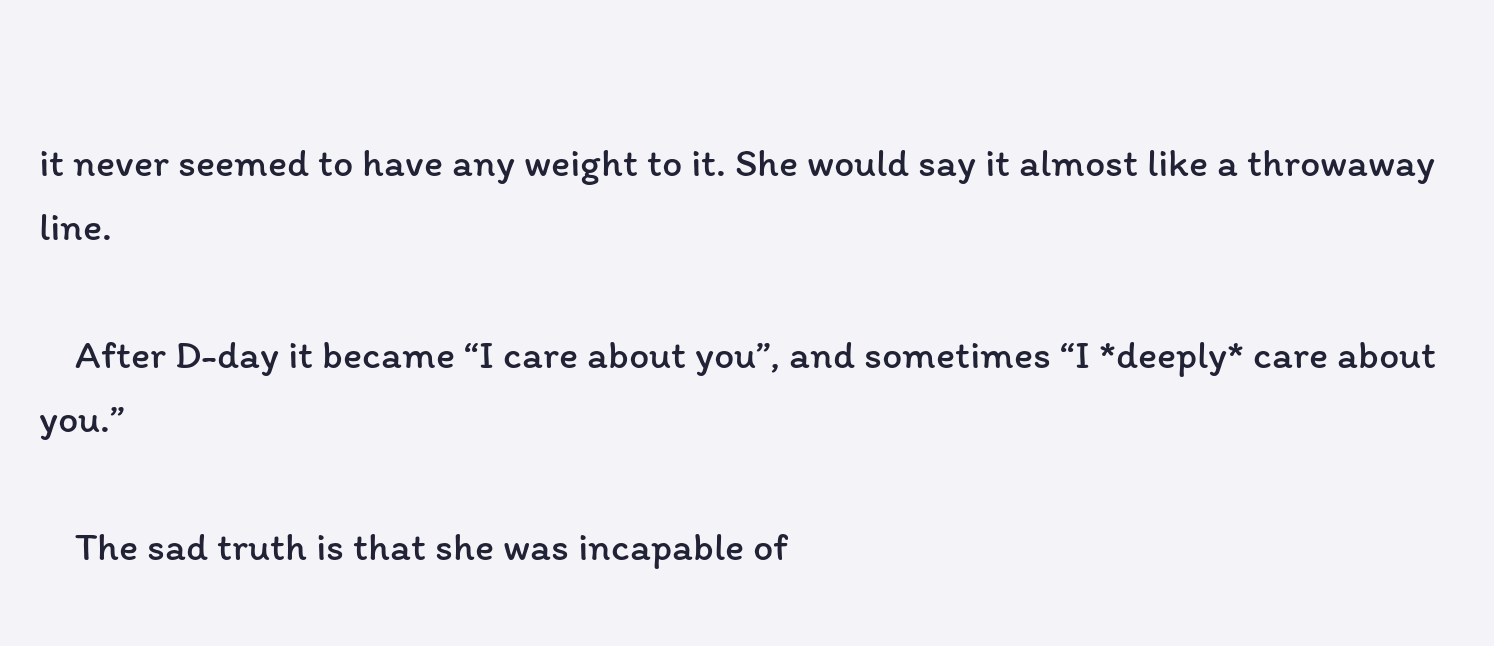it never seemed to have any weight to it. She would say it almost like a throwaway line.

    After D-day it became “I care about you”, and sometimes “I *deeply* care about you.”

    The sad truth is that she was incapable of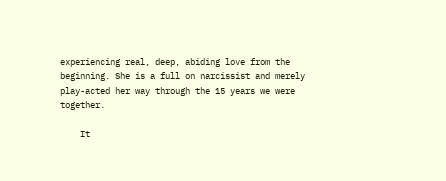experiencing real, deep, abiding love from the beginning. She is a full on narcissist and merely play-acted her way through the 15 years we were together.

    It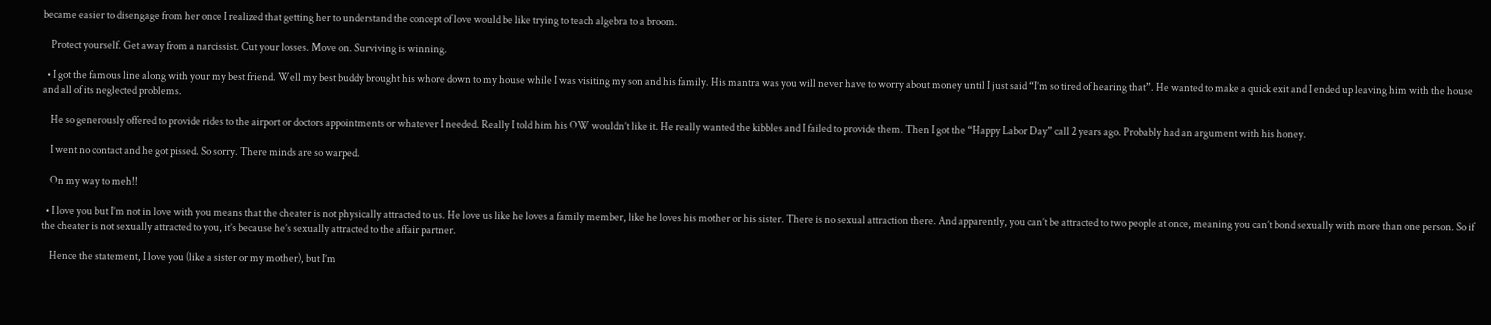became easier to disengage from her once I realized that getting her to understand the concept of love would be like trying to teach algebra to a broom.

    Protect yourself. Get away from a narcissist. Cut your losses. Move on. Surviving is winning.

  • I got the famous line along with your my best friend. Well my best buddy brought his whore down to my house while I was visiting my son and his family. His mantra was you will never have to worry about money until I just said “I’m so tired of hearing that”. He wanted to make a quick exit and I ended up leaving him with the house and all of its neglected problems.

    He so generously offered to provide rides to the airport or doctors appointments or whatever I needed. Really I told him his OW wouldn’t like it. He really wanted the kibbles and I failed to provide them. Then I got the “Happy Labor Day” call 2 years ago. Probably had an argument with his honey.

    I went no contact and he got pissed. So sorry. There minds are so warped.

    On my way to meh!!

  • I love you but I’m not in love with you means that the cheater is not physically attracted to us. He love us like he loves a family member, like he loves his mother or his sister. There is no sexual attraction there. And apparently, you can’t be attracted to two people at once, meaning you can’t bond sexually with more than one person. So if the cheater is not sexually attracted to you, it’s because he’s sexually attracted to the affair partner.

    Hence the statement, I love you (like a sister or my mother), but I’m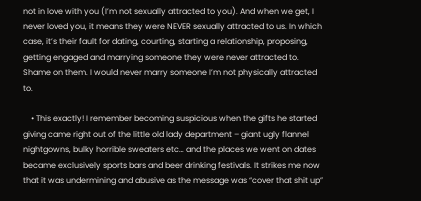not in love with you (I’m not sexually attracted to you). And when we get, I never loved you, it means they were NEVER sexually attracted to us. In which case, it’s their fault for dating, courting, starting a relationship, proposing, getting engaged and marrying someone they were never attracted to. Shame on them. I would never marry someone I’m not physically attracted to.

    • This exactly! I remember becoming suspicious when the gifts he started giving came right out of the little old lady department – giant ugly flannel nightgowns, bulky horrible sweaters etc… and the places we went on dates became exclusively sports bars and beer drinking festivals. It strikes me now that it was undermining and abusive as the message was “cover that shit up”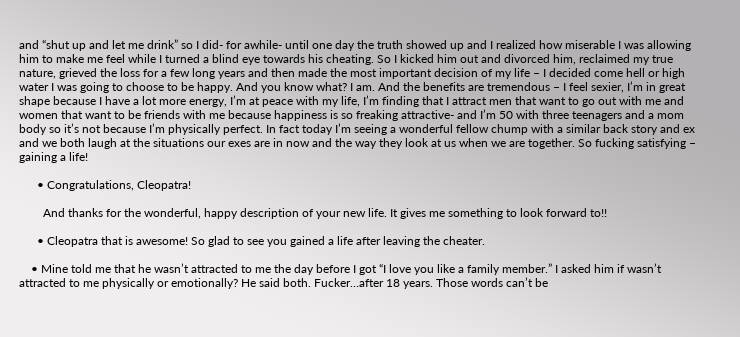and “shut up and let me drink” so I did- for awhile- until one day the truth showed up and I realized how miserable I was allowing him to make me feel while I turned a blind eye towards his cheating. So I kicked him out and divorced him, reclaimed my true nature, grieved the loss for a few long years and then made the most important decision of my life – I decided come hell or high water I was going to choose to be happy. And you know what? I am. And the benefits are tremendous – I feel sexier, I’m in great shape because I have a lot more energy, I’m at peace with my life, I’m finding that I attract men that want to go out with me and women that want to be friends with me because happiness is so freaking attractive- and I’m 50 with three teenagers and a mom body so it’s not because I’m physically perfect. In fact today I’m seeing a wonderful fellow chump with a similar back story and ex and we both laugh at the situations our exes are in now and the way they look at us when we are together. So fucking satisfying – gaining a life!

      • Congratulations, Cleopatra!

        And thanks for the wonderful, happy description of your new life. It gives me something to look forward to!!

      • Cleopatra that is awesome! So glad to see you gained a life after leaving the cheater.

    • Mine told me that he wasn’t attracted to me the day before I got “I love you like a family member.” I asked him if wasn’t attracted to me physically or emotionally? He said both. Fucker…after 18 years. Those words can’t be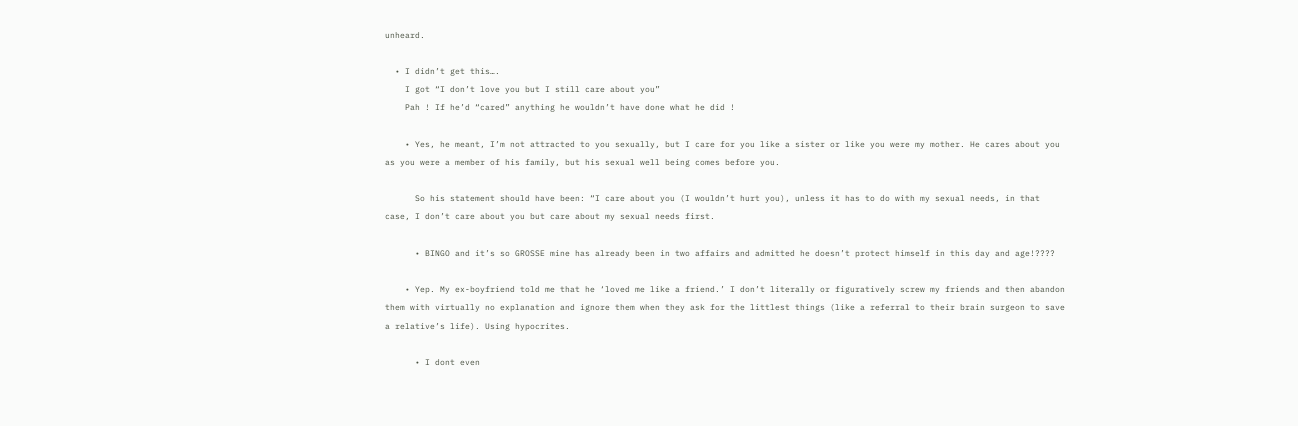unheard.

  • I didn’t get this….
    I got “I don’t love you but I still care about you”
    Pah ! If he’d “cared” anything he wouldn’t have done what he did !

    • Yes, he meant, I’m not attracted to you sexually, but I care for you like a sister or like you were my mother. He cares about you as you were a member of his family, but his sexual well being comes before you.

      So his statement should have been: “I care about you (I wouldn’t hurt you), unless it has to do with my sexual needs, in that case, I don’t care about you but care about my sexual needs first.

      • BINGO and it’s so GROSSE mine has already been in two affairs and admitted he doesn’t protect himself in this day and age!????

    • Yep. My ex-boyfriend told me that he ‘loved me like a friend.’ I don’t literally or figuratively screw my friends and then abandon them with virtually no explanation and ignore them when they ask for the littlest things (like a referral to their brain surgeon to save a relative’s life). Using hypocrites.

      • I dont even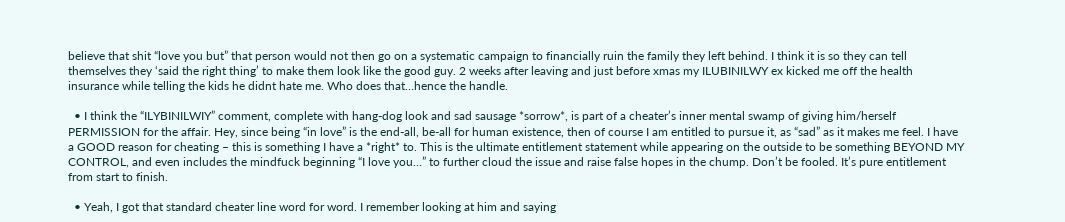believe that shit “love you but” that person would not then go on a systematic campaign to financially ruin the family they left behind. I think it is so they can tell themselves they ‘said the right thing’ to make them look like the good guy. 2 weeks after leaving and just before xmas my ILUBINILWY ex kicked me off the health insurance while telling the kids he didnt hate me. Who does that…hence the handle.

  • I think the “ILYBINILWIY” comment, complete with hang-dog look and sad sausage *sorrow*, is part of a cheater’s inner mental swamp of giving him/herself PERMISSION for the affair. Hey, since being “in love” is the end-all, be-all for human existence, then of course I am entitled to pursue it, as “sad” as it makes me feel. I have a GOOD reason for cheating – this is something I have a *right* to. This is the ultimate entitlement statement while appearing on the outside to be something BEYOND MY CONTROL, and even includes the mindfuck beginning “I love you…” to further cloud the issue and raise false hopes in the chump. Don’t be fooled. It’s pure entitlement from start to finish.

  • Yeah, I got that standard cheater line word for word. I remember looking at him and saying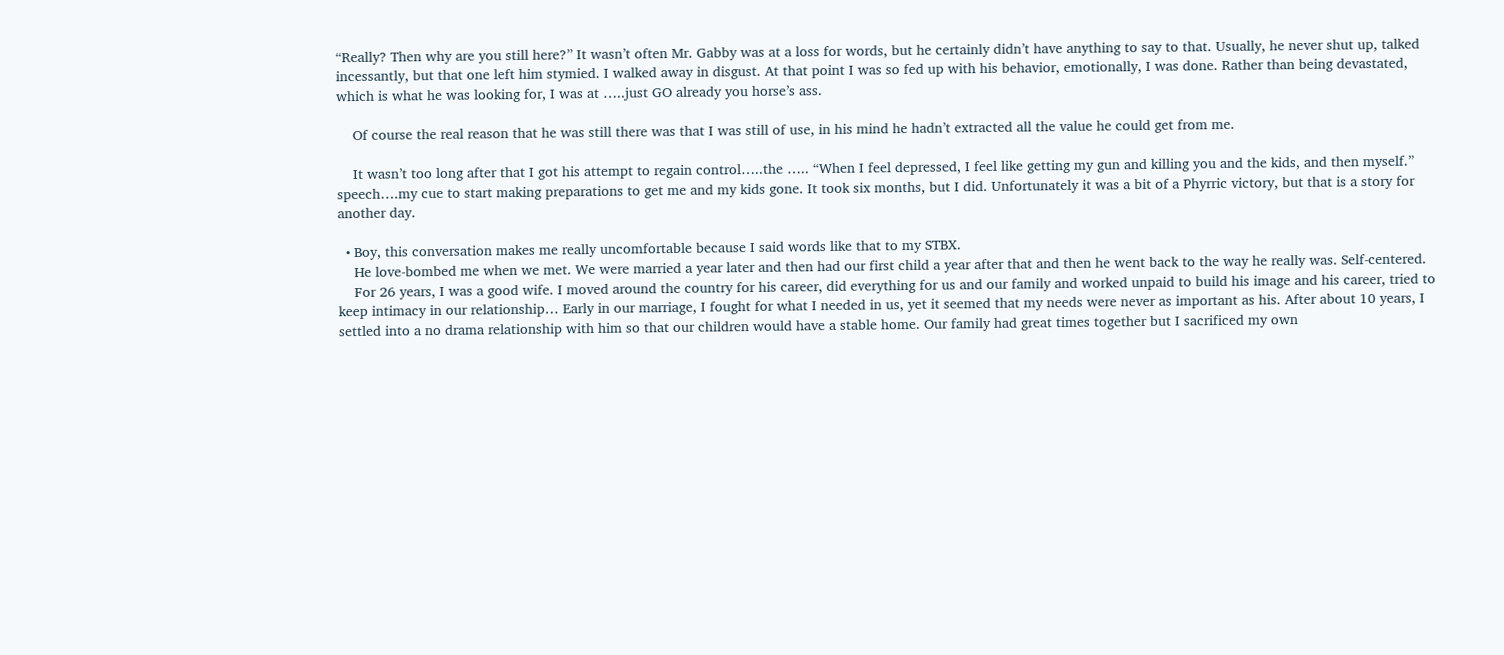“Really? Then why are you still here?” It wasn’t often Mr. Gabby was at a loss for words, but he certainly didn’t have anything to say to that. Usually, he never shut up, talked incessantly, but that one left him stymied. I walked away in disgust. At that point I was so fed up with his behavior, emotionally, I was done. Rather than being devastated, which is what he was looking for, I was at …..just GO already you horse’s ass.

    Of course the real reason that he was still there was that I was still of use, in his mind he hadn’t extracted all the value he could get from me.

    It wasn’t too long after that I got his attempt to regain control…..the ….. “When I feel depressed, I feel like getting my gun and killing you and the kids, and then myself.” speech….my cue to start making preparations to get me and my kids gone. It took six months, but I did. Unfortunately it was a bit of a Phyrric victory, but that is a story for another day.

  • Boy, this conversation makes me really uncomfortable because I said words like that to my STBX.
    He love-bombed me when we met. We were married a year later and then had our first child a year after that and then he went back to the way he really was. Self-centered.
    For 26 years, I was a good wife. I moved around the country for his career, did everything for us and our family and worked unpaid to build his image and his career, tried to keep intimacy in our relationship… Early in our marriage, I fought for what I needed in us, yet it seemed that my needs were never as important as his. After about 10 years, I settled into a no drama relationship with him so that our children would have a stable home. Our family had great times together but I sacrificed my own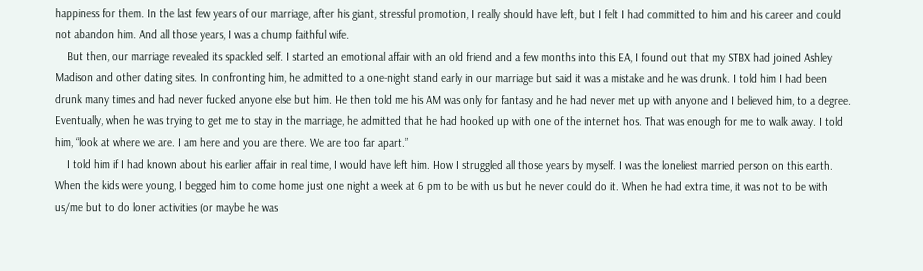happiness for them. In the last few years of our marriage, after his giant, stressful promotion, I really should have left, but I felt I had committed to him and his career and could not abandon him. And all those years, I was a chump faithful wife.
    But then, our marriage revealed its spackled self. I started an emotional affair with an old friend and a few months into this EA, I found out that my STBX had joined Ashley Madison and other dating sites. In confronting him, he admitted to a one-night stand early in our marriage but said it was a mistake and he was drunk. I told him I had been drunk many times and had never fucked anyone else but him. He then told me his AM was only for fantasy and he had never met up with anyone and I believed him, to a degree. Eventually, when he was trying to get me to stay in the marriage, he admitted that he had hooked up with one of the internet hos. That was enough for me to walk away. I told him, “look at where we are. I am here and you are there. We are too far apart.”
    I told him if I had known about his earlier affair in real time, I would have left him. How I struggled all those years by myself. I was the loneliest married person on this earth. When the kids were young, I begged him to come home just one night a week at 6 pm to be with us but he never could do it. When he had extra time, it was not to be with us/me but to do loner activities (or maybe he was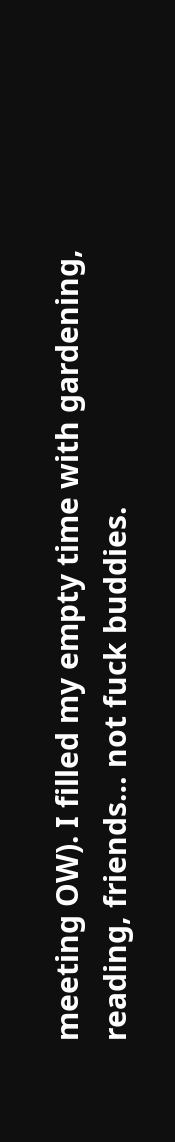meeting OW). I filled my empty time with gardening, reading, friends… not fuck buddies.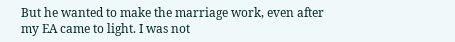But he wanted to make the marriage work, even after my EA came to light. I was not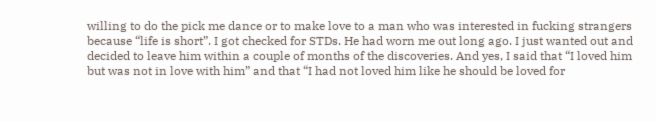willing to do the pick me dance or to make love to a man who was interested in fucking strangers because “life is short”. I got checked for STDs. He had worn me out long ago. I just wanted out and decided to leave him within a couple of months of the discoveries. And yes, I said that “I loved him but was not in love with him” and that “I had not loved him like he should be loved for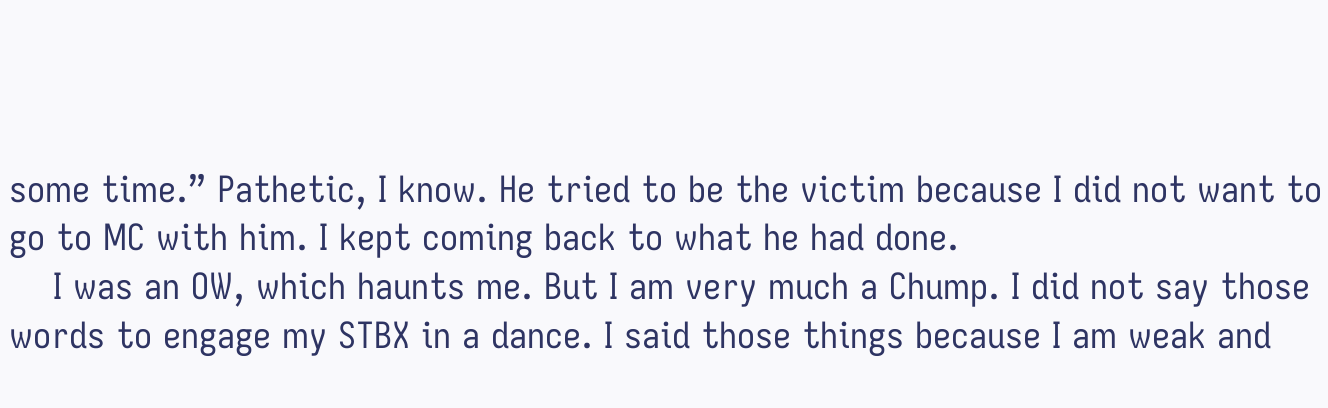some time.” Pathetic, I know. He tried to be the victim because I did not want to go to MC with him. I kept coming back to what he had done.
    I was an OW, which haunts me. But I am very much a Chump. I did not say those words to engage my STBX in a dance. I said those things because I am weak and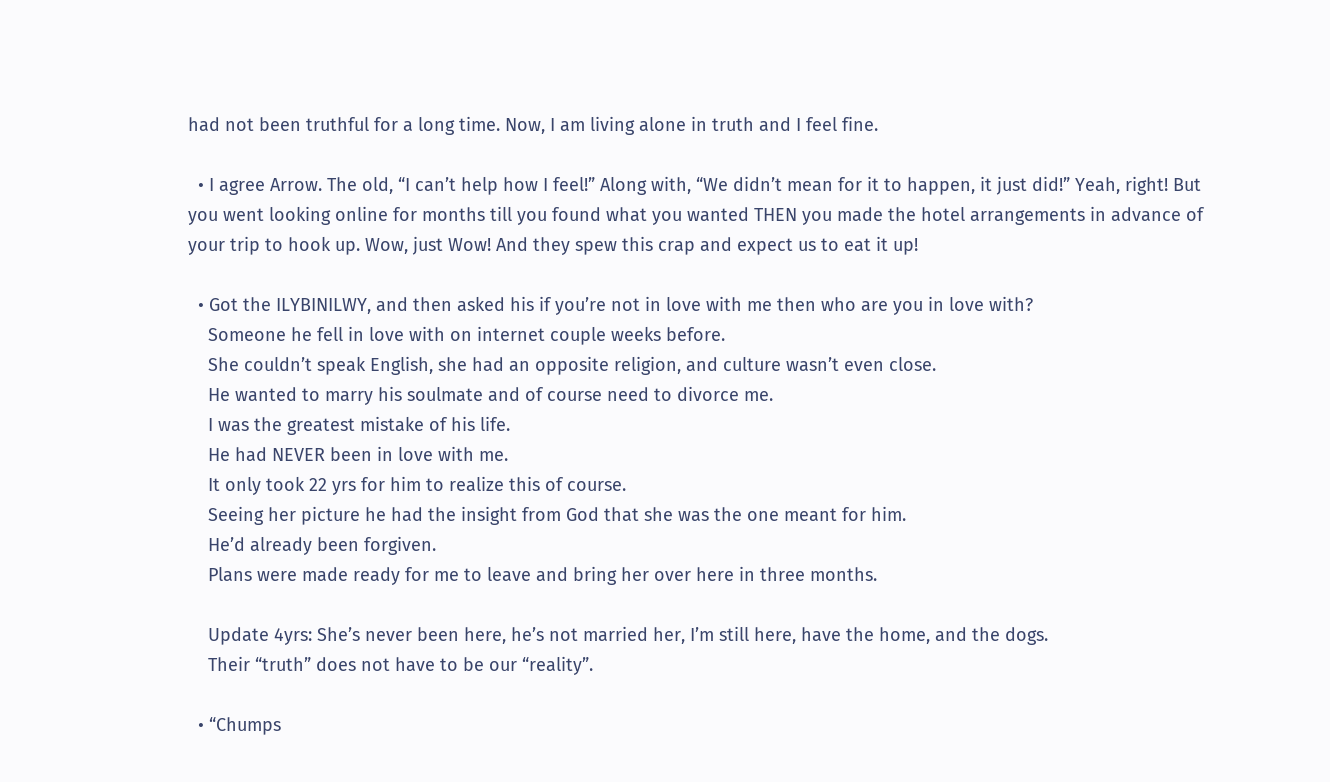had not been truthful for a long time. Now, I am living alone in truth and I feel fine.

  • I agree Arrow. The old, “I can’t help how I feel!” Along with, “We didn’t mean for it to happen, it just did!” Yeah, right! But you went looking online for months till you found what you wanted THEN you made the hotel arrangements in advance of your trip to hook up. Wow, just Wow! And they spew this crap and expect us to eat it up!

  • Got the ILYBINILWY, and then asked his if you’re not in love with me then who are you in love with?
    Someone he fell in love with on internet couple weeks before.
    She couldn’t speak English, she had an opposite religion, and culture wasn’t even close.
    He wanted to marry his soulmate and of course need to divorce me.
    I was the greatest mistake of his life.
    He had NEVER been in love with me.
    It only took 22 yrs for him to realize this of course.
    Seeing her picture he had the insight from God that she was the one meant for him.
    He’d already been forgiven.
    Plans were made ready for me to leave and bring her over here in three months.

    Update 4yrs: She’s never been here, he’s not married her, I’m still here, have the home, and the dogs.
    Their “truth” does not have to be our “reality”.

  • “Chumps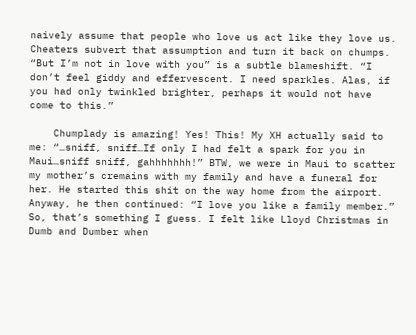naively assume that people who love us act like they love us. Cheaters subvert that assumption and turn it back on chumps. “But I’m not in love with you” is a subtle blameshift. “I don’t feel giddy and effervescent. I need sparkles. Alas, if you had only twinkled brighter, perhaps it would not have come to this.”

    Chumplady is amazing! Yes! This! My XH actually said to me: “…sniff, sniff…If only I had felt a spark for you in Maui…sniff sniff, gahhhhhhh!” BTW, we were in Maui to scatter my mother’s cremains with my family and have a funeral for her. He started this shit on the way home from the airport. Anyway, he then continued: “I love you like a family member.” So, that’s something I guess. I felt like Lloyd Christmas in Dumb and Dumber when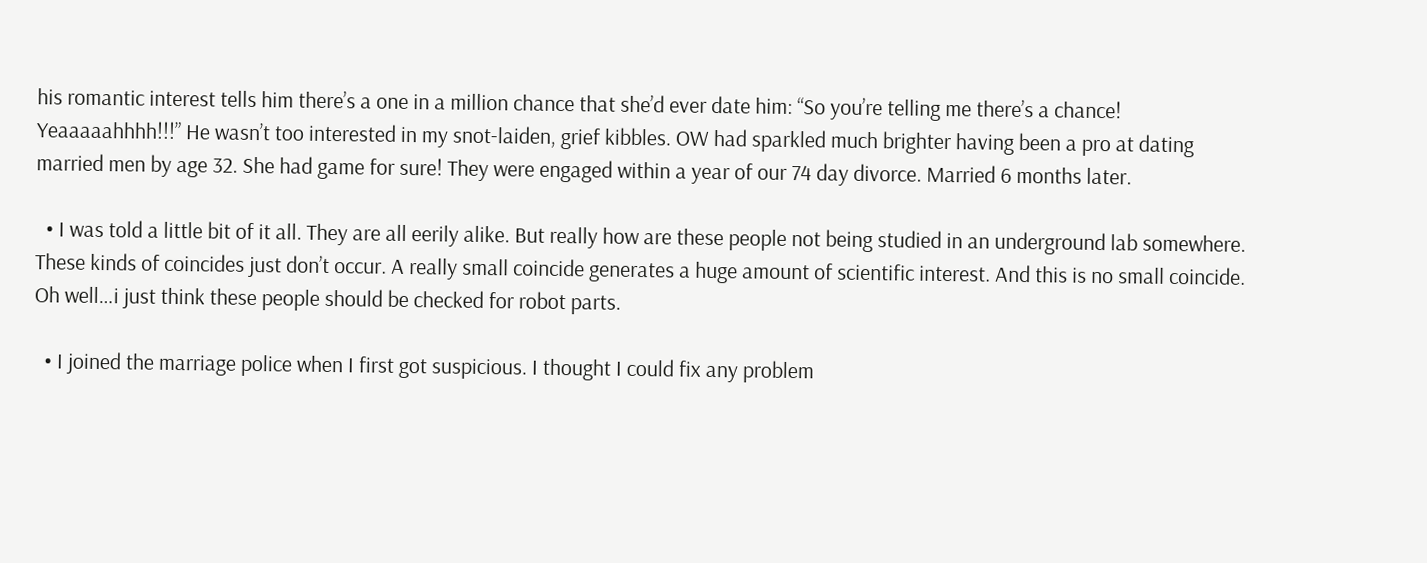his romantic interest tells him there’s a one in a million chance that she’d ever date him: “So you’re telling me there’s a chance! Yeaaaaahhhh!!!” He wasn’t too interested in my snot-laiden, grief kibbles. OW had sparkled much brighter having been a pro at dating married men by age 32. She had game for sure! They were engaged within a year of our 74 day divorce. Married 6 months later.

  • I was told a little bit of it all. They are all eerily alike. But really how are these people not being studied in an underground lab somewhere. These kinds of coincides just don’t occur. A really small coincide generates a huge amount of scientific interest. And this is no small coincide. Oh well…i just think these people should be checked for robot parts.

  • I joined the marriage police when I first got suspicious. I thought I could fix any problem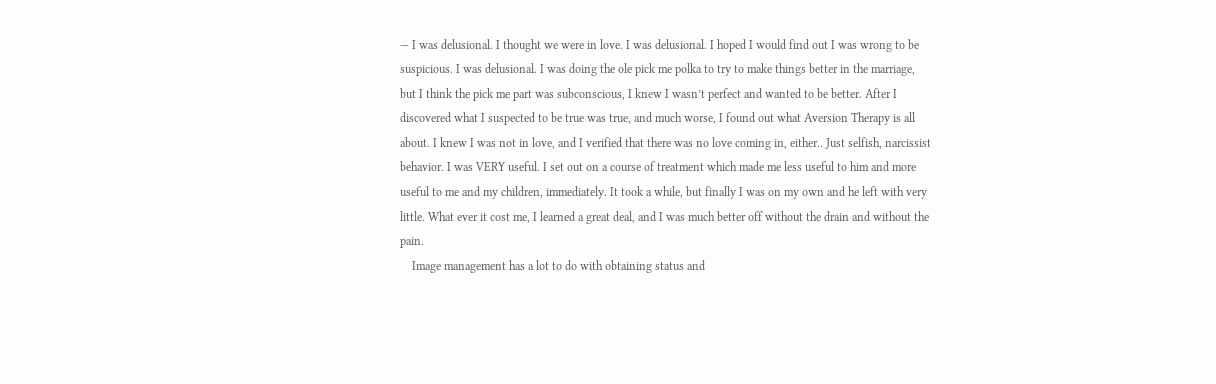— I was delusional. I thought we were in love. I was delusional. I hoped I would find out I was wrong to be suspicious. I was delusional. I was doing the ole pick me polka to try to make things better in the marriage, but I think the pick me part was subconscious, I knew I wasn’t perfect and wanted to be better. After I discovered what I suspected to be true was true, and much worse, I found out what Aversion Therapy is all about. I knew I was not in love, and I verified that there was no love coming in, either.. Just selfish, narcissist behavior. I was VERY useful. I set out on a course of treatment which made me less useful to him and more useful to me and my children, immediately. It took a while, but finally I was on my own and he left with very little. What ever it cost me, I learned a great deal, and I was much better off without the drain and without the pain.
    Image management has a lot to do with obtaining status and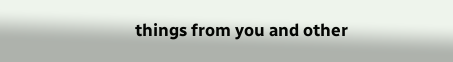things from you and other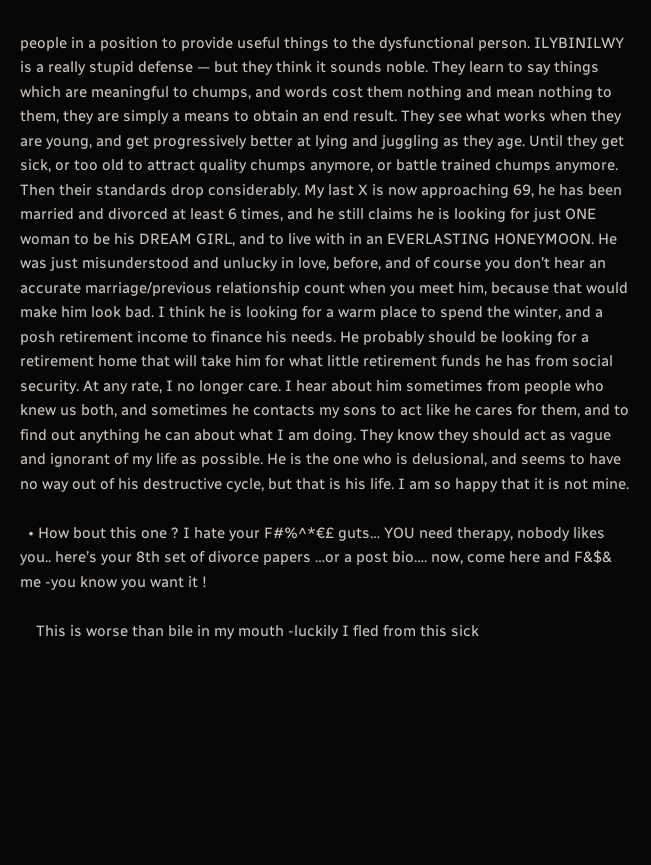people in a position to provide useful things to the dysfunctional person. ILYBINILWY is a really stupid defense — but they think it sounds noble. They learn to say things which are meaningful to chumps, and words cost them nothing and mean nothing to them, they are simply a means to obtain an end result. They see what works when they are young, and get progressively better at lying and juggling as they age. Until they get sick, or too old to attract quality chumps anymore, or battle trained chumps anymore. Then their standards drop considerably. My last X is now approaching 69, he has been married and divorced at least 6 times, and he still claims he is looking for just ONE woman to be his DREAM GIRL, and to live with in an EVERLASTING HONEYMOON. He was just misunderstood and unlucky in love, before, and of course you don’t hear an accurate marriage/previous relationship count when you meet him, because that would make him look bad. I think he is looking for a warm place to spend the winter, and a posh retirement income to finance his needs. He probably should be looking for a retirement home that will take him for what little retirement funds he has from social security. At any rate, I no longer care. I hear about him sometimes from people who knew us both, and sometimes he contacts my sons to act like he cares for them, and to find out anything he can about what I am doing. They know they should act as vague and ignorant of my life as possible. He is the one who is delusional, and seems to have no way out of his destructive cycle, but that is his life. I am so happy that it is not mine.

  • How bout this one ? I hate your F#%^*€£ guts… YOU need therapy, nobody likes you.. here’s your 8th set of divorce papers …or a post bio…. now, come here and F&$& me -you know you want it !

    This is worse than bile in my mouth -luckily I fled from this sick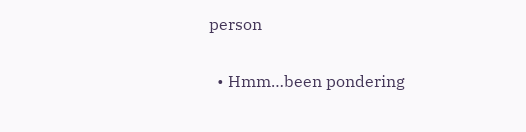person

  • Hmm…been pondering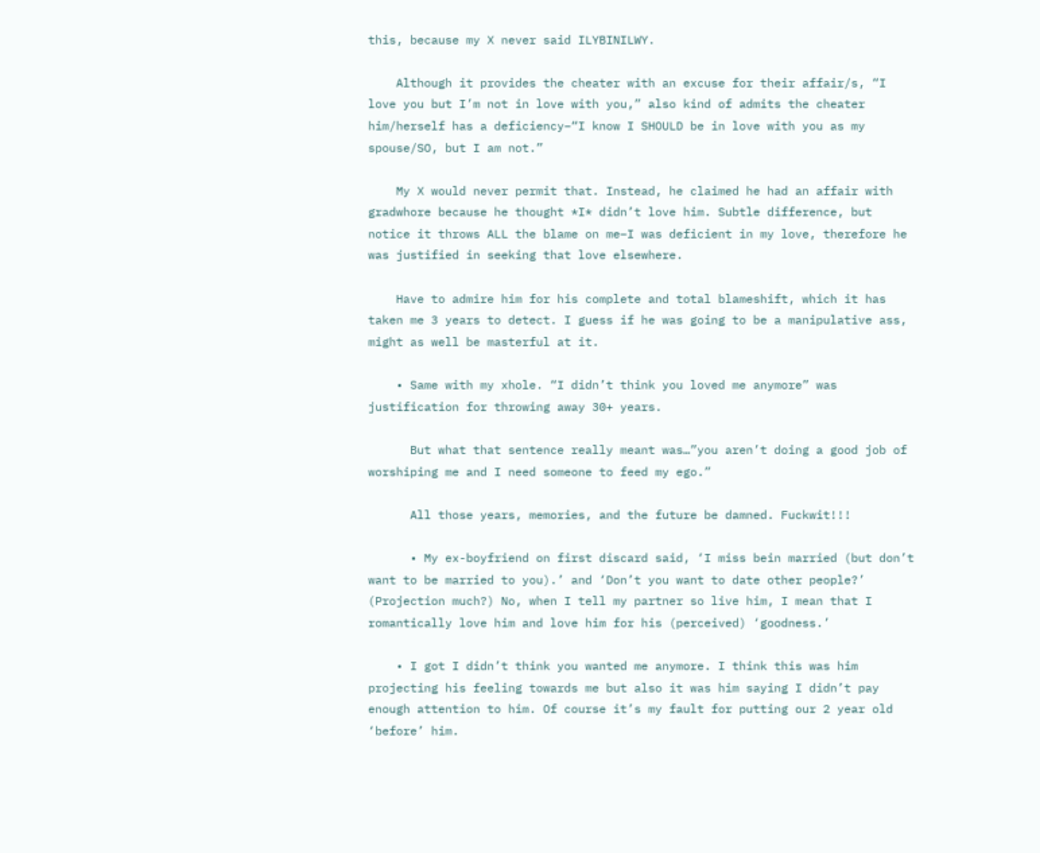this, because my X never said ILYBINILWY.

    Although it provides the cheater with an excuse for their affair/s, “I love you but I’m not in love with you,” also kind of admits the cheater him/herself has a deficiency–“I know I SHOULD be in love with you as my spouse/SO, but I am not.”

    My X would never permit that. Instead, he claimed he had an affair with gradwhore because he thought *I* didn’t love him. Subtle difference, but notice it throws ALL the blame on me–I was deficient in my love, therefore he was justified in seeking that love elsewhere.

    Have to admire him for his complete and total blameshift, which it has taken me 3 years to detect. I guess if he was going to be a manipulative ass, might as well be masterful at it.

    • Same with my xhole. “I didn’t think you loved me anymore” was justification for throwing away 30+ years.

      But what that sentence really meant was…”you aren’t doing a good job of worshiping me and I need someone to feed my ego.”

      All those years, memories, and the future be damned. Fuckwit!!!

      • My ex-boyfriend on first discard said, ‘I miss bein married (but don’t want to be married to you).’ and ‘Don’t you want to date other people?’ (Projection much?) No, when I tell my partner so live him, I mean that I romantically love him and love him for his (perceived) ‘goodness.’

    • I got I didn’t think you wanted me anymore. I think this was him projecting his feeling towards me but also it was him saying I didn’t pay enough attention to him. Of course it’s my fault for putting our 2 year old ‘before’ him.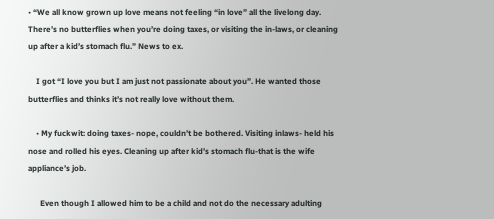• “We all know grown up love means not feeling “in love” all the livelong day. There’s no butterflies when you’re doing taxes, or visiting the in-laws, or cleaning up after a kid’s stomach flu.” News to ex.

    I got “I love you but I am just not passionate about you”. He wanted those butterflies and thinks it’s not really love without them.

    • My fuckwit: doing taxes- nope, couldn’t be bothered. Visiting inlaws- held his nose and rolled his eyes. Cleaning up after kid’s stomach flu-that is the wife appliance’s job.

      Even though I allowed him to be a child and not do the necessary adulting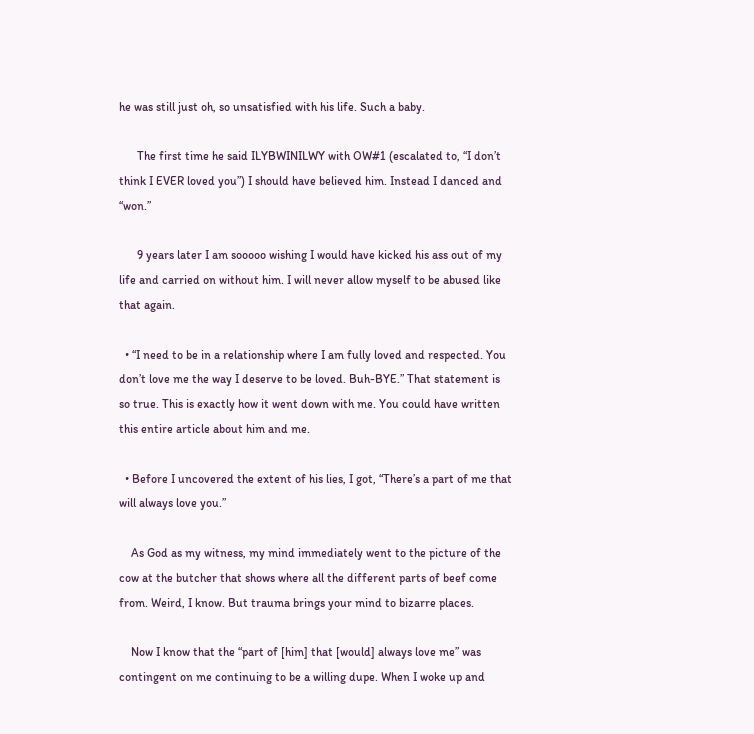he was still just oh, so unsatisfied with his life. Such a baby.

      The first time he said ILYBWINILWY with OW#1 (escalated to, “I don’t think I EVER loved you”) I should have believed him. Instead I danced and “won.”

      9 years later I am sooooo wishing I would have kicked his ass out of my life and carried on without him. I will never allow myself to be abused like that again.

  • “I need to be in a relationship where I am fully loved and respected. You don’t love me the way I deserve to be loved. Buh-BYE.” That statement is so true. This is exactly how it went down with me. You could have written this entire article about him and me.

  • Before I uncovered the extent of his lies, I got, “There’s a part of me that will always love you.”

    As God as my witness, my mind immediately went to the picture of the cow at the butcher that shows where all the different parts of beef come from. Weird, I know. But trauma brings your mind to bizarre places.

    Now I know that the “part of [him] that [would] always love me” was contingent on me continuing to be a willing dupe. When I woke up and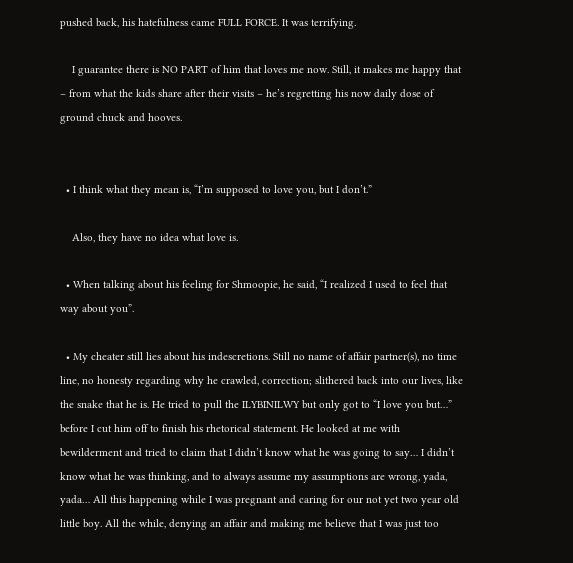pushed back, his hatefulness came FULL FORCE. It was terrifying.

    I guarantee there is NO PART of him that loves me now. Still, it makes me happy that – from what the kids share after their visits – he’s regretting his now daily dose of ground chuck and hooves.


  • I think what they mean is, “I’m supposed to love you, but I don’t.”

    Also, they have no idea what love is.

  • When talking about his feeling for Shmoopie, he said, “I realized I used to feel that way about you”.

  • My cheater still lies about his indescretions. Still no name of affair partner(s), no time line, no honesty regarding why he crawled, correction; slithered back into our lives, like the snake that he is. He tried to pull the ILYBINILWY but only got to “I love you but…” before I cut him off to finish his rhetorical statement. He looked at me with bewilderment and tried to claim that I didn’t know what he was going to say… I didn’t know what he was thinking, and to always assume my assumptions are wrong, yada, yada… All this happening while I was pregnant and caring for our not yet two year old little boy. All the while, denying an affair and making me believe that I was just too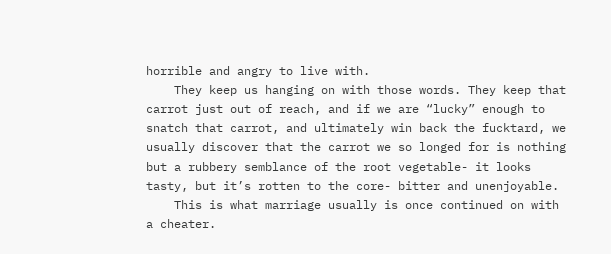horrible and angry to live with.
    They keep us hanging on with those words. They keep that carrot just out of reach, and if we are “lucky” enough to snatch that carrot, and ultimately win back the fucktard, we usually discover that the carrot we so longed for is nothing but a rubbery semblance of the root vegetable- it looks tasty, but it’s rotten to the core- bitter and unenjoyable.
    This is what marriage usually is once continued on with a cheater.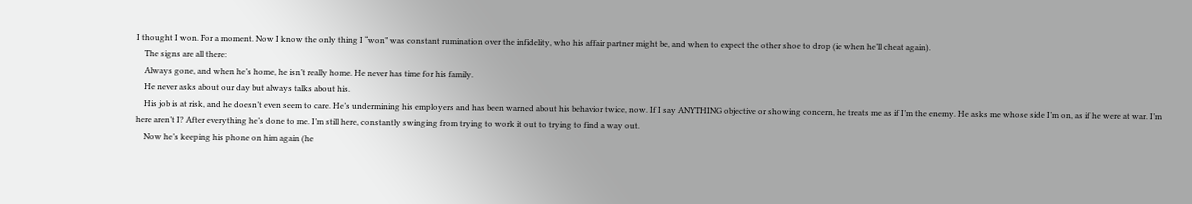I thought I won. For a moment. Now I know the only thing I “won” was constant rumination over the infidelity, who his affair partner might be, and when to expect the other shoe to drop (ie when he’ll cheat again).
    The signs are all there:
    Always gone, and when he’s home, he isn’t really home. He never has time for his family.
    He never asks about our day but always talks about his.
    His job is at risk, and he doesn’t even seem to care. He’s undermining his employers and has been warned about his behavior twice, now. If I say ANYTHING objective or showing concern, he treats me as if I’m the enemy. He asks me whose side I’m on, as if he were at war. I’m here aren’t I? After everything he’s done to me. I’m still here, constantly swinging from trying to work it out to trying to find a way out.
    Now he’s keeping his phone on him again (he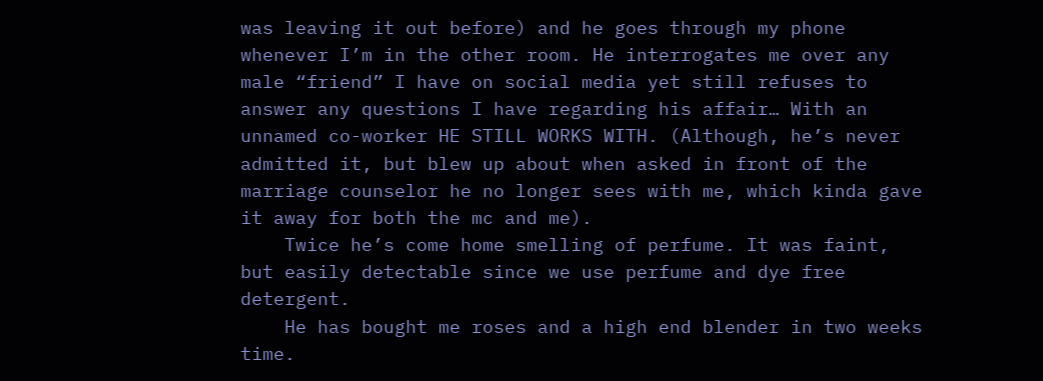was leaving it out before) and he goes through my phone whenever I’m in the other room. He interrogates me over any male “friend” I have on social media yet still refuses to answer any questions I have regarding his affair… With an unnamed co-worker HE STILL WORKS WITH. (Although, he’s never admitted it, but blew up about when asked in front of the marriage counselor he no longer sees with me, which kinda gave it away for both the mc and me).
    Twice he’s come home smelling of perfume. It was faint, but easily detectable since we use perfume and dye free detergent.
    He has bought me roses and a high end blender in two weeks time.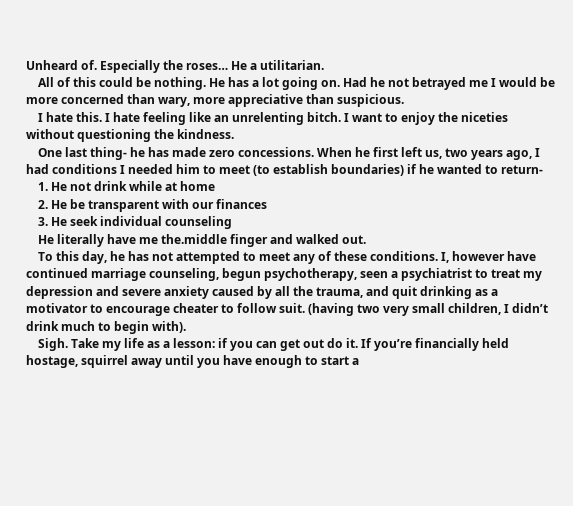Unheard of. Especially the roses… He a utilitarian.
    All of this could be nothing. He has a lot going on. Had he not betrayed me I would be more concerned than wary, more appreciative than suspicious.
    I hate this. I hate feeling like an unrelenting bitch. I want to enjoy the niceties without questioning the kindness.
    One last thing- he has made zero concessions. When he first left us, two years ago, I had conditions I needed him to meet (to establish boundaries) if he wanted to return-
    1. He not drink while at home
    2. He be transparent with our finances
    3. He seek individual counseling
    He literally have me the.middle finger and walked out.
    To this day, he has not attempted to meet any of these conditions. I, however have continued marriage counseling, begun psychotherapy, seen a psychiatrist to treat my depression and severe anxiety caused by all the trauma, and quit drinking as a motivator to encourage cheater to follow suit. (having two very small children, I didn’t drink much to begin with).
    Sigh. Take my life as a lesson: if you can get out do it. If you’re financially held hostage, squirrel away until you have enough to start a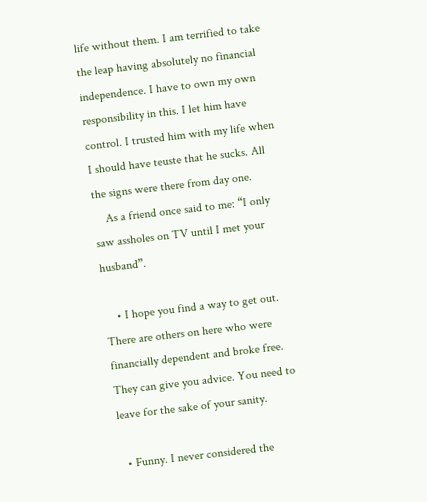life without them. I am terrified to take the leap having absolutely no financial independence. I have to own my own responsibility in this. I let him have control. I trusted him with my life when I should have teuste that he sucks. All the signs were there from day one.
    As a friend once said to me: “I only saw assholes on TV until I met your husband”.

    • I hope you find a way to get out. There are others on here who were financially dependent and broke free. They can give you advice. You need to leave for the sake of your sanity.

  • Funny. I never considered the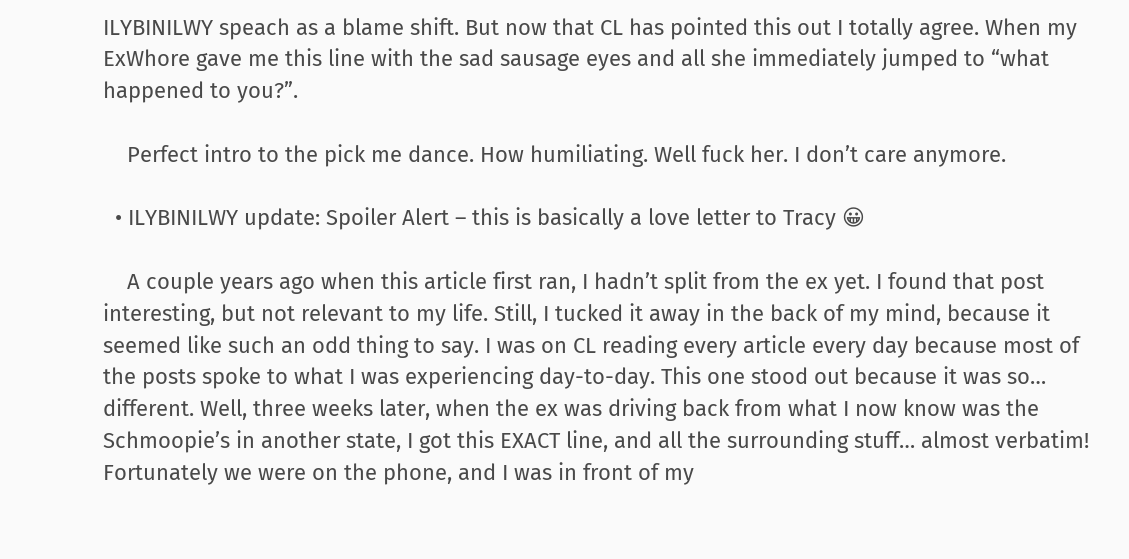ILYBINILWY speach as a blame shift. But now that CL has pointed this out I totally agree. When my ExWhore gave me this line with the sad sausage eyes and all she immediately jumped to “what happened to you?”.

    Perfect intro to the pick me dance. How humiliating. Well fuck her. I don’t care anymore.

  • ILYBINILWY update: Spoiler Alert – this is basically a love letter to Tracy 😀

    A couple years ago when this article first ran, I hadn’t split from the ex yet. I found that post interesting, but not relevant to my life. Still, I tucked it away in the back of my mind, because it seemed like such an odd thing to say. I was on CL reading every article every day because most of the posts spoke to what I was experiencing day-to-day. This one stood out because it was so… different. Well, three weeks later, when the ex was driving back from what I now know was the Schmoopie’s in another state, I got this EXACT line, and all the surrounding stuff… almost verbatim! Fortunately we were on the phone, and I was in front of my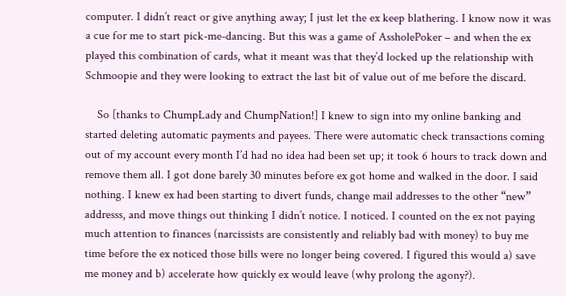computer. I didn’t react or give anything away; I just let the ex keep blathering. I know now it was a cue for me to start pick-me-dancing. But this was a game of AssholePoker – and when the ex played this combination of cards, what it meant was that they’d locked up the relationship with Schmoopie and they were looking to extract the last bit of value out of me before the discard.

    So [thanks to ChumpLady and ChumpNation!] I knew to sign into my online banking and started deleting automatic payments and payees. There were automatic check transactions coming out of my account every month I’d had no idea had been set up; it took 6 hours to track down and remove them all. I got done barely 30 minutes before ex got home and walked in the door. I said nothing. I knew ex had been starting to divert funds, change mail addresses to the other “new” addresss, and move things out thinking I didn’t notice. I noticed. I counted on the ex not paying much attention to finances (narcissists are consistently and reliably bad with money) to buy me time before the ex noticed those bills were no longer being covered. I figured this would a) save me money and b) accelerate how quickly ex would leave (why prolong the agony?).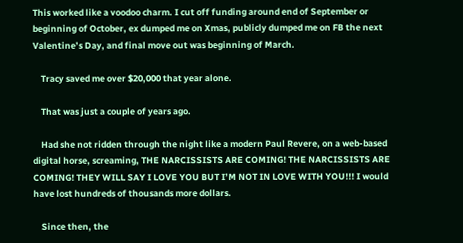This worked like a voodoo charm. I cut off funding around end of September or beginning of October, ex dumped me on Xmas, publicly dumped me on FB the next Valentine’s Day, and final move out was beginning of March.

    Tracy saved me over $20,000 that year alone.

    That was just a couple of years ago.

    Had she not ridden through the night like a modern Paul Revere, on a web-based digital horse, screaming, THE NARCISSISTS ARE COMING! THE NARCISSISTS ARE COMING! THEY WILL SAY I LOVE YOU BUT I’M NOT IN LOVE WITH YOU!!! I would have lost hundreds of thousands more dollars.

    Since then, the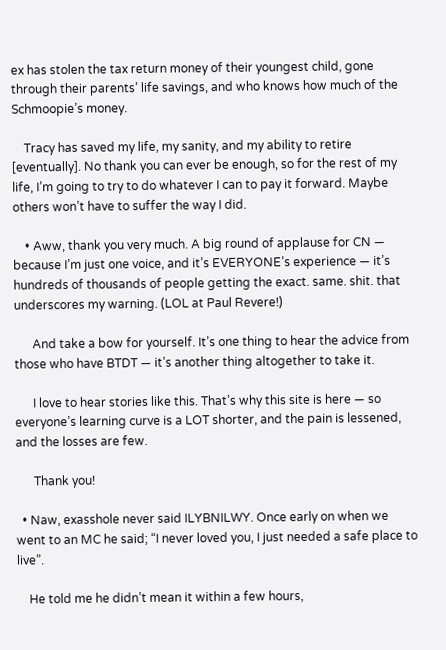ex has stolen the tax return money of their youngest child, gone through their parents’ life savings, and who knows how much of the Schmoopie’s money.

    Tracy has saved my life, my sanity, and my ability to retire [eventually]. No thank you can ever be enough, so for the rest of my life, I’m going to try to do whatever I can to pay it forward. Maybe others won’t have to suffer the way I did.

    • Aww, thank you very much. A big round of applause for CN — because I’m just one voice, and it’s EVERYONE’s experience — it’s hundreds of thousands of people getting the exact. same. shit. that underscores my warning. (LOL at Paul Revere!)

      And take a bow for yourself. It’s one thing to hear the advice from those who have BTDT — it’s another thing altogether to take it.

      I love to hear stories like this. That’s why this site is here — so everyone’s learning curve is a LOT shorter, and the pain is lessened, and the losses are few.

      Thank you!

  • Naw, exasshole never said ILYBNILWY. Once early on when we went to an MC he said; “I never loved you, I just needed a safe place to live”.

    He told me he didn’t mean it within a few hours,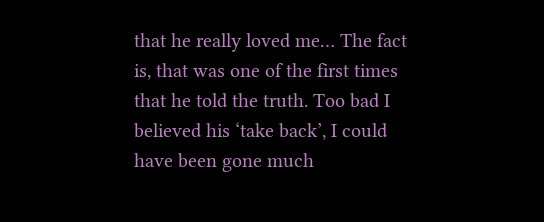that he really loved me… The fact is, that was one of the first times that he told the truth. Too bad I believed his ‘take back’, I could have been gone much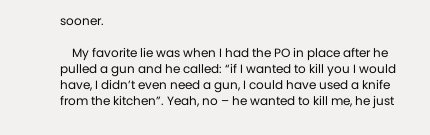sooner.

    My favorite lie was when I had the PO in place after he pulled a gun and he called: “if I wanted to kill you I would have, I didn’t even need a gun, I could have used a knife from the kitchen”. Yeah, no – he wanted to kill me, he just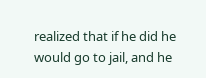realized that if he did he would go to jail, and he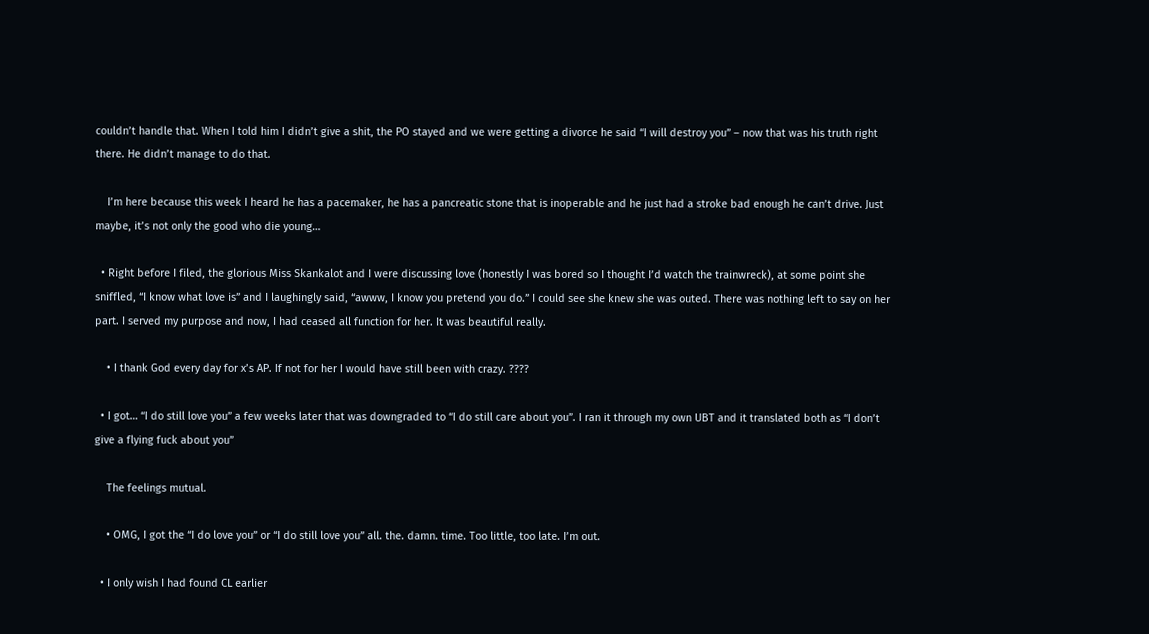couldn’t handle that. When I told him I didn’t give a shit, the PO stayed and we were getting a divorce he said “I will destroy you” – now that was his truth right there. He didn’t manage to do that.

    I’m here because this week I heard he has a pacemaker, he has a pancreatic stone that is inoperable and he just had a stroke bad enough he can’t drive. Just maybe, it’s not only the good who die young…

  • Right before I filed, the glorious Miss Skankalot and I were discussing love (honestly I was bored so I thought I’d watch the trainwreck), at some point she sniffled, “I know what love is” and I laughingly said, “awww, I know you pretend you do.” I could see she knew she was outed. There was nothing left to say on her part. I served my purpose and now, I had ceased all function for her. It was beautiful really.

    • I thank God every day for x’s AP. If not for her I would have still been with crazy. ????

  • I got… “I do still love you” a few weeks later that was downgraded to “I do still care about you”. I ran it through my own UBT and it translated both as “I don’t give a flying fuck about you”

    The feelings mutual.

    • OMG, I got the “I do love you” or “I do still love you” all. the. damn. time. Too little, too late. I’m out.

  • I only wish I had found CL earlier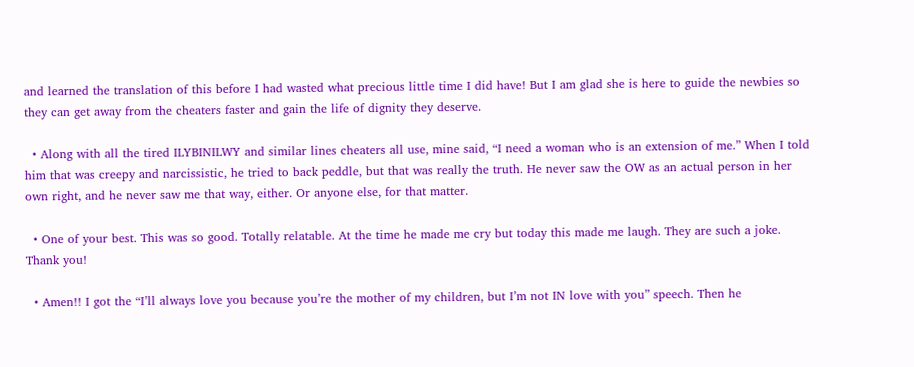and learned the translation of this before I had wasted what precious little time I did have! But I am glad she is here to guide the newbies so they can get away from the cheaters faster and gain the life of dignity they deserve.

  • Along with all the tired ILYBINILWY and similar lines cheaters all use, mine said, “I need a woman who is an extension of me.” When I told him that was creepy and narcissistic, he tried to back peddle, but that was really the truth. He never saw the OW as an actual person in her own right, and he never saw me that way, either. Or anyone else, for that matter.

  • One of your best. This was so good. Totally relatable. At the time he made me cry but today this made me laugh. They are such a joke. Thank you!

  • Amen!! I got the “I’ll always love you because you’re the mother of my children, but I’m not IN love with you” speech. Then he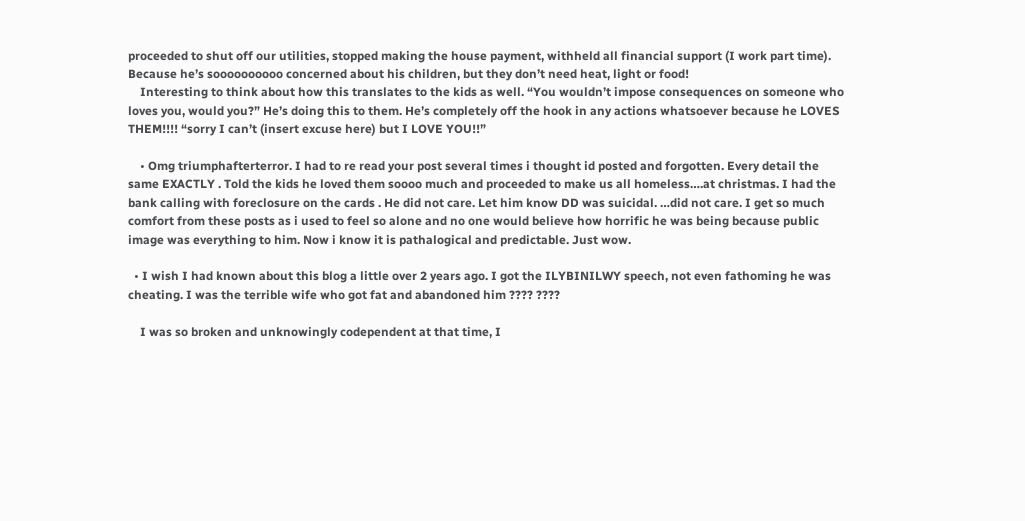proceeded to shut off our utilities, stopped making the house payment, withheld all financial support (I work part time). Because he’s soooooooooo concerned about his children, but they don’t need heat, light or food!
    Interesting to think about how this translates to the kids as well. “You wouldn’t impose consequences on someone who loves you, would you?” He’s doing this to them. He’s completely off the hook in any actions whatsoever because he LOVES THEM!!!! “sorry I can’t (insert excuse here) but I LOVE YOU!!”

    • Omg triumphafterterror. I had to re read your post several times i thought id posted and forgotten. Every detail the same EXACTLY . Told the kids he loved them soooo much and proceeded to make us all homeless….at christmas. I had the bank calling with foreclosure on the cards . He did not care. Let him know DD was suicidal. …did not care. I get so much comfort from these posts as i used to feel so alone and no one would believe how horrific he was being because public image was everything to him. Now i know it is pathalogical and predictable. Just wow.

  • I wish I had known about this blog a little over 2 years ago. I got the ILYBINILWY speech, not even fathoming he was cheating. I was the terrible wife who got fat and abandoned him ???? ????

    I was so broken and unknowingly codependent at that time, I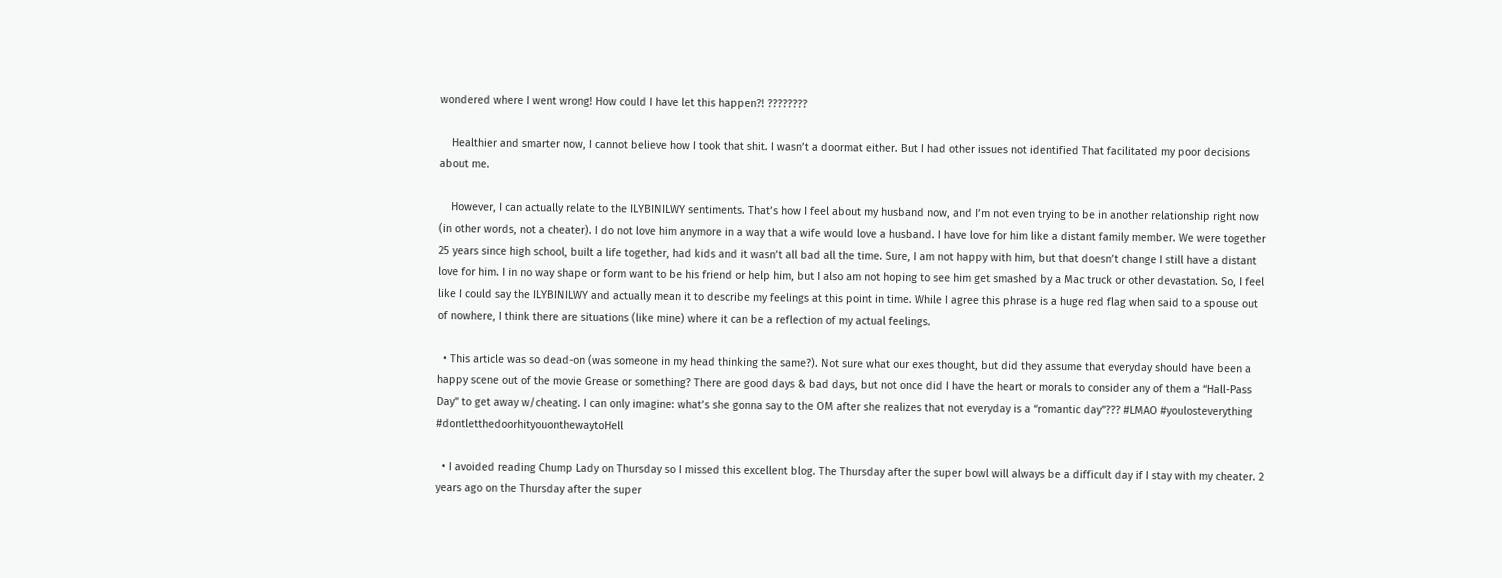wondered where I went wrong! How could I have let this happen?! ????????

    Healthier and smarter now, I cannot believe how I took that shit. I wasn’t a doormat either. But I had other issues not identified That facilitated my poor decisions about me.

    However, I can actually relate to the ILYBINILWY sentiments. That’s how I feel about my husband now, and I’m not even trying to be in another relationship right now (in other words, not a cheater). I do not love him anymore in a way that a wife would love a husband. I have love for him like a distant family member. We were together 25 years since high school, built a life together, had kids and it wasn’t all bad all the time. Sure, I am not happy with him, but that doesn’t change I still have a distant love for him. I in no way shape or form want to be his friend or help him, but I also am not hoping to see him get smashed by a Mac truck or other devastation. So, I feel like I could say the ILYBINILWY and actually mean it to describe my feelings at this point in time. While I agree this phrase is a huge red flag when said to a spouse out of nowhere, I think there are situations (like mine) where it can be a reflection of my actual feelings.

  • This article was so dead-on (was someone in my head thinking the same?). Not sure what our exes thought, but did they assume that everyday should have been a happy scene out of the movie Grease or something? There are good days & bad days, but not once did I have the heart or morals to consider any of them a “Hall-Pass Day” to get away w/cheating. I can only imagine: what’s she gonna say to the OM after she realizes that not everyday is a “romantic day”??? #LMAO #youlosteverything #dontletthedoorhityouonthewaytoHell

  • I avoided reading Chump Lady on Thursday so I missed this excellent blog. The Thursday after the super bowl will always be a difficult day if I stay with my cheater. 2 years ago on the Thursday after the super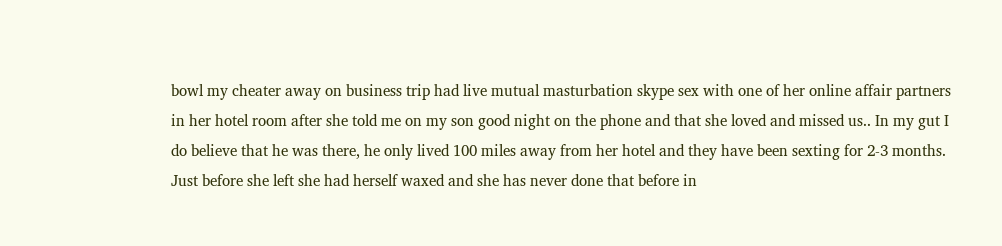bowl my cheater away on business trip had live mutual masturbation skype sex with one of her online affair partners in her hotel room after she told me on my son good night on the phone and that she loved and missed us.. In my gut I do believe that he was there, he only lived 100 miles away from her hotel and they have been sexting for 2-3 months. Just before she left she had herself waxed and she has never done that before in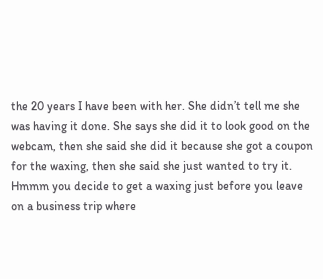the 20 years I have been with her. She didn’t tell me she was having it done. She says she did it to look good on the webcam, then she said she did it because she got a coupon for the waxing, then she said she just wanted to try it. Hmmm you decide to get a waxing just before you leave on a business trip where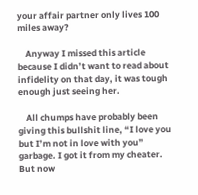your affair partner only lives 100 miles away?

    Anyway I missed this article because I didn’t want to read about infidelity on that day, it was tough enough just seeing her.

    All chumps have probably been giving this bullshit line, “I love you but I’m not in love with you” garbage. I got it from my cheater. But now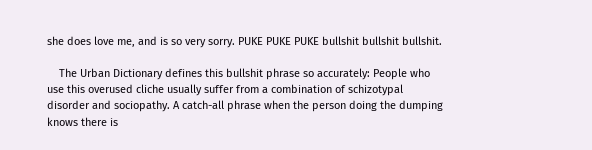she does love me, and is so very sorry. PUKE PUKE PUKE bullshit bullshit bullshit.

    The Urban Dictionary defines this bullshit phrase so accurately: People who use this overused cliche usually suffer from a combination of schizotypal disorder and sociopathy. A catch-all phrase when the person doing the dumping knows there is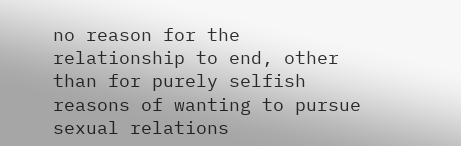no reason for the relationship to end, other than for purely selfish reasons of wanting to pursue sexual relations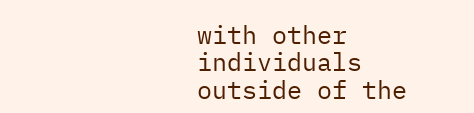with other individuals outside of the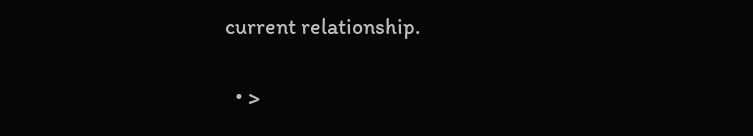current relationship.

  • >